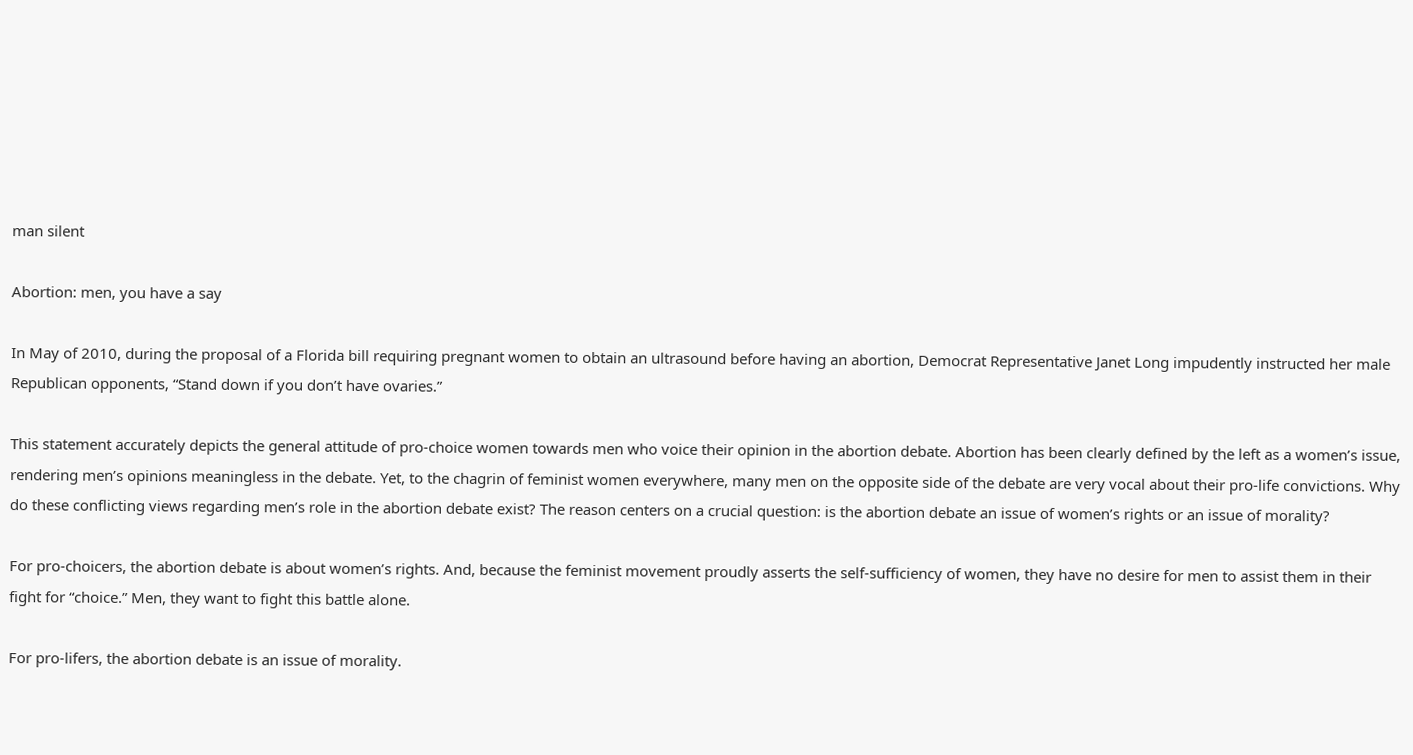man silent

Abortion: men, you have a say

In May of 2010, during the proposal of a Florida bill requiring pregnant women to obtain an ultrasound before having an abortion, Democrat Representative Janet Long impudently instructed her male Republican opponents, “Stand down if you don’t have ovaries.”

This statement accurately depicts the general attitude of pro-choice women towards men who voice their opinion in the abortion debate. Abortion has been clearly defined by the left as a women’s issue, rendering men’s opinions meaningless in the debate. Yet, to the chagrin of feminist women everywhere, many men on the opposite side of the debate are very vocal about their pro-life convictions. Why do these conflicting views regarding men’s role in the abortion debate exist? The reason centers on a crucial question: is the abortion debate an issue of women’s rights or an issue of morality?

For pro-choicers, the abortion debate is about women’s rights. And, because the feminist movement proudly asserts the self-sufficiency of women, they have no desire for men to assist them in their fight for “choice.” Men, they want to fight this battle alone.

For pro-lifers, the abortion debate is an issue of morality.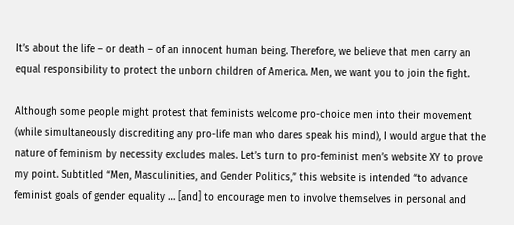It’s about the life – or death – of an innocent human being. Therefore, we believe that men carry an equal responsibility to protect the unborn children of America. Men, we want you to join the fight.

Although some people might protest that feminists welcome pro-choice men into their movement (while simultaneously discrediting any pro-life man who dares speak his mind), I would argue that the nature of feminism by necessity excludes males. Let’s turn to pro-feminist men’s website XY to prove my point. Subtitled “Men, Masculinities, and Gender Politics,” this website is intended “to advance feminist goals of gender equality … [and] to encourage men to involve themselves in personal and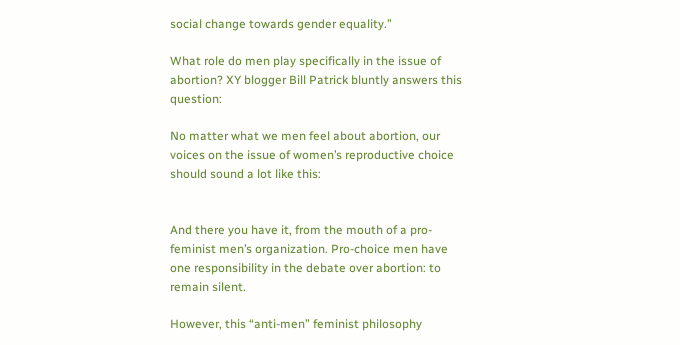social change towards gender equality.”

What role do men play specifically in the issue of abortion? XY blogger Bill Patrick bluntly answers this question:

No matter what we men feel about abortion, our voices on the issue of women’s reproductive choice should sound a lot like this:


And there you have it, from the mouth of a pro-feminist men’s organization. Pro-choice men have one responsibility in the debate over abortion: to remain silent.

However, this “anti-men” feminist philosophy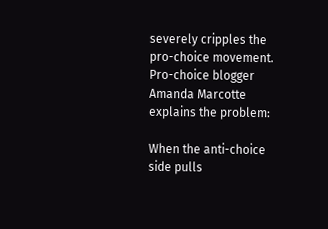severely cripples the pro-choice movement. Pro-choice blogger Amanda Marcotte explains the problem:

When the anti-choice side pulls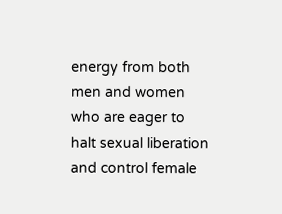energy from both men and women who are eager to halt sexual liberation and control female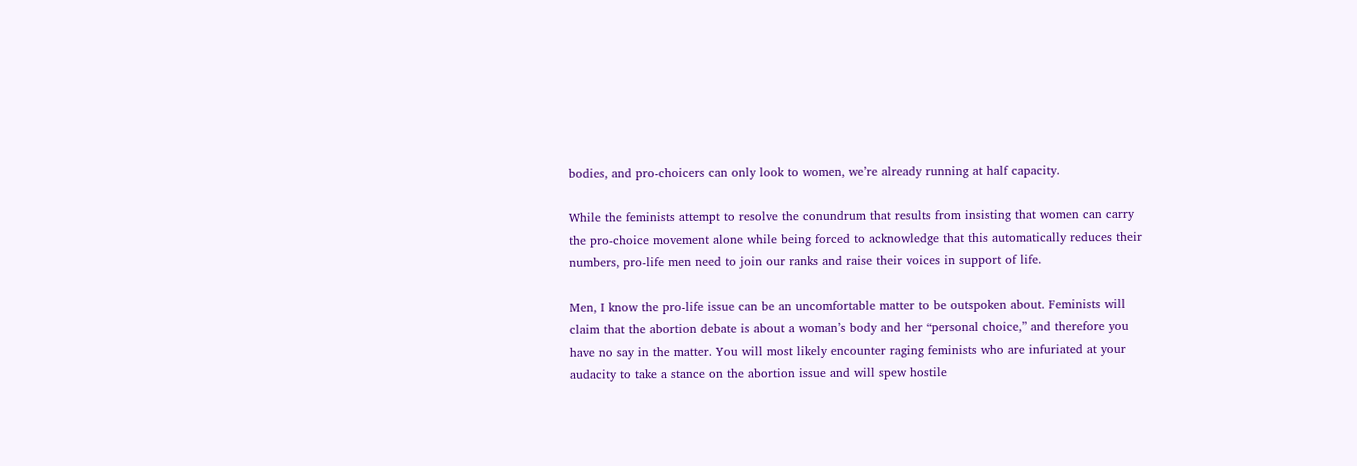bodies, and pro-choicers can only look to women, we’re already running at half capacity.

While the feminists attempt to resolve the conundrum that results from insisting that women can carry the pro-choice movement alone while being forced to acknowledge that this automatically reduces their numbers, pro-life men need to join our ranks and raise their voices in support of life.

Men, I know the pro-life issue can be an uncomfortable matter to be outspoken about. Feminists will claim that the abortion debate is about a woman’s body and her “personal choice,” and therefore you have no say in the matter. You will most likely encounter raging feminists who are infuriated at your audacity to take a stance on the abortion issue and will spew hostile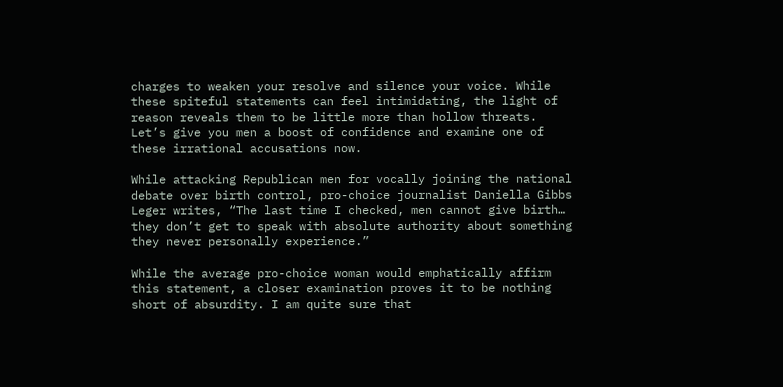charges to weaken your resolve and silence your voice. While these spiteful statements can feel intimidating, the light of reason reveals them to be little more than hollow threats. Let’s give you men a boost of confidence and examine one of these irrational accusations now.

While attacking Republican men for vocally joining the national debate over birth control, pro-choice journalist Daniella Gibbs Leger writes, “The last time I checked, men cannot give birth… they don’t get to speak with absolute authority about something they never personally experience.”

While the average pro-choice woman would emphatically affirm this statement, a closer examination proves it to be nothing short of absurdity. I am quite sure that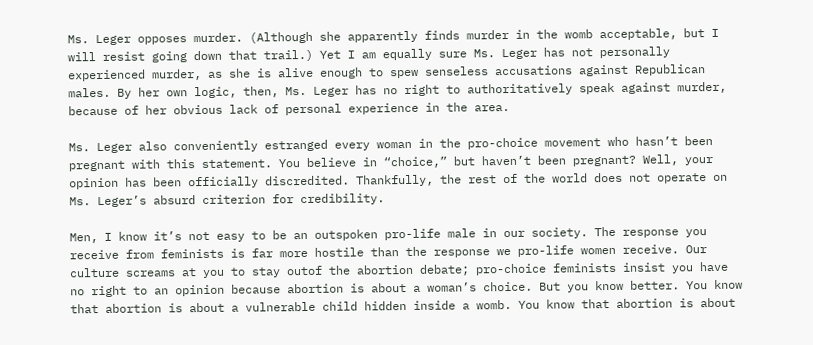Ms. Leger opposes murder. (Although she apparently finds murder in the womb acceptable, but I will resist going down that trail.) Yet I am equally sure Ms. Leger has not personally experienced murder, as she is alive enough to spew senseless accusations against Republican males. By her own logic, then, Ms. Leger has no right to authoritatively speak against murder, because of her obvious lack of personal experience in the area.

Ms. Leger also conveniently estranged every woman in the pro-choice movement who hasn’t been pregnant with this statement. You believe in “choice,” but haven’t been pregnant? Well, your opinion has been officially discredited. Thankfully, the rest of the world does not operate on Ms. Leger’s absurd criterion for credibility.

Men, I know it’s not easy to be an outspoken pro-life male in our society. The response you receive from feminists is far more hostile than the response we pro-life women receive. Our culture screams at you to stay outof the abortion debate; pro-choice feminists insist you have no right to an opinion because abortion is about a woman’s choice. But you know better. You know that abortion is about a vulnerable child hidden inside a womb. You know that abortion is about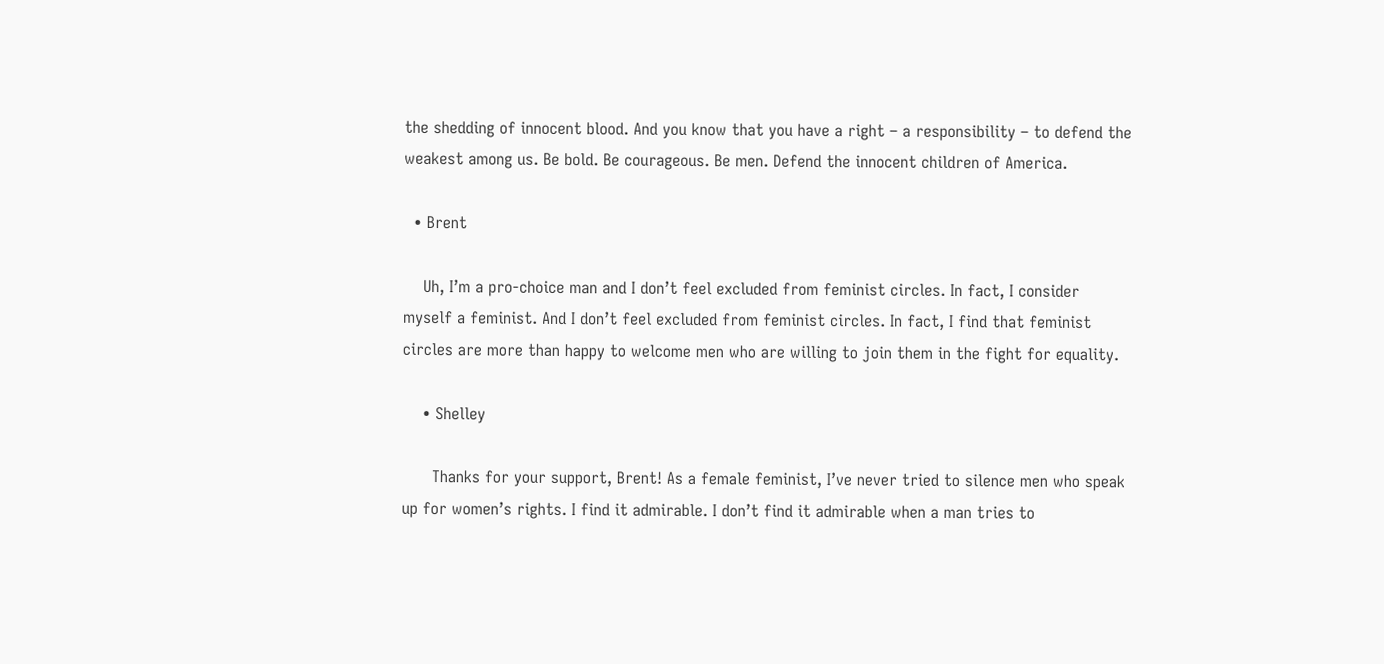the shedding of innocent blood. And you know that you have a right – a responsibility – to defend the weakest among us. Be bold. Be courageous. Be men. Defend the innocent children of America.

  • Brent

    Uh, I’m a pro-choice man and I don’t feel excluded from feminist circles. In fact, I consider myself a feminist. And I don’t feel excluded from feminist circles. In fact, I find that feminist circles are more than happy to welcome men who are willing to join them in the fight for equality.

    • Shelley

      Thanks for your support, Brent! As a female feminist, I’ve never tried to silence men who speak up for women’s rights. I find it admirable. I don’t find it admirable when a man tries to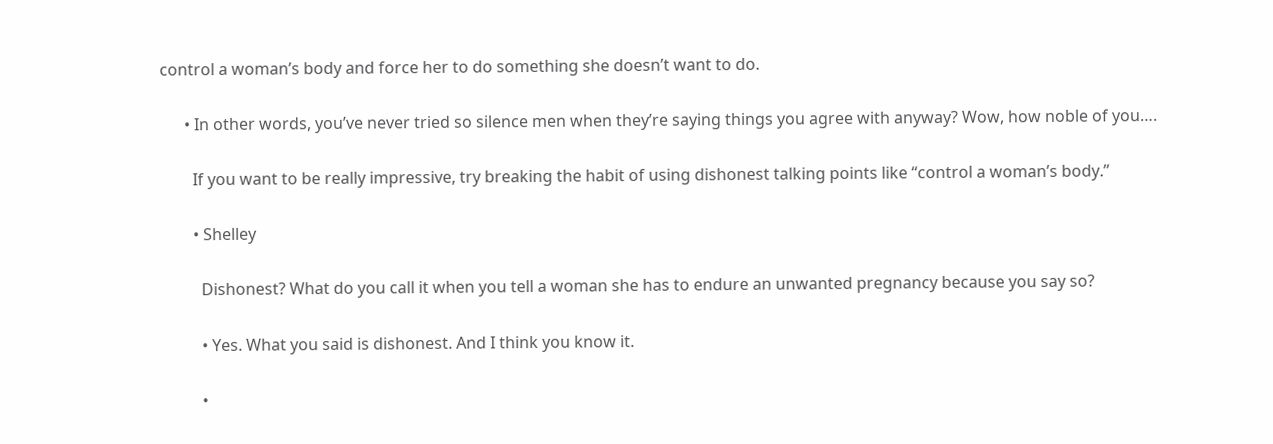control a woman’s body and force her to do something she doesn’t want to do.

      • In other words, you’ve never tried so silence men when they’re saying things you agree with anyway? Wow, how noble of you….

        If you want to be really impressive, try breaking the habit of using dishonest talking points like “control a woman’s body.”

        • Shelley

          Dishonest? What do you call it when you tell a woman she has to endure an unwanted pregnancy because you say so?

          • Yes. What you said is dishonest. And I think you know it.

          •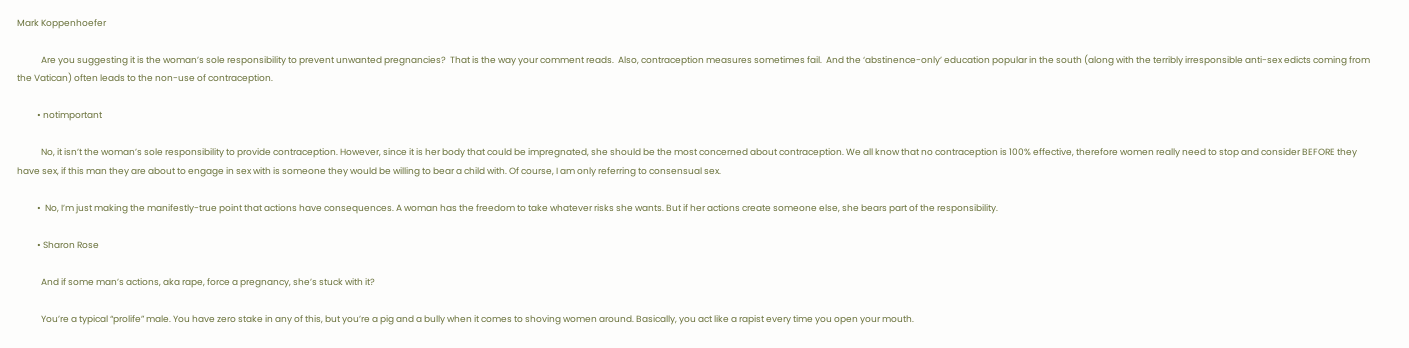Mark Koppenhoefer

            Are you suggesting it is the woman’s sole responsibility to prevent unwanted pregnancies?  That is the way your comment reads.  Also, contraception measures sometimes fail.  And the ‘abstinence-only’ education popular in the south (along with the terribly irresponsible anti-sex edicts coming from the Vatican) often leads to the non-use of contraception.

          • notimportant

            No, it isn’t the woman’s sole responsibility to provide contraception. However, since it is her body that could be impregnated, she should be the most concerned about contraception. We all know that no contraception is 100% effective, therefore women really need to stop and consider BEFORE they have sex, if this man they are about to engage in sex with is someone they would be willing to bear a child with. Of course, I am only referring to consensual sex.

          •  No, I’m just making the manifestly-true point that actions have consequences. A woman has the freedom to take whatever risks she wants. But if her actions create someone else, she bears part of the responsibility.

          • Sharon Rose

            And if some man’s actions, aka rape, force a pregnancy, she’s stuck with it?

            You’re a typical “prolife” male. You have zero stake in any of this, but you’re a pig and a bully when it comes to shoving women around. Basically, you act like a rapist every time you open your mouth.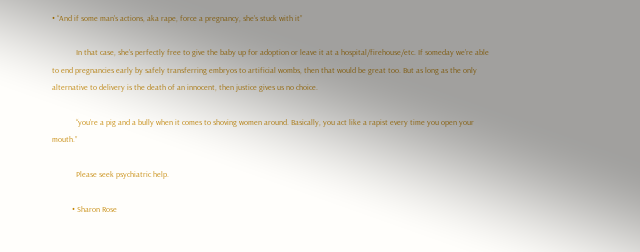• “And if some man’s actions, aka rape, force a pregnancy, she’s stuck with it”

            In that case, she’s perfectly free to give the baby up for adoption or leave it at a hospital/firehouse/etc. If someday we’re able to end pregnancies early by safely transferring embryos to artificial wombs, then that would be great too. But as long as the only alternative to delivery is the death of an innocent, then justice gives us no choice.

            “you’re a pig and a bully when it comes to shoving women around. Basically, you act like a rapist every time you open your mouth.”

            Please seek psychiatric help.

          • Sharon Rose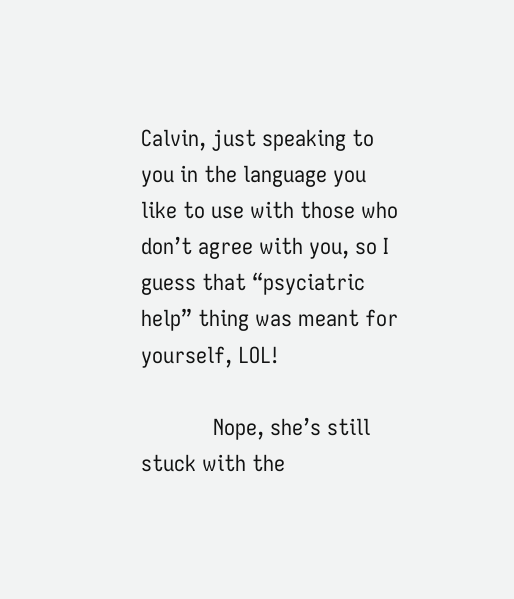Calvin, just speaking to you in the language you like to use with those who don’t agree with you, so I guess that “psyciatric help” thing was meant for yourself, LOL!

            Nope, she’s still stuck with the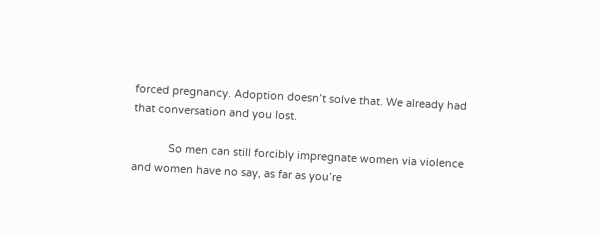forced pregnancy. Adoption doesn’t solve that. We already had that conversation and you lost.

            So men can still forcibly impregnate women via violence and women have no say, as far as you’re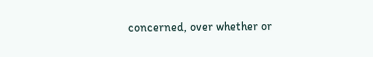concerned, over whether or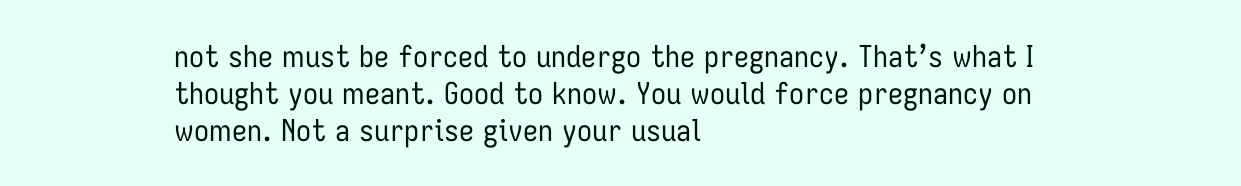not she must be forced to undergo the pregnancy. That’s what I thought you meant. Good to know. You would force pregnancy on women. Not a surprise given your usual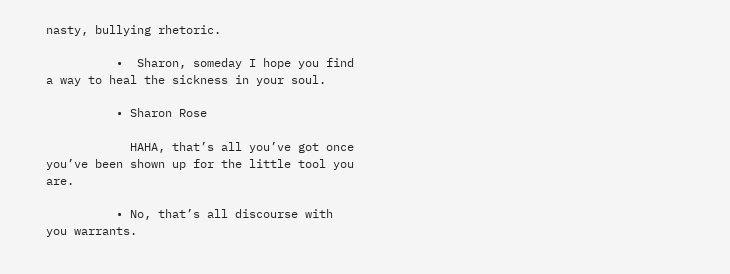nasty, bullying rhetoric.

          •  Sharon, someday I hope you find a way to heal the sickness in your soul.

          • Sharon Rose

            HAHA, that’s all you’ve got once you’ve been shown up for the little tool you are.

          • No, that’s all discourse with you warrants.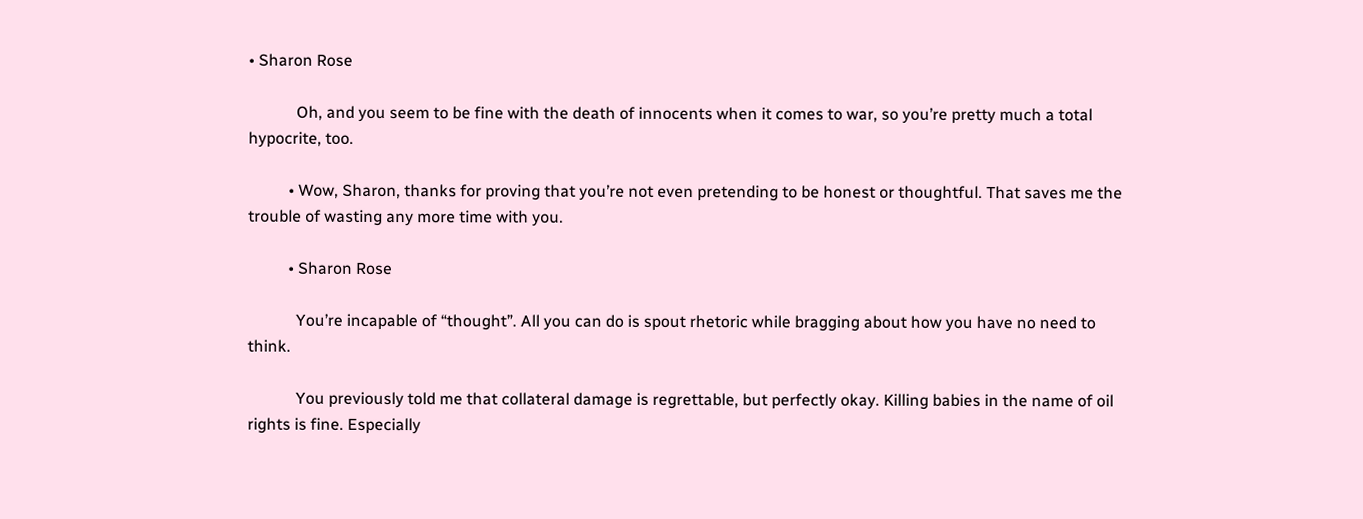• Sharon Rose

            Oh, and you seem to be fine with the death of innocents when it comes to war, so you’re pretty much a total hypocrite, too.

          • Wow, Sharon, thanks for proving that you’re not even pretending to be honest or thoughtful. That saves me the trouble of wasting any more time with you.

          • Sharon Rose

            You’re incapable of “thought”. All you can do is spout rhetoric while bragging about how you have no need to think.

            You previously told me that collateral damage is regrettable, but perfectly okay. Killing babies in the name of oil rights is fine. Especially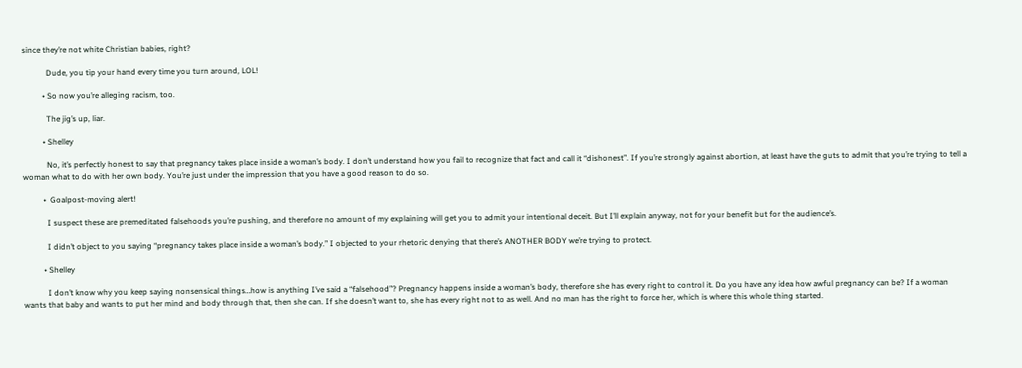since they’re not white Christian babies, right?

            Dude, you tip your hand every time you turn around, LOL!

          • So now you’re alleging racism, too.

            The jig’s up, liar.

          • Shelley

            No, it’s perfectly honest to say that pregnancy takes place inside a woman’s body. I don’t understand how you fail to recognize that fact and call it “dishonest”. If you’re strongly against abortion, at least have the guts to admit that you’re trying to tell a woman what to do with her own body. You’re just under the impression that you have a good reason to do so.

          •  Goalpost-moving alert!

            I suspect these are premeditated falsehoods you’re pushing, and therefore no amount of my explaining will get you to admit your intentional deceit. But I’ll explain anyway, not for your benefit but for the audience’s.

            I didn’t object to you saying “pregnancy takes place inside a woman’s body.” I objected to your rhetoric denying that there’s ANOTHER BODY we’re trying to protect.

          • Shelley

            I don’t know why you keep saying nonsensical things…how is anything I’ve said a “falsehood”? Pregnancy happens inside a woman’s body, therefore she has every right to control it. Do you have any idea how awful pregnancy can be? If a woman wants that baby and wants to put her mind and body through that, then she can. If she doesn’t want to, she has every right not to as well. And no man has the right to force her, which is where this whole thing started.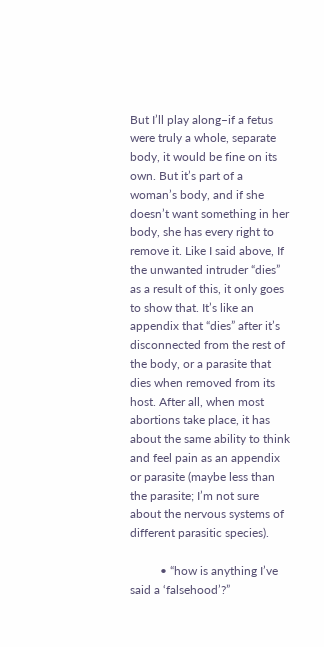But I’ll play along–if a fetus were truly a whole, separate body, it would be fine on its own. But it’s part of a woman’s body, and if she doesn’t want something in her body, she has every right to remove it. Like I said above, If the unwanted intruder “dies” as a result of this, it only goes to show that. It’s like an appendix that “dies” after it’s disconnected from the rest of the body, or a parasite that dies when removed from its host. After all, when most abortions take place, it has about the same ability to think and feel pain as an appendix or parasite (maybe less than the parasite; I’m not sure about the nervous systems of different parasitic species).

          • “how is anything I’ve said a ‘falsehood’?”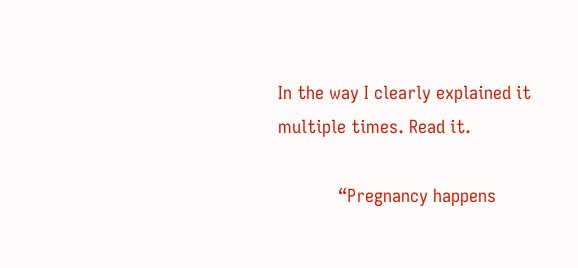In the way I clearly explained it multiple times. Read it.

            “Pregnancy happens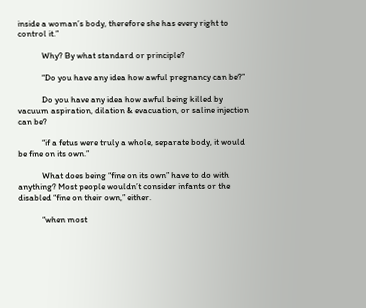inside a woman’s body, therefore she has every right to control it.”

            Why? By what standard or principle?

            “Do you have any idea how awful pregnancy can be?”

            Do you have any idea how awful being killed by vacuum aspiration, dilation & evacuation, or saline injection can be?

            “if a fetus were truly a whole, separate body, it would be fine on its own.”

            What does being “fine on its own” have to do with anything? Most people wouldn’t consider infants or the disabled “fine on their own,” either.

            “when most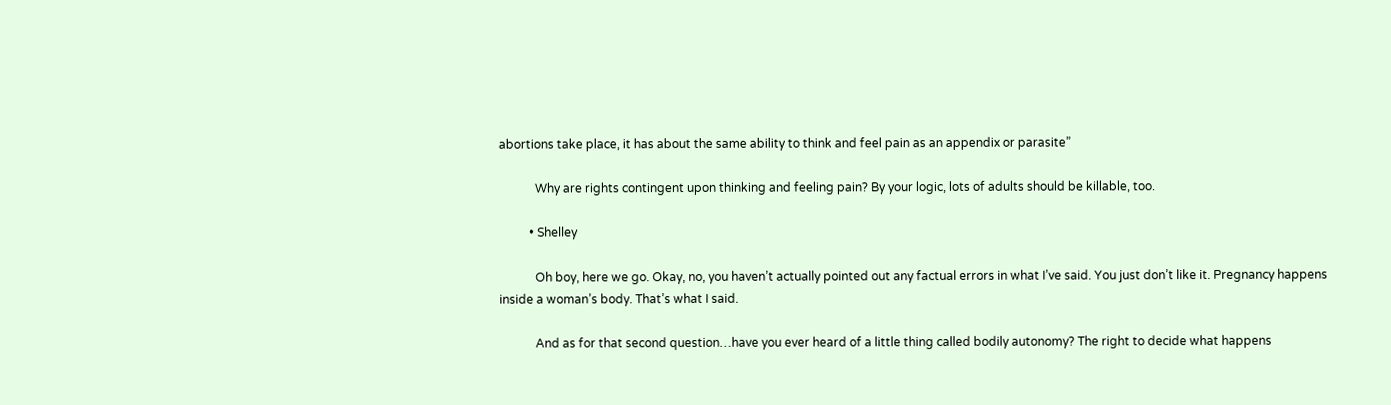abortions take place, it has about the same ability to think and feel pain as an appendix or parasite”

            Why are rights contingent upon thinking and feeling pain? By your logic, lots of adults should be killable, too.

          • Shelley

            Oh boy, here we go. Okay, no, you haven’t actually pointed out any factual errors in what I’ve said. You just don’t like it. Pregnancy happens inside a woman’s body. That’s what I said.

            And as for that second question…have you ever heard of a little thing called bodily autonomy? The right to decide what happens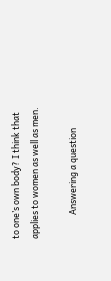to one’s own body? I think that applies to women as well as men.

            Answering a question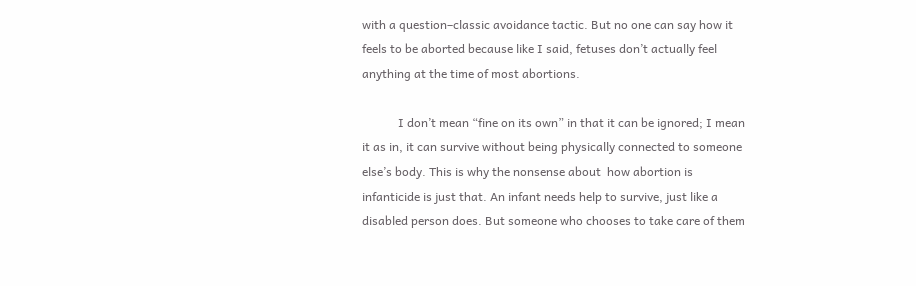with a question–classic avoidance tactic. But no one can say how it feels to be aborted because like I said, fetuses don’t actually feel anything at the time of most abortions.

            I don’t mean “fine on its own” in that it can be ignored; I mean it as in, it can survive without being physically connected to someone else’s body. This is why the nonsense about  how abortion is infanticide is just that. An infant needs help to survive, just like a disabled person does. But someone who chooses to take care of them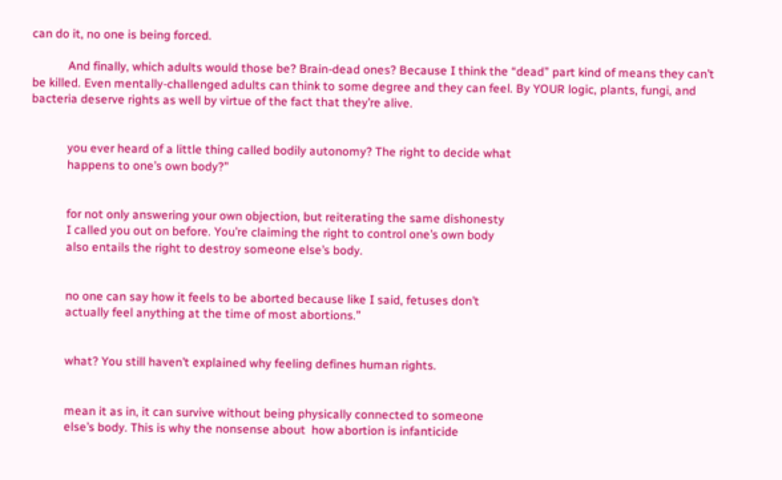can do it, no one is being forced.

            And finally, which adults would those be? Brain-dead ones? Because I think the “dead” part kind of means they can’t be killed. Even mentally-challenged adults can think to some degree and they can feel. By YOUR logic, plants, fungi, and bacteria deserve rights as well by virtue of the fact that they’re alive.


            you ever heard of a little thing called bodily autonomy? The right to decide what
            happens to one’s own body?”


            for not only answering your own objection, but reiterating the same dishonesty
            I called you out on before. You’re claiming the right to control one’s own body
            also entails the right to destroy someone else’s body.


            no one can say how it feels to be aborted because like I said, fetuses don’t
            actually feel anything at the time of most abortions.”


            what? You still haven’t explained why feeling defines human rights.


            mean it as in, it can survive without being physically connected to someone
            else’s body. This is why the nonsense about  how abortion is infanticide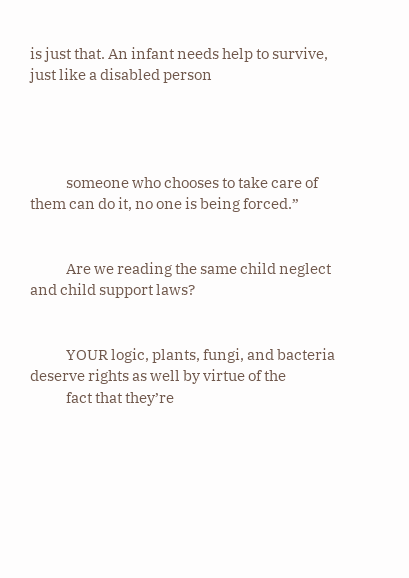is just that. An infant needs help to survive, just like a disabled person




            someone who chooses to take care of them can do it, no one is being forced.”


            Are we reading the same child neglect and child support laws?


            YOUR logic, plants, fungi, and bacteria deserve rights as well by virtue of the
            fact that they’re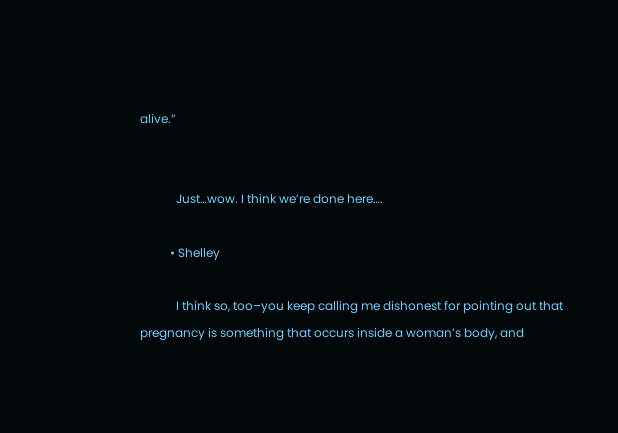alive.”


            Just…wow. I think we’re done here….

          • Shelley

            I think so, too–you keep calling me dishonest for pointing out that pregnancy is something that occurs inside a woman’s body, and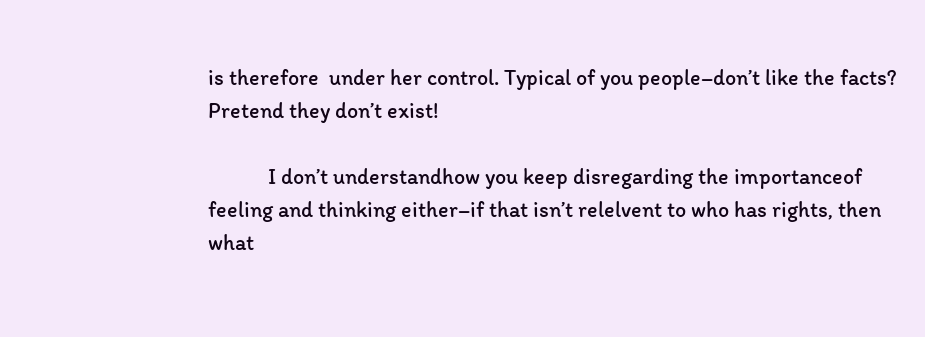is therefore  under her control. Typical of you people–don’t like the facts? Pretend they don’t exist!

            I don’t understandhow you keep disregarding the importanceof feeling and thinking either–if that isn’t relelvent to who has rights, then what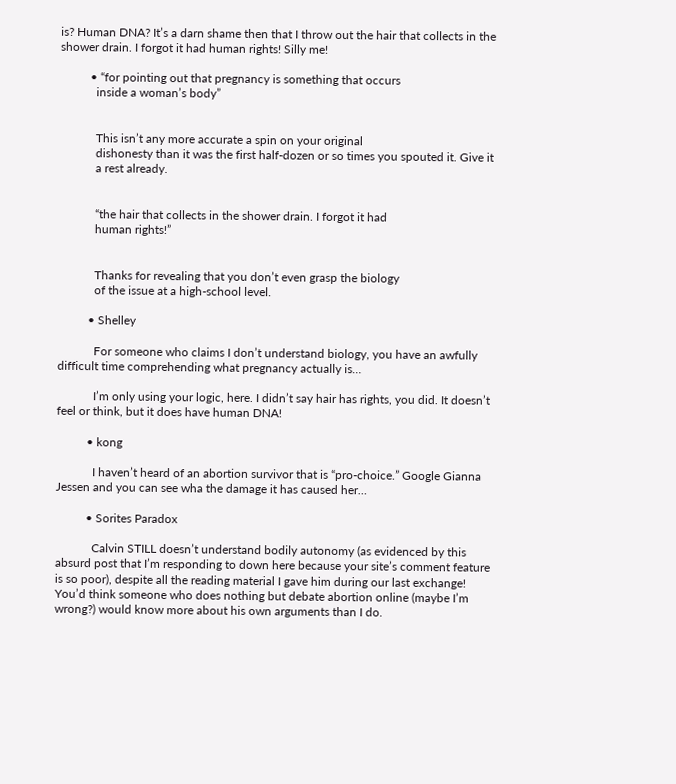is? Human DNA? It’s a darn shame then that I throw out the hair that collects in the shower drain. I forgot it had human rights! Silly me!

          • “for pointing out that pregnancy is something that occurs
            inside a woman’s body”


            This isn’t any more accurate a spin on your original
            dishonesty than it was the first half-dozen or so times you spouted it. Give it
            a rest already.


            “the hair that collects in the shower drain. I forgot it had
            human rights!”


            Thanks for revealing that you don’t even grasp the biology
            of the issue at a high-school level.

          • Shelley

            For someone who claims I don’t understand biology, you have an awfully difficult time comprehending what pregnancy actually is…

            I’m only using your logic, here. I didn’t say hair has rights, you did. It doesn’t feel or think, but it does have human DNA!

          • kong

            I haven’t heard of an abortion survivor that is “pro-choice.” Google Gianna Jessen and you can see wha the damage it has caused her…

          • Sorites Paradox

            Calvin STILL doesn’t understand bodily autonomy (as evidenced by this absurd post that I’m responding to down here because your site’s comment feature is so poor), despite all the reading material I gave him during our last exchange!  You’d think someone who does nothing but debate abortion online (maybe I’m wrong?) would know more about his own arguments than I do.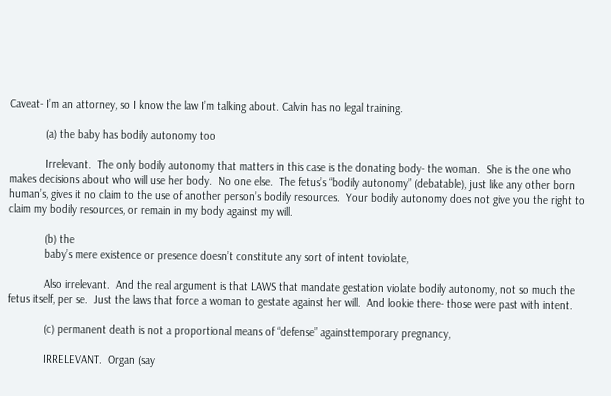Caveat- I’m an attorney, so I know the law I’m talking about. Calvin has no legal training.

            (a) the baby has bodily autonomy too

            Irrelevant.  The only bodily autonomy that matters in this case is the donating body- the woman.  She is the one who makes decisions about who will use her body.  No one else.  The fetus’s “bodily autonomy” (debatable), just like any other born human’s, gives it no claim to the use of another person’s bodily resources.  Your bodily autonomy does not give you the right to claim my bodily resources, or remain in my body against my will.

            (b) the
            baby’s mere existence or presence doesn’t constitute any sort of intent toviolate,

            Also irrelevant.  And the real argument is that LAWS that mandate gestation violate bodily autonomy, not so much the fetus itself, per se.  Just the laws that force a woman to gestate against her will.  And lookie there- those were past with intent.

            (c) permanent death is not a proportional means of “defense” againsttemporary pregnancy,

            IRRELEVANT.  Organ (say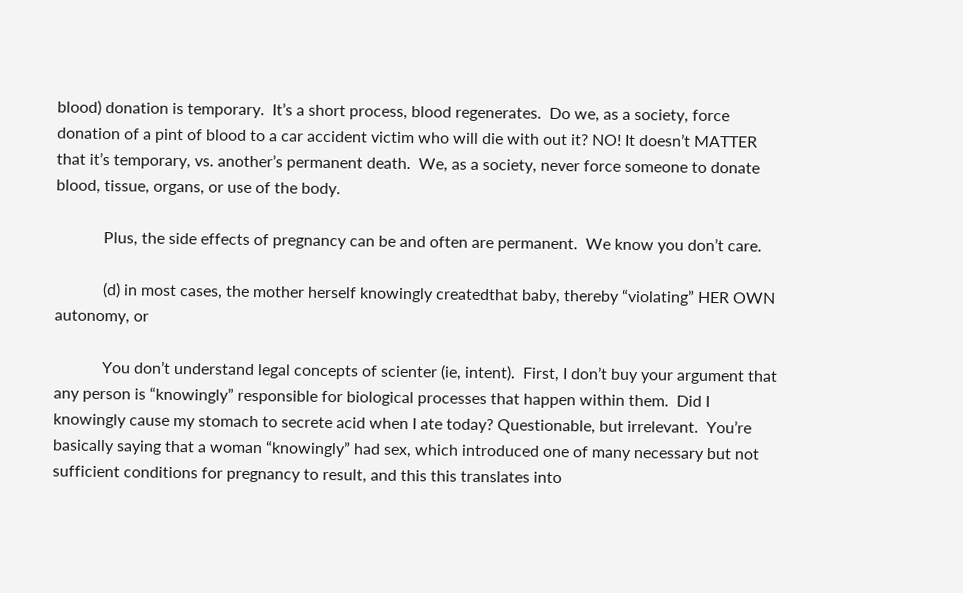blood) donation is temporary.  It’s a short process, blood regenerates.  Do we, as a society, force donation of a pint of blood to a car accident victim who will die with out it? NO! It doesn’t MATTER that it’s temporary, vs. another’s permanent death.  We, as a society, never force someone to donate blood, tissue, organs, or use of the body.

            Plus, the side effects of pregnancy can be and often are permanent.  We know you don’t care.

            (d) in most cases, the mother herself knowingly createdthat baby, thereby “violating” HER OWN autonomy, or

            You don’t understand legal concepts of scienter (ie, intent).  First, I don’t buy your argument that any person is “knowingly” responsible for biological processes that happen within them.  Did I knowingly cause my stomach to secrete acid when I ate today? Questionable, but irrelevant.  You’re basically saying that a woman “knowingly” had sex, which introduced one of many necessary but not sufficient conditions for pregnancy to result, and this this translates into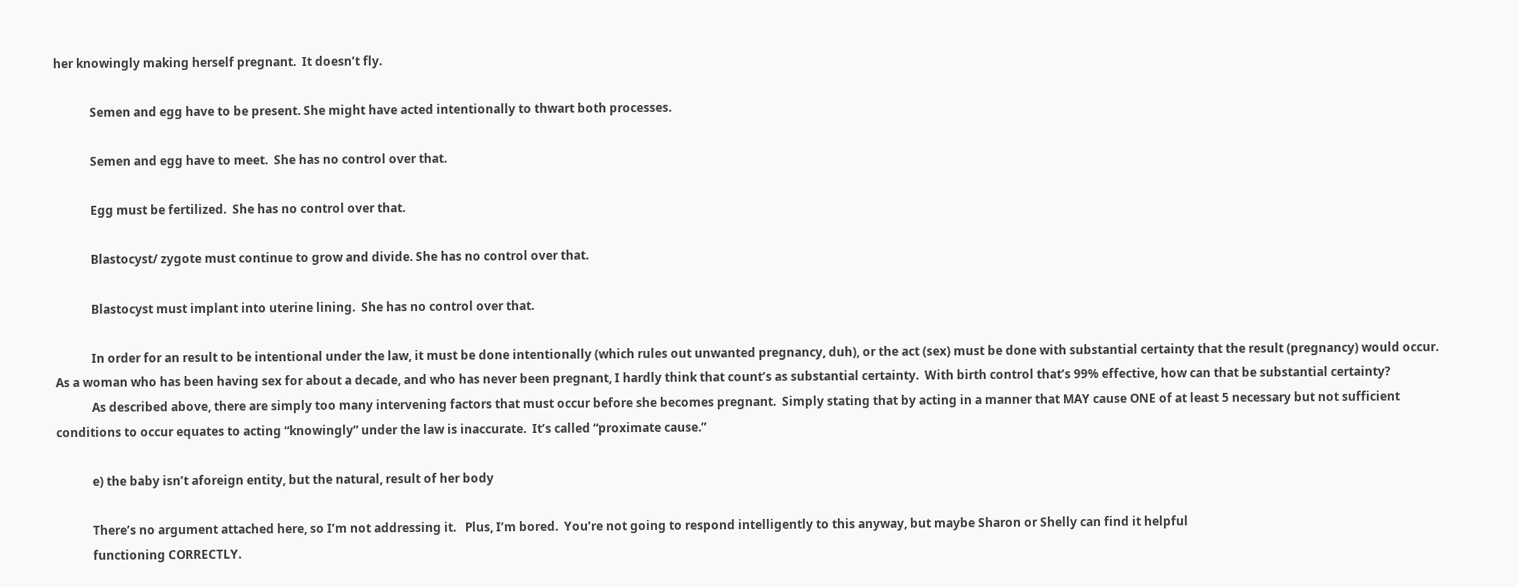her knowingly making herself pregnant.  It doesn’t fly.

            Semen and egg have to be present. She might have acted intentionally to thwart both processes.

            Semen and egg have to meet.  She has no control over that.

            Egg must be fertilized.  She has no control over that.

            Blastocyst/ zygote must continue to grow and divide. She has no control over that.

            Blastocyst must implant into uterine lining.  She has no control over that.

            In order for an result to be intentional under the law, it must be done intentionally (which rules out unwanted pregnancy, duh), or the act (sex) must be done with substantial certainty that the result (pregnancy) would occur.  As a woman who has been having sex for about a decade, and who has never been pregnant, I hardly think that count’s as substantial certainty.  With birth control that’s 99% effective, how can that be substantial certainty?
            As described above, there are simply too many intervening factors that must occur before she becomes pregnant.  Simply stating that by acting in a manner that MAY cause ONE of at least 5 necessary but not sufficient conditions to occur equates to acting “knowingly” under the law is inaccurate.  It’s called “proximate cause.”

            e) the baby isn’t aforeign entity, but the natural, result of her body

            There’s no argument attached here, so I’m not addressing it.   Plus, I’m bored.  You’re not going to respond intelligently to this anyway, but maybe Sharon or Shelly can find it helpful
            functioning CORRECTLY.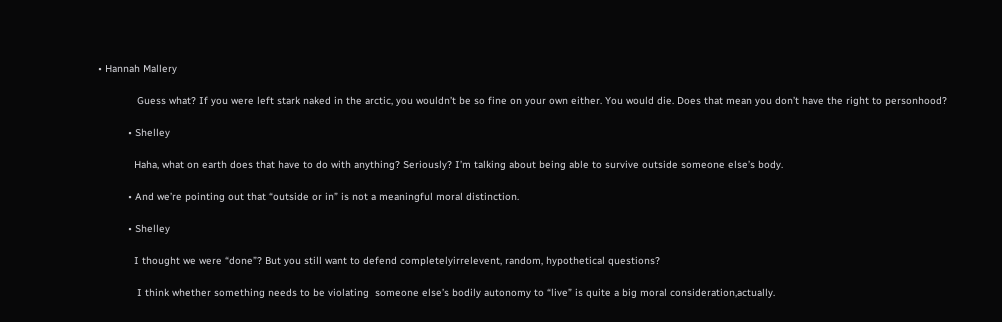• Hannah Mallery

             Guess what? If you were left stark naked in the arctic, you wouldn’t be so fine on your own either. You would die. Does that mean you don’t have the right to personhood?

          • Shelley

            Haha, what on earth does that have to do with anything? Seriously? I’m talking about being able to survive outside someone else’s body.

          • And we’re pointing out that “outside or in” is not a meaningful moral distinction.

          • Shelley

            I thought we were “done”? But you still want to defend completelyirrelevent, random, hypothetical questions?

             I think whether something needs to be violating  someone else’s bodily autonomy to “live” is quite a big moral consideration,actually.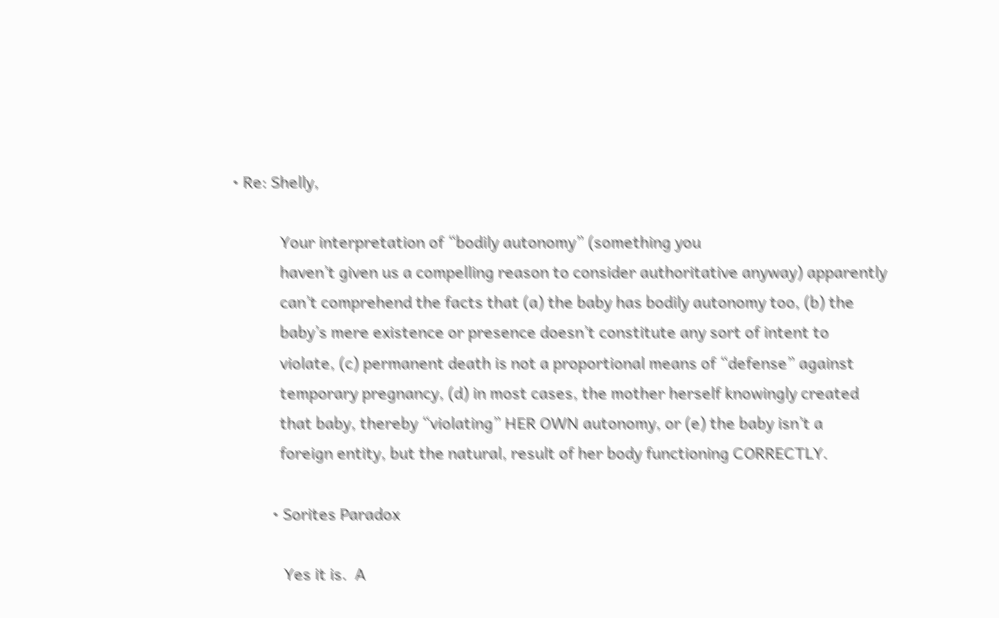• Re: Shelly,

            Your interpretation of “bodily autonomy” (something you
            haven’t given us a compelling reason to consider authoritative anyway) apparently
            can’t comprehend the facts that (a) the baby has bodily autonomy too, (b) the
            baby’s mere existence or presence doesn’t constitute any sort of intent to
            violate, (c) permanent death is not a proportional means of “defense” against
            temporary pregnancy, (d) in most cases, the mother herself knowingly created
            that baby, thereby “violating” HER OWN autonomy, or (e) the baby isn’t a
            foreign entity, but the natural, result of her body functioning CORRECTLY.

          • Sorites Paradox

             Yes it is.  A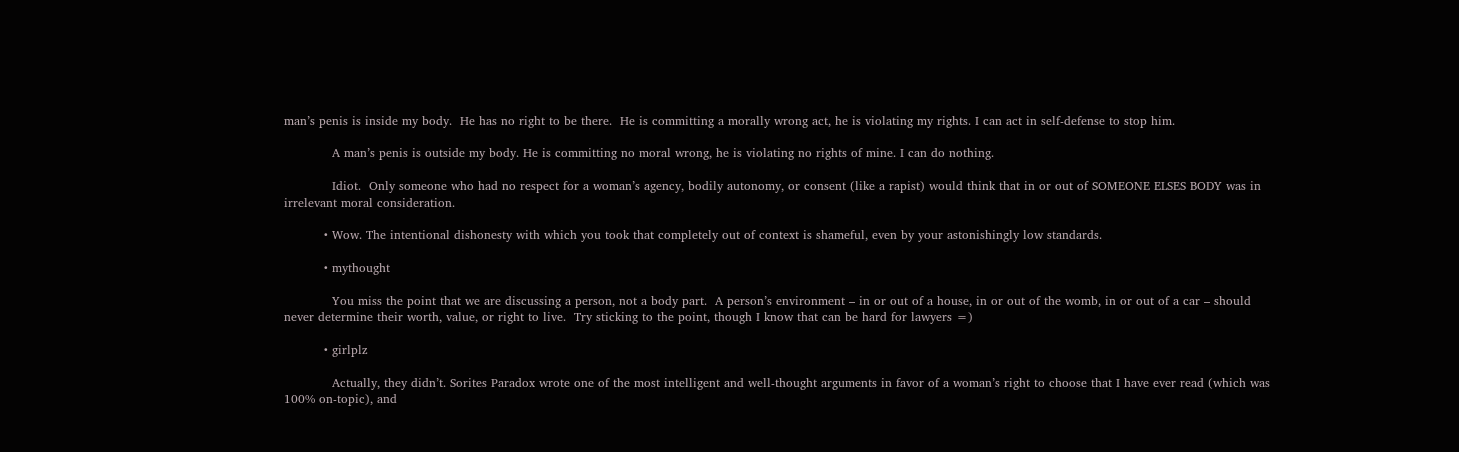man’s penis is inside my body.  He has no right to be there.  He is committing a morally wrong act, he is violating my rights. I can act in self-defense to stop him.

            A man’s penis is outside my body. He is committing no moral wrong, he is violating no rights of mine. I can do nothing.

            Idiot.  Only someone who had no respect for a woman’s agency, bodily autonomy, or consent (like a rapist) would think that in or out of SOMEONE ELSES BODY was in irrelevant moral consideration.

          • Wow. The intentional dishonesty with which you took that completely out of context is shameful, even by your astonishingly low standards.

          • mythought

            You miss the point that we are discussing a person, not a body part.  A person’s environment – in or out of a house, in or out of the womb, in or out of a car – should never determine their worth, value, or right to live.  Try sticking to the point, though I know that can be hard for lawyers =)

          • girlplz

            Actually, they didn’t. Sorites Paradox wrote one of the most intelligent and well-thought arguments in favor of a woman’s right to choose that I have ever read (which was 100% on-topic), and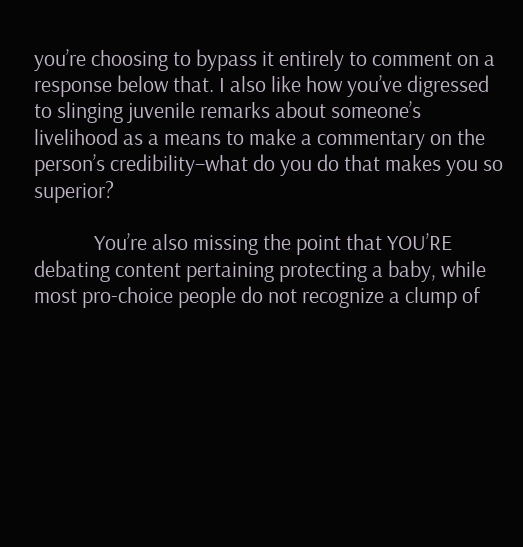you’re choosing to bypass it entirely to comment on a response below that. I also like how you’ve digressed to slinging juvenile remarks about someone’s livelihood as a means to make a commentary on the person’s credibility–what do you do that makes you so superior?

            You’re also missing the point that YOU’RE debating content pertaining protecting a baby, while most pro-choice people do not recognize a clump of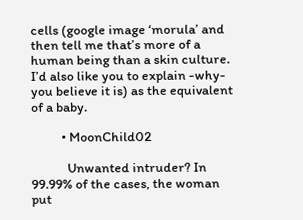cells (google image ‘morula’ and then tell me that’s more of a human being than a skin culture. I’d also like you to explain -why- you believe it is) as the equivalent of a baby.

          • MoonChild02

            Unwanted intruder? In 99.99% of the cases, the woman put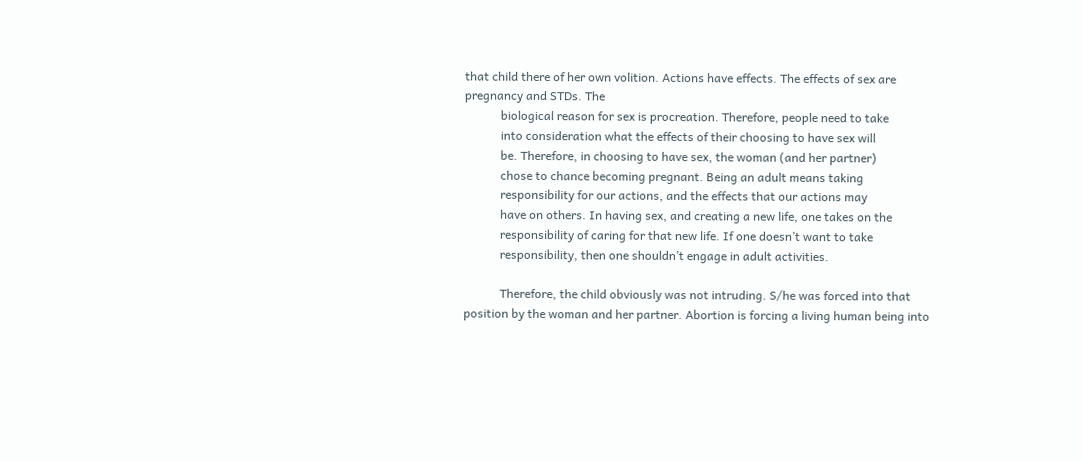that child there of her own volition. Actions have effects. The effects of sex are pregnancy and STDs. The
            biological reason for sex is procreation. Therefore, people need to take
            into consideration what the effects of their choosing to have sex will
            be. Therefore, in choosing to have sex, the woman (and her partner)
            chose to chance becoming pregnant. Being an adult means taking
            responsibility for our actions, and the effects that our actions may
            have on others. In having sex, and creating a new life, one takes on the
            responsibility of caring for that new life. If one doesn’t want to take
            responsibility, then one shouldn’t engage in adult activities.

            Therefore, the child obviously was not intruding. S/he was forced into that position by the woman and her partner. Abortion is forcing a living human being into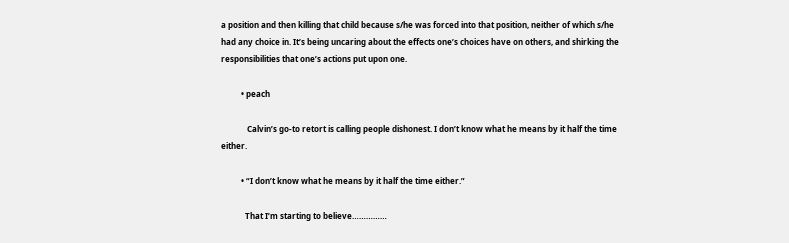a position and then killing that child because s/he was forced into that position, neither of which s/he had any choice in. It’s being uncaring about the effects one’s choices have on others, and shirking the responsibilities that one’s actions put upon one.

          • peach

             Calvin’s go-to retort is calling people dishonest. I don’t know what he means by it half the time either.

          • “I don’t know what he means by it half the time either.”

            That I’m starting to believe……………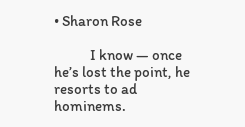• Sharon Rose

            I know — once he’s lost the point, he resorts to ad hominems.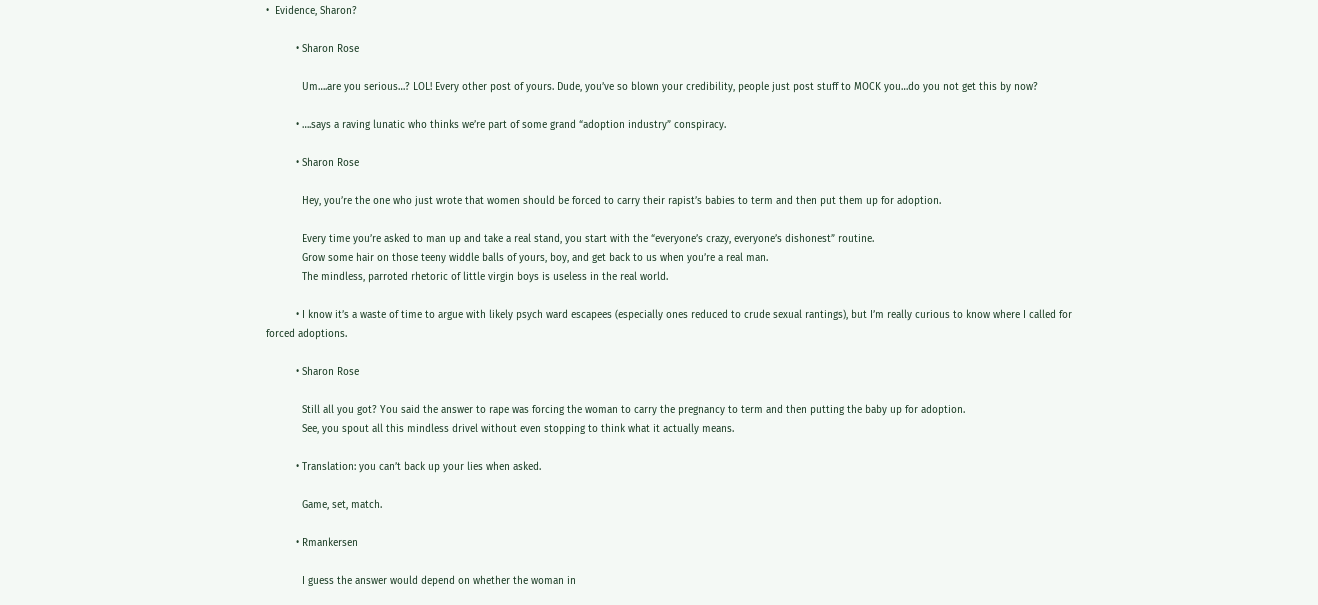•  Evidence, Sharon?

          • Sharon Rose

            Um….are you serious…? LOL! Every other post of yours. Dude, you’ve so blown your credibility, people just post stuff to MOCK you…do you not get this by now?

          • ….says a raving lunatic who thinks we’re part of some grand “adoption industry” conspiracy.

          • Sharon Rose

            Hey, you’re the one who just wrote that women should be forced to carry their rapist’s babies to term and then put them up for adoption.

            Every time you’re asked to man up and take a real stand, you start with the “everyone’s crazy, everyone’s dishonest” routine.
            Grow some hair on those teeny widdle balls of yours, boy, and get back to us when you’re a real man.
            The mindless, parroted rhetoric of little virgin boys is useless in the real world.

          • I know it’s a waste of time to argue with likely psych ward escapees (especially ones reduced to crude sexual rantings), but I’m really curious to know where I called for forced adoptions.

          • Sharon Rose

            Still all you got? You said the answer to rape was forcing the woman to carry the pregnancy to term and then putting the baby up for adoption.
            See, you spout all this mindless drivel without even stopping to think what it actually means.

          • Translation: you can’t back up your lies when asked.

            Game, set, match.

          • Rmankersen

            I guess the answer would depend on whether the woman in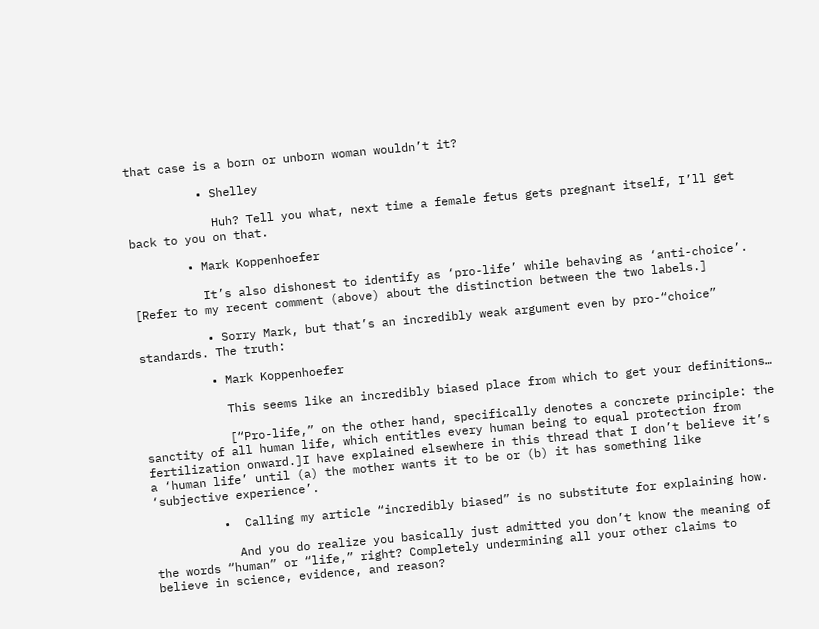that case is a born or unborn woman wouldn’t it?

          • Shelley

            Huh? Tell you what, next time a female fetus gets pregnant itself, I’ll get back to you on that.

        • Mark Koppenhoefer

          It’s also dishonest to identify as ‘pro-life’ while behaving as ‘anti-choice’.  [Refer to my recent comment (above) about the distinction between the two labels.]

          • Sorry Mark, but that’s an incredibly weak argument even by pro-“choice” standards. The truth:

          • Mark Koppenhoefer

            This seems like an incredibly biased place from which to get your definitions…

            [“Pro-life,” on the other hand, specifically denotes a concrete principle: the sanctity of all human life, which entitles every human being to equal protection from fertilization onward.]I have explained elsewhere in this thread that I don’t believe it’s a ‘human life’ until (a) the mother wants it to be or (b) it has something like ‘subjective experience’.

          •  Calling my article “incredibly biased” is no substitute for explaining how.

            And you do realize you basically just admitted you don’t know the meaning of the words “human” or “life,” right? Completely undermining all your other claims to believe in science, evidence, and reason?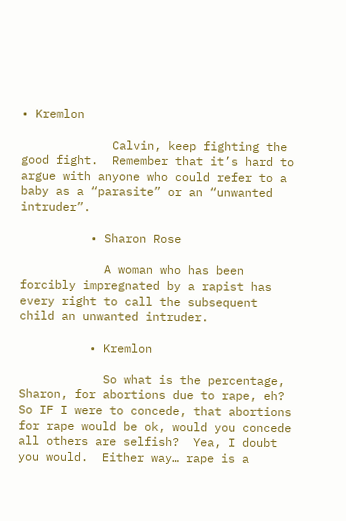• Kremlon

             Calvin, keep fighting the good fight.  Remember that it’s hard to argue with anyone who could refer to a baby as a “parasite” or an “unwanted intruder”.

          • Sharon Rose

            A woman who has been forcibly impregnated by a rapist has every right to call the subsequent child an unwanted intruder.

          • Kremlon

            So what is the percentage, Sharon, for abortions due to rape, eh?  So IF I were to concede, that abortions for rape would be ok, would you concede all others are selfish?  Yea, I doubt you would.  Either way… rape is a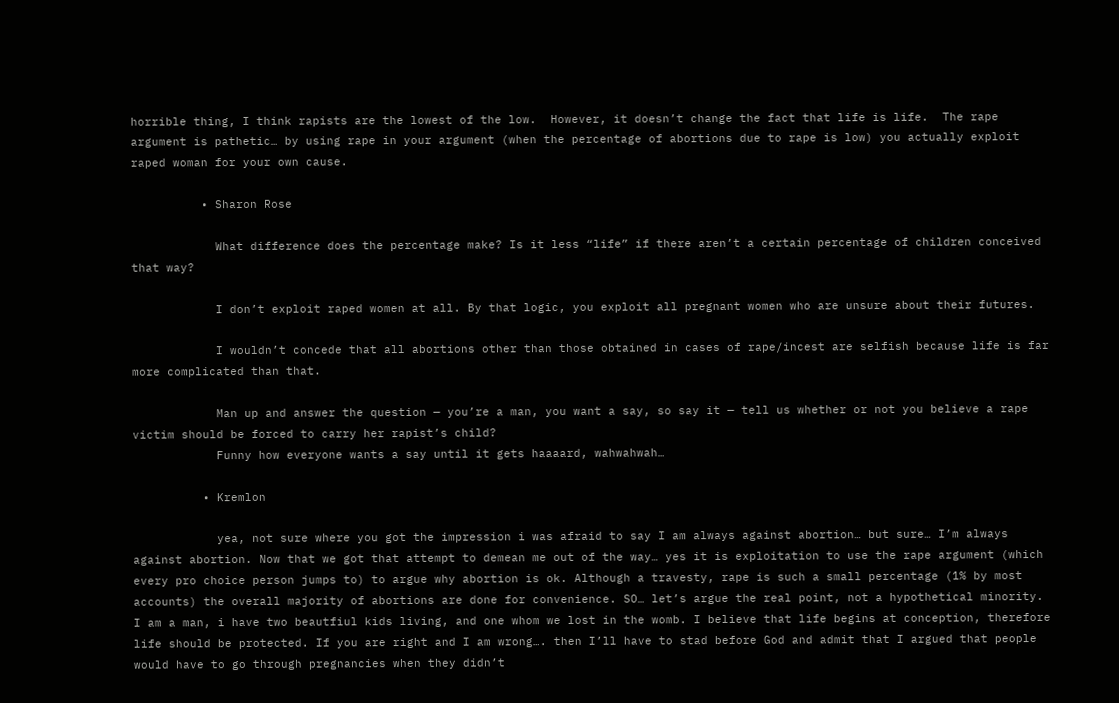horrible thing, I think rapists are the lowest of the low.  However, it doesn’t change the fact that life is life.  The rape argument is pathetic… by using rape in your argument (when the percentage of abortions due to rape is low) you actually exploit raped woman for your own cause.

          • Sharon Rose

            What difference does the percentage make? Is it less “life” if there aren’t a certain percentage of children conceived that way?

            I don’t exploit raped women at all. By that logic, you exploit all pregnant women who are unsure about their futures.

            I wouldn’t concede that all abortions other than those obtained in cases of rape/incest are selfish because life is far more complicated than that.

            Man up and answer the question — you’re a man, you want a say, so say it — tell us whether or not you believe a rape victim should be forced to carry her rapist’s child?
            Funny how everyone wants a say until it gets haaaard, wahwahwah…

          • Kremlon

            yea, not sure where you got the impression i was afraid to say I am always against abortion… but sure… I’m always against abortion. Now that we got that attempt to demean me out of the way… yes it is exploitation to use the rape argument (which every pro choice person jumps to) to argue why abortion is ok. Although a travesty, rape is such a small percentage (1% by most accounts) the overall majority of abortions are done for convenience. SO… let’s argue the real point, not a hypothetical minority. I am a man, i have two beautfiul kids living, and one whom we lost in the womb. I believe that life begins at conception, therefore life should be protected. If you are right and I am wrong…. then I’ll have to stad before God and admit that I argued that people would have to go through pregnancies when they didn’t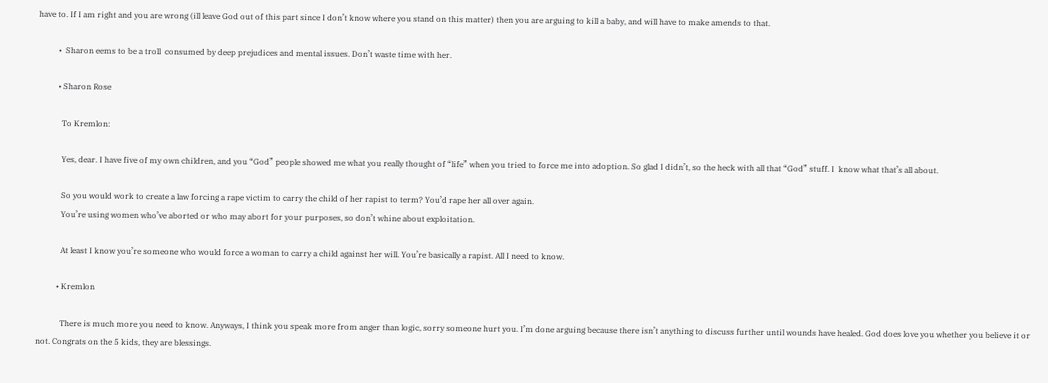have to. If I am right and you are wrong (ill leave God out of this part since I don’t know where you stand on this matter) then you are arguing to kill a baby, and will have to make amends to that.

          •  Sharon eems to be a troll  consumed by deep prejudices and mental issues. Don’t waste time with her.

          • Sharon Rose

            To Kremlon:

            Yes, dear. I have five of my own children, and you “God” people showed me what you really thought of “life” when you tried to force me into adoption. So glad I didn’t, so the heck with all that “God” stuff. I  know what that’s all about.

            So you would work to create a law forcing a rape victim to carry the child of her rapist to term? You’d rape her all over again.
            You’re using women who’ve aborted or who may abort for your purposes, so don’t whine about exploitation.

            At least I know you’re someone who would force a woman to carry a child against her will. You’re basically a rapist. All I need to know.

          • Kremlon

            There is much more you need to know. Anyways, I think you speak more from anger than logic, sorry someone hurt you. I’m done arguing because there isn’t anything to discuss further until wounds have healed. God does love you whether you believe it or not. Congrats on the 5 kids, they are blessings.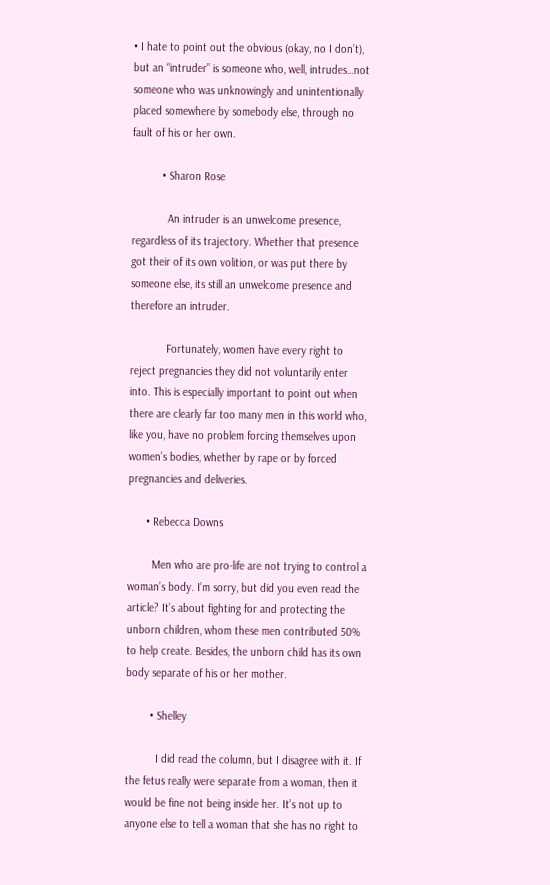• I hate to point out the obvious (okay, no I don’t), but an “intruder” is someone who, well, intrudes…not someone who was unknowingly and unintentionally placed somewhere by somebody else, through no fault of his or her own.

          • Sharon Rose

            An intruder is an unwelcome presence, regardless of its trajectory. Whether that presence got their of its own volition, or was put there by someone else, its still an unwelcome presence and therefore an intruder.

            Fortunately, women have every right to reject pregnancies they did not voluntarily enter into. This is especially important to point out when there are clearly far too many men in this world who, like you, have no problem forcing themselves upon women’s bodies, whether by rape or by forced pregnancies and deliveries.

      • Rebecca Downs

        Men who are pro-life are not trying to control a woman’s body. I’m sorry, but did you even read the article? It’s about fighting for and protecting the unborn children, whom these men contributed 50% to help create. Besides, the unborn child has its own body separate of his or her mother.

        • Shelley

          I did read the column, but I disagree with it. If the fetus really were separate from a woman, then it would be fine not being inside her. It’s not up to anyone else to tell a woman that she has no right to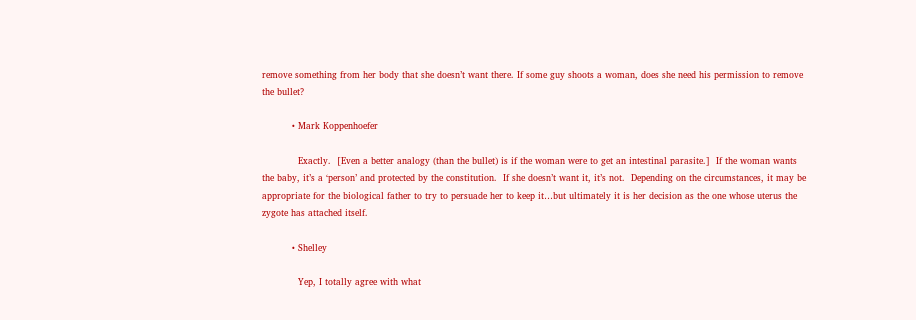remove something from her body that she doesn’t want there. If some guy shoots a woman, does she need his permission to remove the bullet?

          • Mark Koppenhoefer

            Exactly.  [Even a better analogy (than the bullet) is if the woman were to get an intestinal parasite.]  If the woman wants the baby, it’s a ‘person’ and protected by the constitution.  If she doesn’t want it, it’s not.  Depending on the circumstances, it may be appropriate for the biological father to try to persuade her to keep it…but ultimately it is her decision as the one whose uterus the zygote has attached itself.

          • Shelley

            Yep, I totally agree with what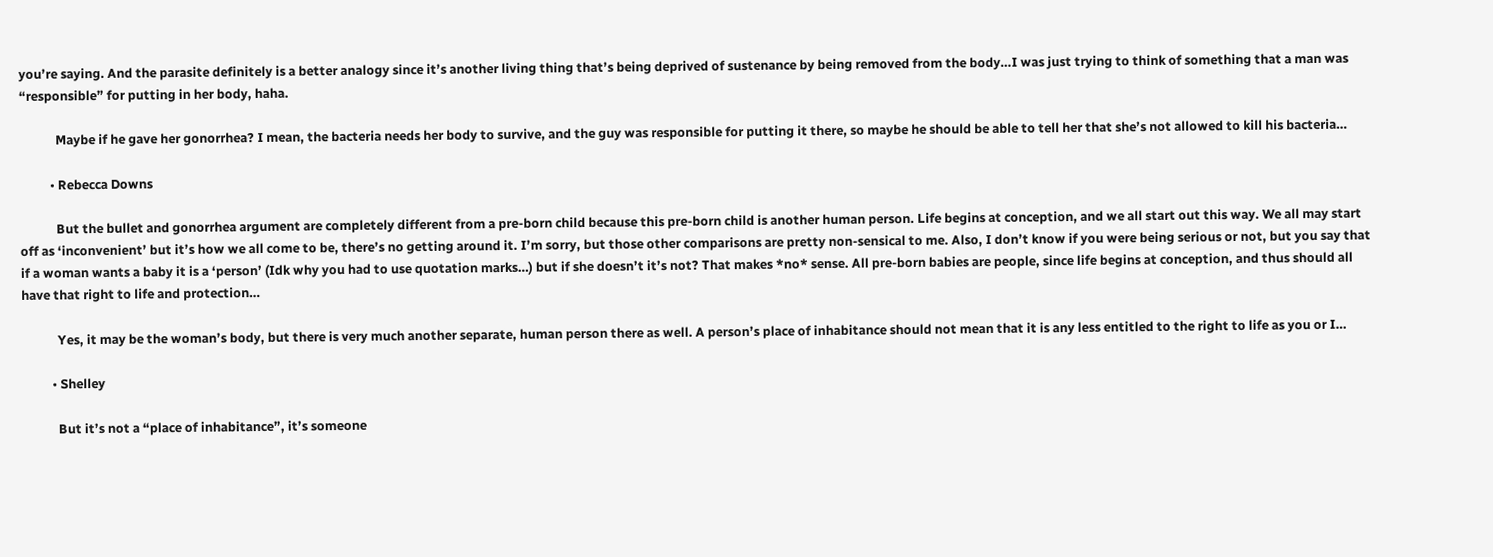you’re saying. And the parasite definitely is a better analogy since it’s another living thing that’s being deprived of sustenance by being removed from the body…I was just trying to think of something that a man was “responsible” for putting in her body, haha.

            Maybe if he gave her gonorrhea? I mean, the bacteria needs her body to survive, and the guy was responsible for putting it there, so maybe he should be able to tell her that she’s not allowed to kill his bacteria…

          • Rebecca Downs

            But the bullet and gonorrhea argument are completely different from a pre-born child because this pre-born child is another human person. Life begins at conception, and we all start out this way. We all may start off as ‘inconvenient’ but it’s how we all come to be, there’s no getting around it. I’m sorry, but those other comparisons are pretty non-sensical to me. Also, I don’t know if you were being serious or not, but you say that if a woman wants a baby it is a ‘person’ (Idk why you had to use quotation marks…) but if she doesn’t it’s not? That makes *no* sense. All pre-born babies are people, since life begins at conception, and thus should all have that right to life and protection…

            Yes, it may be the woman’s body, but there is very much another separate, human person there as well. A person’s place of inhabitance should not mean that it is any less entitled to the right to life as you or I…

          • Shelley

            But it’s not a “place of inhabitance”, it’s someone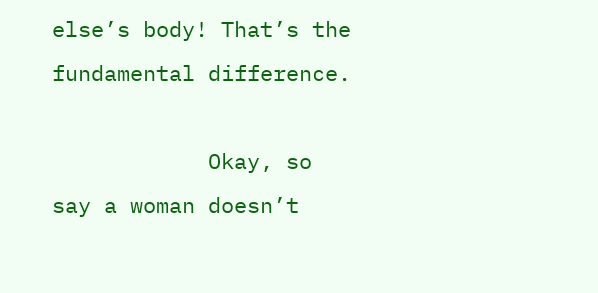else’s body! That’s the fundamental difference.

            Okay, so say a woman doesn’t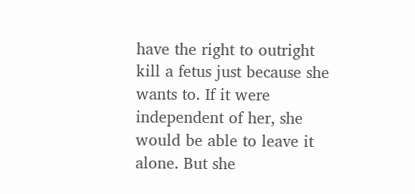have the right to outright kill a fetus just because she wants to. If it were independent of her, she would be able to leave it alone. But she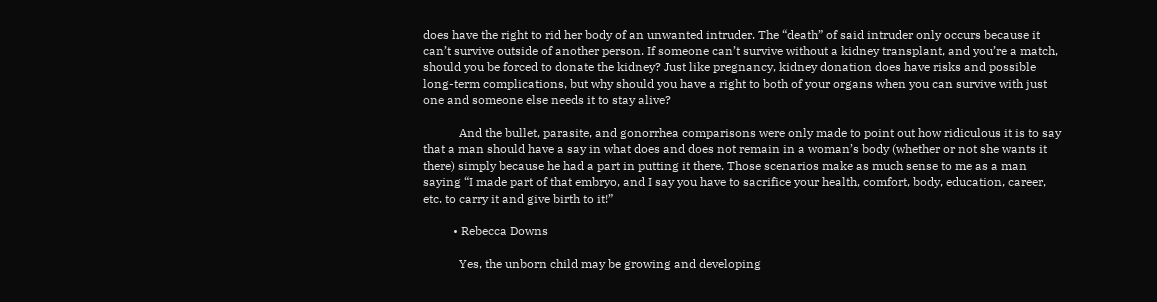does have the right to rid her body of an unwanted intruder. The “death” of said intruder only occurs because it can’t survive outside of another person. If someone can’t survive without a kidney transplant, and you’re a match, should you be forced to donate the kidney? Just like pregnancy, kidney donation does have risks and possible long-term complications, but why should you have a right to both of your organs when you can survive with just one and someone else needs it to stay alive?

            And the bullet, parasite, and gonorrhea comparisons were only made to point out how ridiculous it is to say that a man should have a say in what does and does not remain in a woman’s body (whether or not she wants it there) simply because he had a part in putting it there. Those scenarios make as much sense to me as a man saying “I made part of that embryo, and I say you have to sacrifice your health, comfort, body, education, career, etc. to carry it and give birth to it!”

          • Rebecca Downs

            Yes, the unborn child may be growing and developing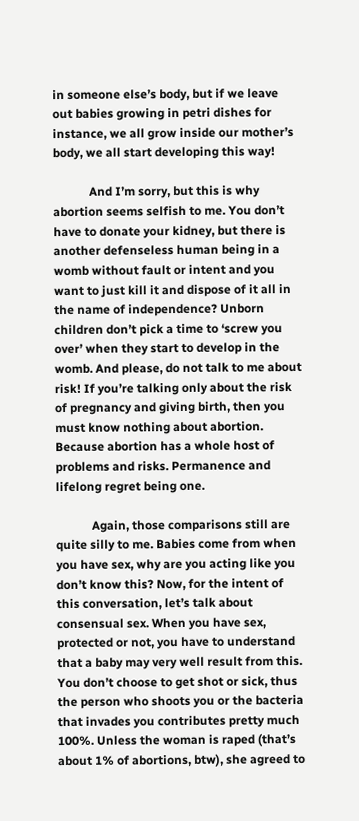in someone else’s body, but if we leave out babies growing in petri dishes for instance, we all grow inside our mother’s body, we all start developing this way!

            And I’m sorry, but this is why abortion seems selfish to me. You don’t have to donate your kidney, but there is another defenseless human being in a womb without fault or intent and you want to just kill it and dispose of it all in the name of independence? Unborn children don’t pick a time to ‘screw you over’ when they start to develop in the womb. And please, do not talk to me about risk! If you’re talking only about the risk of pregnancy and giving birth, then you must know nothing about abortion. Because abortion has a whole host of problems and risks. Permanence and lifelong regret being one.

            Again, those comparisons still are quite silly to me. Babies come from when you have sex, why are you acting like you don’t know this? Now, for the intent of this conversation, let’s talk about consensual sex. When you have sex, protected or not, you have to understand that a baby may very well result from this. You don’t choose to get shot or sick, thus the person who shoots you or the bacteria that invades you contributes pretty much 100%. Unless the woman is raped (that’s about 1% of abortions, btw), she agreed to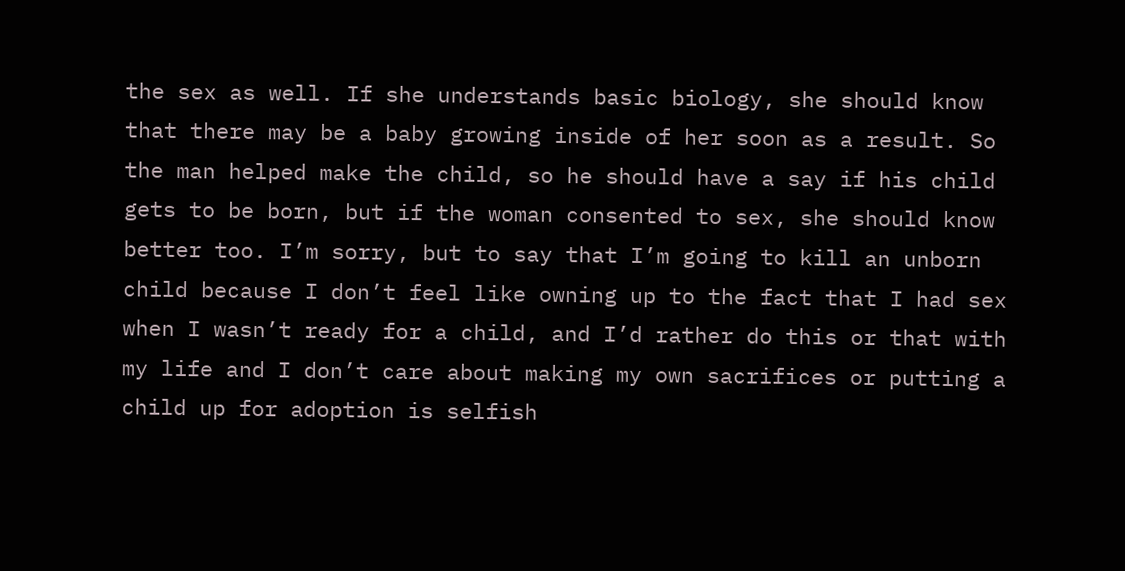the sex as well. If she understands basic biology, she should know that there may be a baby growing inside of her soon as a result. So the man helped make the child, so he should have a say if his child gets to be born, but if the woman consented to sex, she should know better too. I’m sorry, but to say that I’m going to kill an unborn child because I don’t feel like owning up to the fact that I had sex when I wasn’t ready for a child, and I’d rather do this or that with my life and I don’t care about making my own sacrifices or putting a child up for adoption is selfish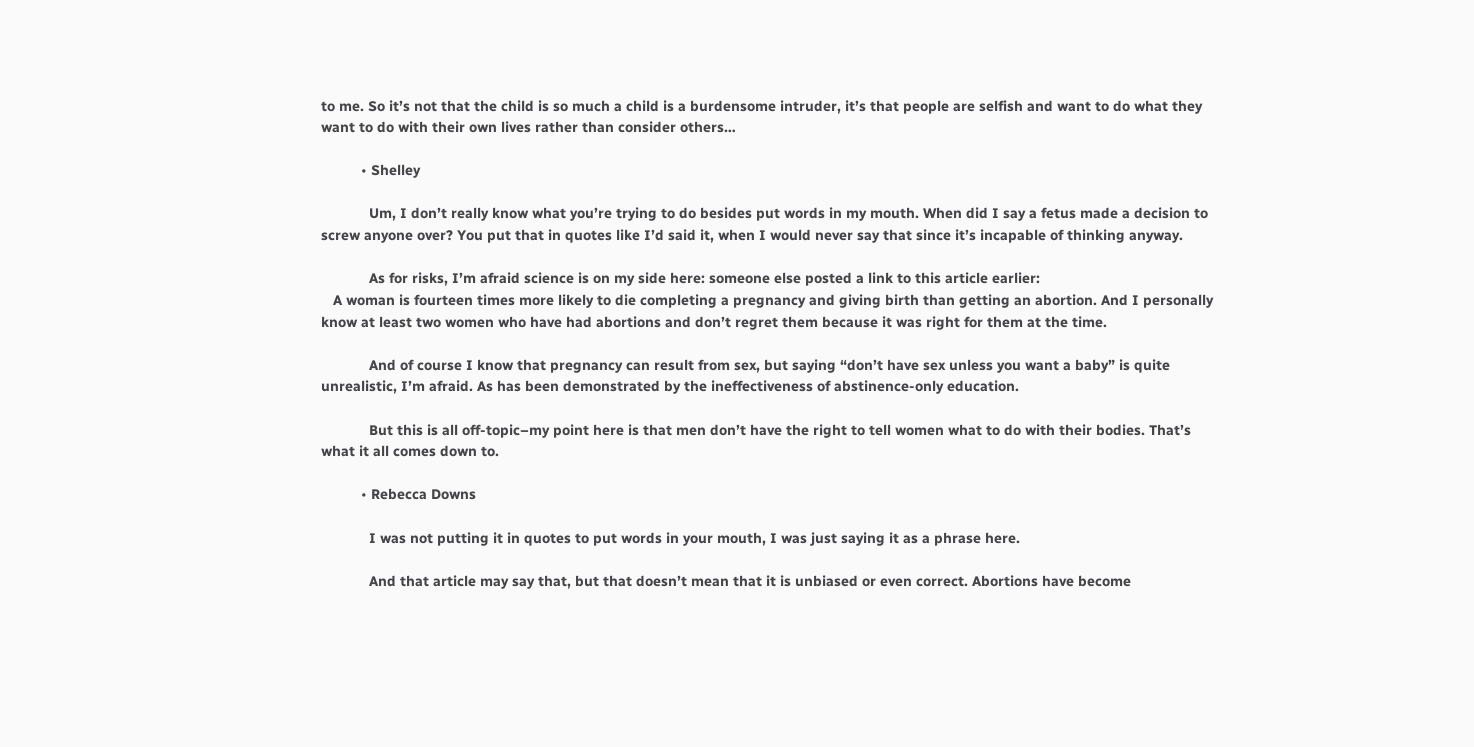to me. So it’s not that the child is so much a child is a burdensome intruder, it’s that people are selfish and want to do what they want to do with their own lives rather than consider others…

          • Shelley

            Um, I don’t really know what you’re trying to do besides put words in my mouth. When did I say a fetus made a decision to screw anyone over? You put that in quotes like I’d said it, when I would never say that since it’s incapable of thinking anyway.

            As for risks, I’m afraid science is on my side here: someone else posted a link to this article earlier:
   A woman is fourteen times more likely to die completing a pregnancy and giving birth than getting an abortion. And I personally know at least two women who have had abortions and don’t regret them because it was right for them at the time.

            And of course I know that pregnancy can result from sex, but saying “don’t have sex unless you want a baby” is quite unrealistic, I’m afraid. As has been demonstrated by the ineffectiveness of abstinence-only education.

            But this is all off-topic–my point here is that men don’t have the right to tell women what to do with their bodies. That’s what it all comes down to.

          • Rebecca Downs

            I was not putting it in quotes to put words in your mouth, I was just saying it as a phrase here.

            And that article may say that, but that doesn’t mean that it is unbiased or even correct. Abortions have become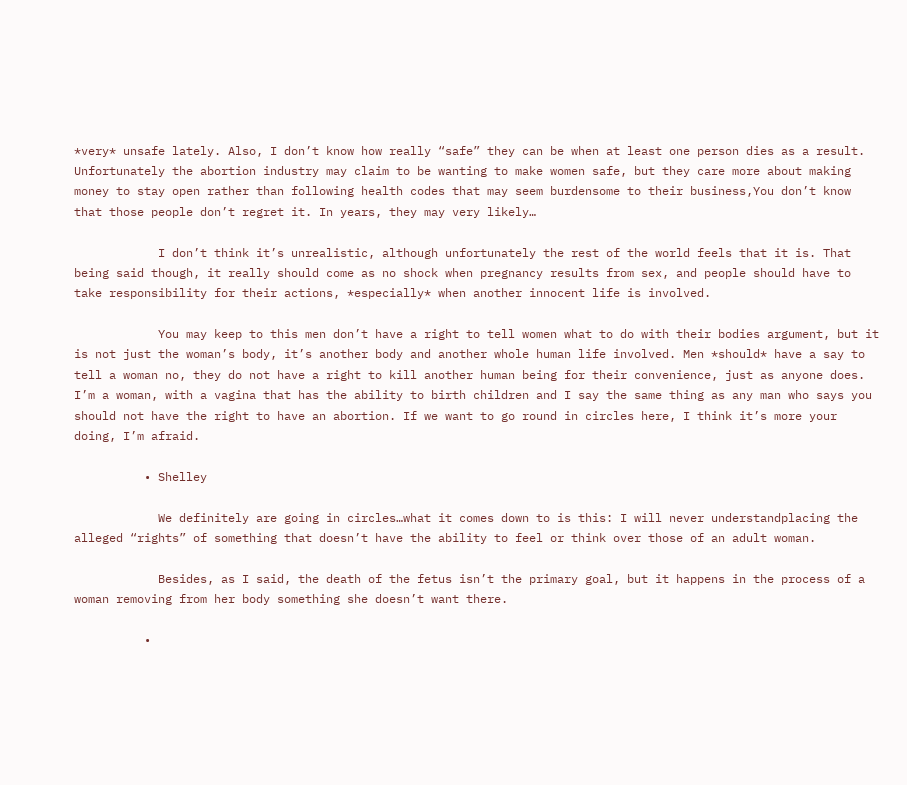*very* unsafe lately. Also, I don’t know how really “safe” they can be when at least one person dies as a result. Unfortunately the abortion industry may claim to be wanting to make women safe, but they care more about making money to stay open rather than following health codes that may seem burdensome to their business,You don’t know that those people don’t regret it. In years, they may very likely…

            I don’t think it’s unrealistic, although unfortunately the rest of the world feels that it is. That being said though, it really should come as no shock when pregnancy results from sex, and people should have to take responsibility for their actions, *especially* when another innocent life is involved.

            You may keep to this men don’t have a right to tell women what to do with their bodies argument, but it is not just the woman’s body, it’s another body and another whole human life involved. Men *should* have a say to tell a woman no, they do not have a right to kill another human being for their convenience, just as anyone does. I’m a woman, with a vagina that has the ability to birth children and I say the same thing as any man who says you should not have the right to have an abortion. If we want to go round in circles here, I think it’s more your doing, I’m afraid.

          • Shelley

            We definitely are going in circles…what it comes down to is this: I will never understandplacing the alleged “rights” of something that doesn’t have the ability to feel or think over those of an adult woman.

            Besides, as I said, the death of the fetus isn’t the primary goal, but it happens in the process of a woman removing from her body something she doesn’t want there.

          •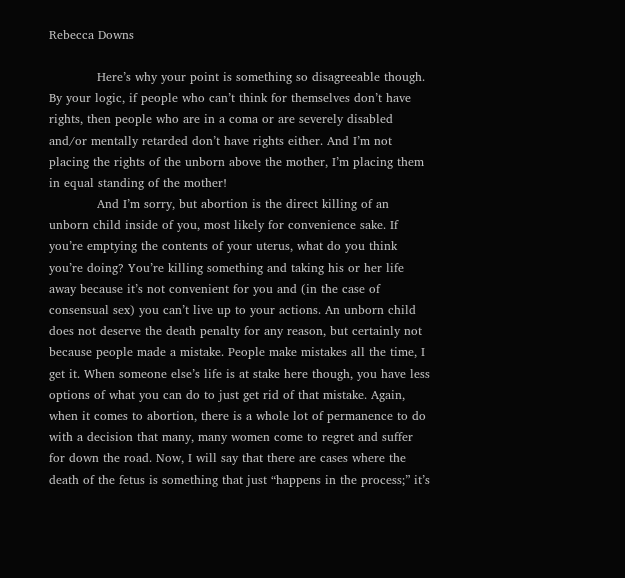Rebecca Downs

            Here’s why your point is something so disagreeable though. By your logic, if people who can’t think for themselves don’t have rights, then people who are in a coma or are severely disabled and/or mentally retarded don’t have rights either. And I’m not placing the rights of the unborn above the mother, I’m placing them in equal standing of the mother!
            And I’m sorry, but abortion is the direct killing of an unborn child inside of you, most likely for convenience sake. If you’re emptying the contents of your uterus, what do you think you’re doing? You’re killing something and taking his or her life away because it’s not convenient for you and (in the case of consensual sex) you can’t live up to your actions. An unborn child does not deserve the death penalty for any reason, but certainly not because people made a mistake. People make mistakes all the time, I get it. When someone else’s life is at stake here though, you have less options of what you can do to just get rid of that mistake. Again, when it comes to abortion, there is a whole lot of permanence to do with a decision that many, many women come to regret and suffer for down the road. Now, I will say that there are cases where the death of the fetus is something that just “happens in the process;” it’s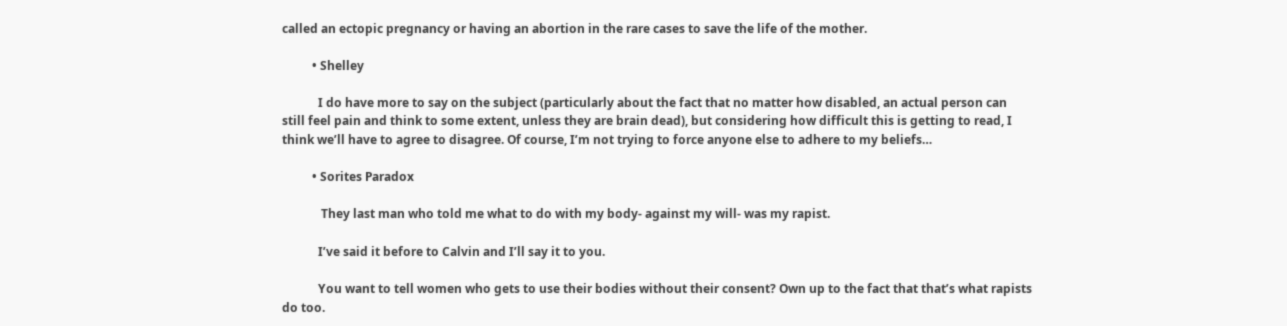called an ectopic pregnancy or having an abortion in the rare cases to save the life of the mother.

          • Shelley

            I do have more to say on the subject (particularly about the fact that no matter how disabled, an actual person can still feel pain and think to some extent, unless they are brain dead), but considering how difficult this is getting to read, I think we’ll have to agree to disagree. Of course, I’m not trying to force anyone else to adhere to my beliefs…

          • Sorites Paradox

             They last man who told me what to do with my body- against my will- was my rapist.

            I’ve said it before to Calvin and I’ll say it to you.

            You want to tell women who gets to use their bodies without their consent? Own up to the fact that that’s what rapists do too.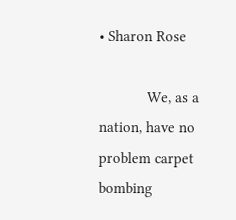• Sharon Rose

            We, as a nation, have no problem carpet bombing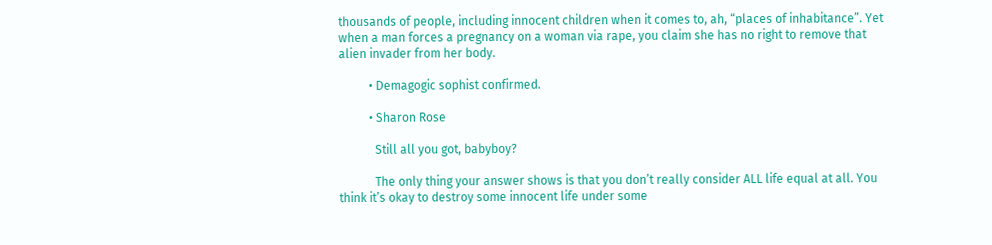thousands of people, including innocent children when it comes to, ah, “places of inhabitance”. Yet when a man forces a pregnancy on a woman via rape, you claim she has no right to remove that alien invader from her body.

          • Demagogic sophist confirmed.

          • Sharon Rose

            Still all you got, babyboy?

            The only thing your answer shows is that you don’t really consider ALL life equal at all. You think it’s okay to destroy some innocent life under some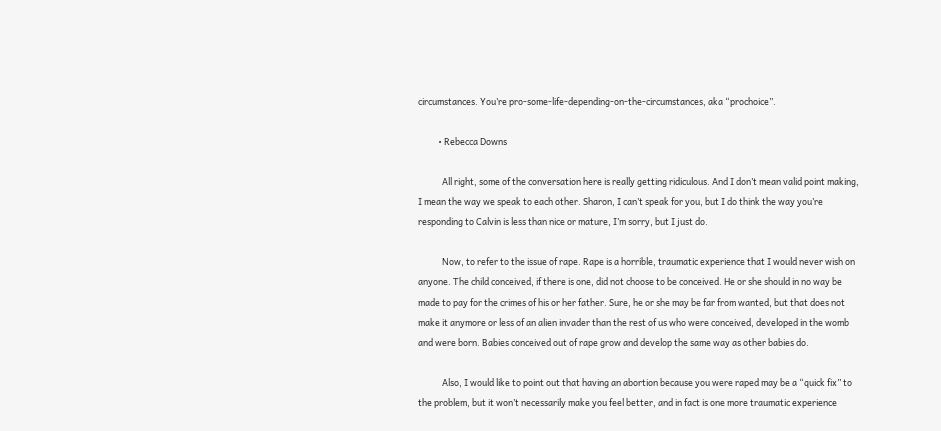circumstances. You’re pro-some-life-depending-on-the-circumstances, aka “prochoice”.

          • Rebecca Downs

            All right, some of the conversation here is really getting ridiculous. And I don’t mean valid point making, I mean the way we speak to each other. Sharon, I can’t speak for you, but I do think the way you’re responding to Calvin is less than nice or mature, I’m sorry, but I just do.

            Now, to refer to the issue of rape. Rape is a horrible, traumatic experience that I would never wish on anyone. The child conceived, if there is one, did not choose to be conceived. He or she should in no way be made to pay for the crimes of his or her father. Sure, he or she may be far from wanted, but that does not make it anymore or less of an alien invader than the rest of us who were conceived, developed in the womb and were born. Babies conceived out of rape grow and develop the same way as other babies do.

            Also, I would like to point out that having an abortion because you were raped may be a “quick fix” to the problem, but it won’t necessarily make you feel better, and in fact is one more traumatic experience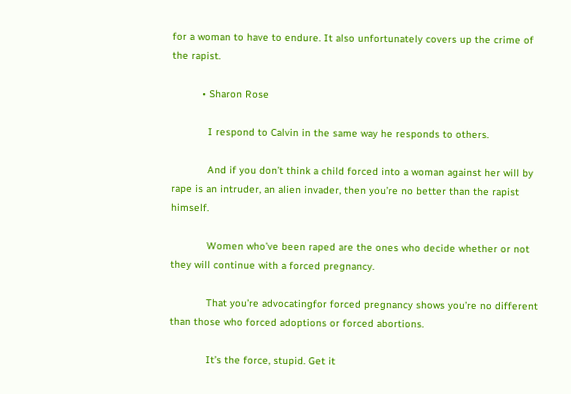for a woman to have to endure. It also unfortunately covers up the crime of the rapist.

          • Sharon Rose

            I respond to Calvin in the same way he responds to others.

            And if you don’t think a child forced into a woman against her will by rape is an intruder, an alien invader, then you’re no better than the rapist himself.

            Women who’ve been raped are the ones who decide whether or not they will continue with a forced pregnancy.

            That you’re advocatingfor forced pregnancy shows you’re no different than those who forced adoptions or forced abortions.

            It’s the force, stupid. Get it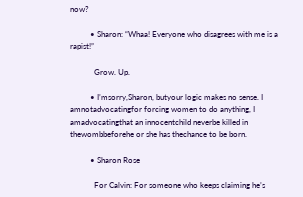now?

          • Sharon: “Whaa! Everyone who disagrees with me is a rapist!”

            Grow. Up.

          • I’msorry,Sharon, butyour logic makes no sense. I amnotadvocatingfor forcing women to do anything, I amadvocatingthat an innocentchild neverbe killed in thewombbeforehe or she has thechance to be born.

          • Sharon Rose

            For Calvin: For someone who keeps claiming he’s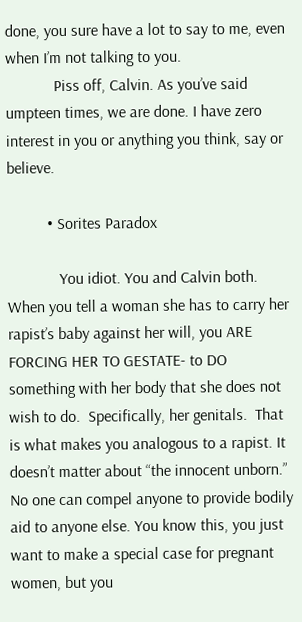done, you sure have a lot to say to me, even when I’m not talking to you.
            Piss off, Calvin. As you’ve said umpteen times, we are done. I have zero interest in you or anything you think, say or believe.

          • Sorites Paradox

             You idiot. You and Calvin both.  When you tell a woman she has to carry her rapist’s baby against her will, you ARE FORCING HER TO GESTATE- to DO something with her body that she does not wish to do.  Specifically, her genitals.  That is what makes you analogous to a rapist. It doesn’t matter about “the innocent unborn.” No one can compel anyone to provide bodily aid to anyone else. You know this, you just want to make a special case for pregnant women, but you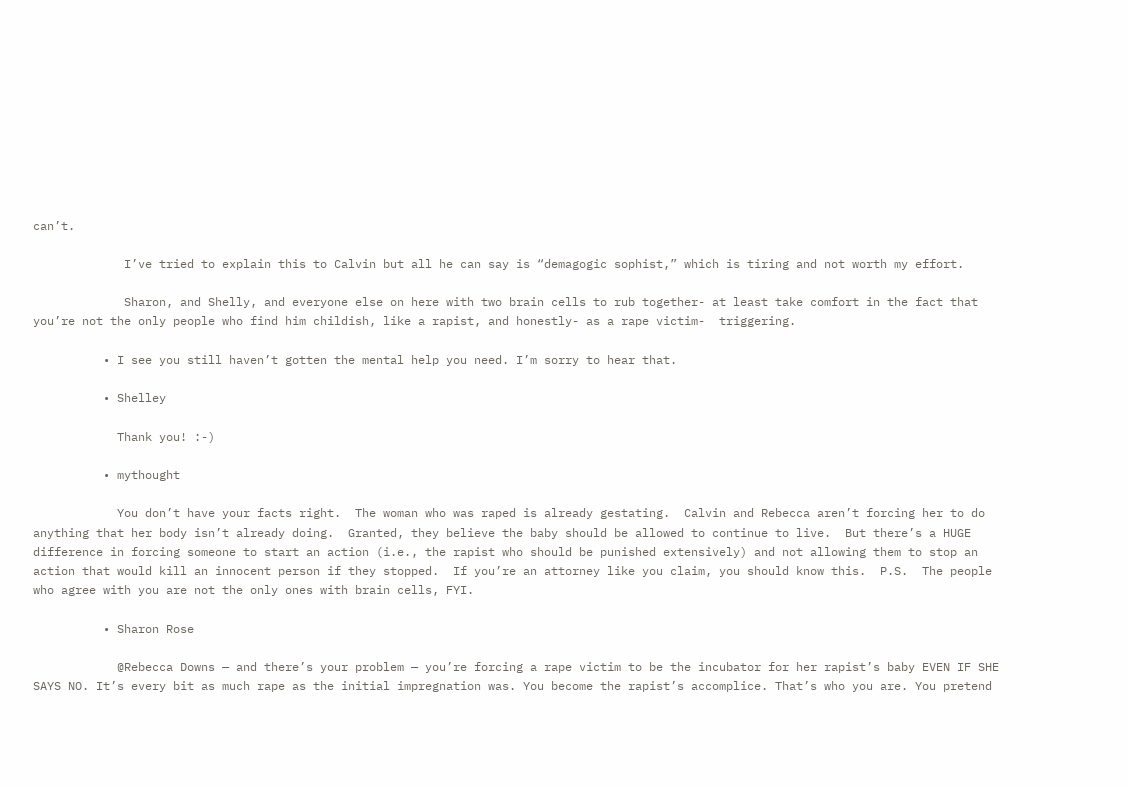can’t.

             I’ve tried to explain this to Calvin but all he can say is “demagogic sophist,” which is tiring and not worth my effort.

             Sharon, and Shelly, and everyone else on here with two brain cells to rub together- at least take comfort in the fact that you’re not the only people who find him childish, like a rapist, and honestly- as a rape victim-  triggering.

          • I see you still haven’t gotten the mental help you need. I’m sorry to hear that.

          • Shelley

            Thank you! :-)

          • mythought

            You don’t have your facts right.  The woman who was raped is already gestating.  Calvin and Rebecca aren’t forcing her to do anything that her body isn’t already doing.  Granted, they believe the baby should be allowed to continue to live.  But there’s a HUGE difference in forcing someone to start an action (i.e., the rapist who should be punished extensively) and not allowing them to stop an action that would kill an innocent person if they stopped.  If you’re an attorney like you claim, you should know this.  P.S.  The people who agree with you are not the only ones with brain cells, FYI.

          • Sharon Rose

            @Rebecca Downs — and there’s your problem — you’re forcing a rape victim to be the incubator for her rapist’s baby EVEN IF SHE SAYS NO. It’s every bit as much rape as the initial impregnation was. You become the rapist’s accomplice. That’s who you are. You pretend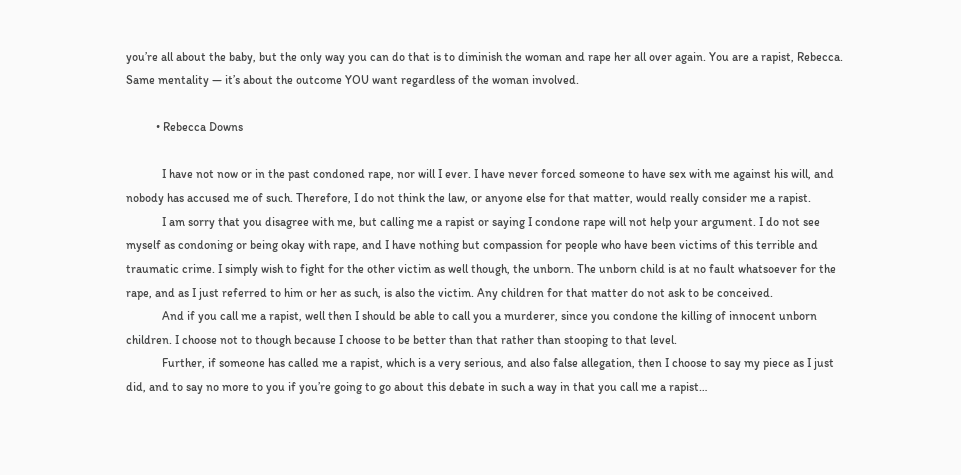you’re all about the baby, but the only way you can do that is to diminish the woman and rape her all over again. You are a rapist, Rebecca. Same mentality — it’s about the outcome YOU want regardless of the woman involved.

          • Rebecca Downs

            I have not now or in the past condoned rape, nor will I ever. I have never forced someone to have sex with me against his will, and nobody has accused me of such. Therefore, I do not think the law, or anyone else for that matter, would really consider me a rapist.
            I am sorry that you disagree with me, but calling me a rapist or saying I condone rape will not help your argument. I do not see myself as condoning or being okay with rape, and I have nothing but compassion for people who have been victims of this terrible and traumatic crime. I simply wish to fight for the other victim as well though, the unborn. The unborn child is at no fault whatsoever for the rape, and as I just referred to him or her as such, is also the victim. Any children for that matter do not ask to be conceived.
            And if you call me a rapist, well then I should be able to call you a murderer, since you condone the killing of innocent unborn children. I choose not to though because I choose to be better than that rather than stooping to that level.
            Further, if someone has called me a rapist, which is a very serious, and also false allegation, then I choose to say my piece as I just did, and to say no more to you if you’re going to go about this debate in such a way in that you call me a rapist…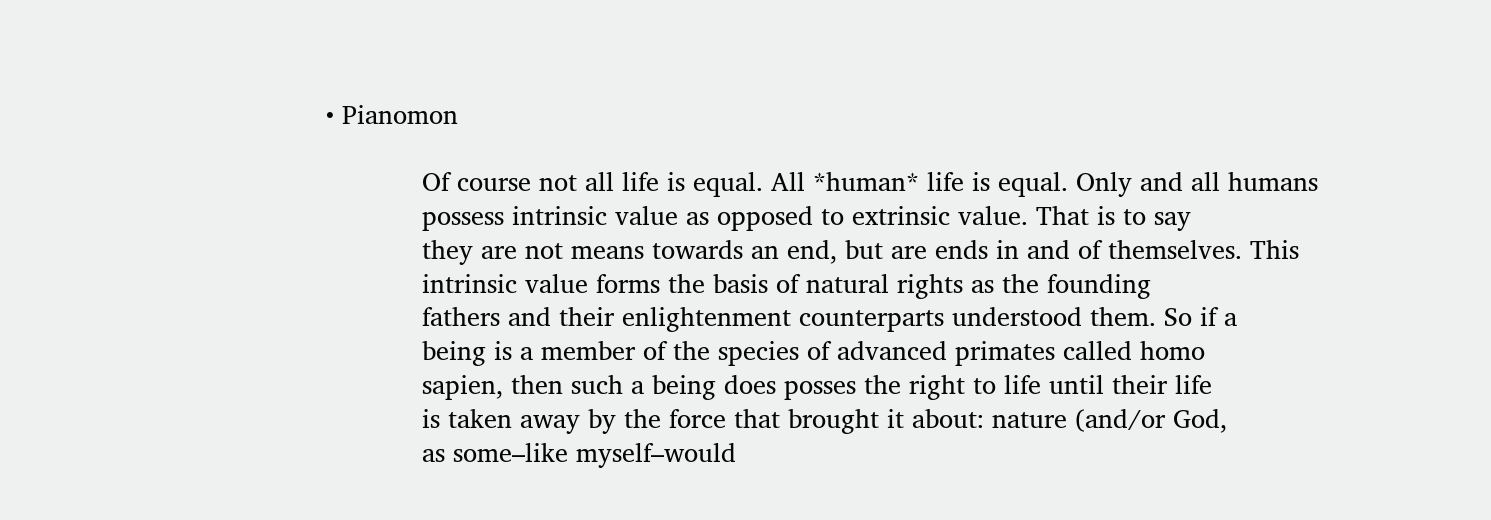• Pianomon

            Of course not all life is equal. All *human* life is equal. Only and all humans
            possess intrinsic value as opposed to extrinsic value. That is to say
            they are not means towards an end, but are ends in and of themselves. This
            intrinsic value forms the basis of natural rights as the founding
            fathers and their enlightenment counterparts understood them. So if a
            being is a member of the species of advanced primates called homo
            sapien, then such a being does posses the right to life until their life
            is taken away by the force that brought it about: nature (and/or God,
            as some–like myself–would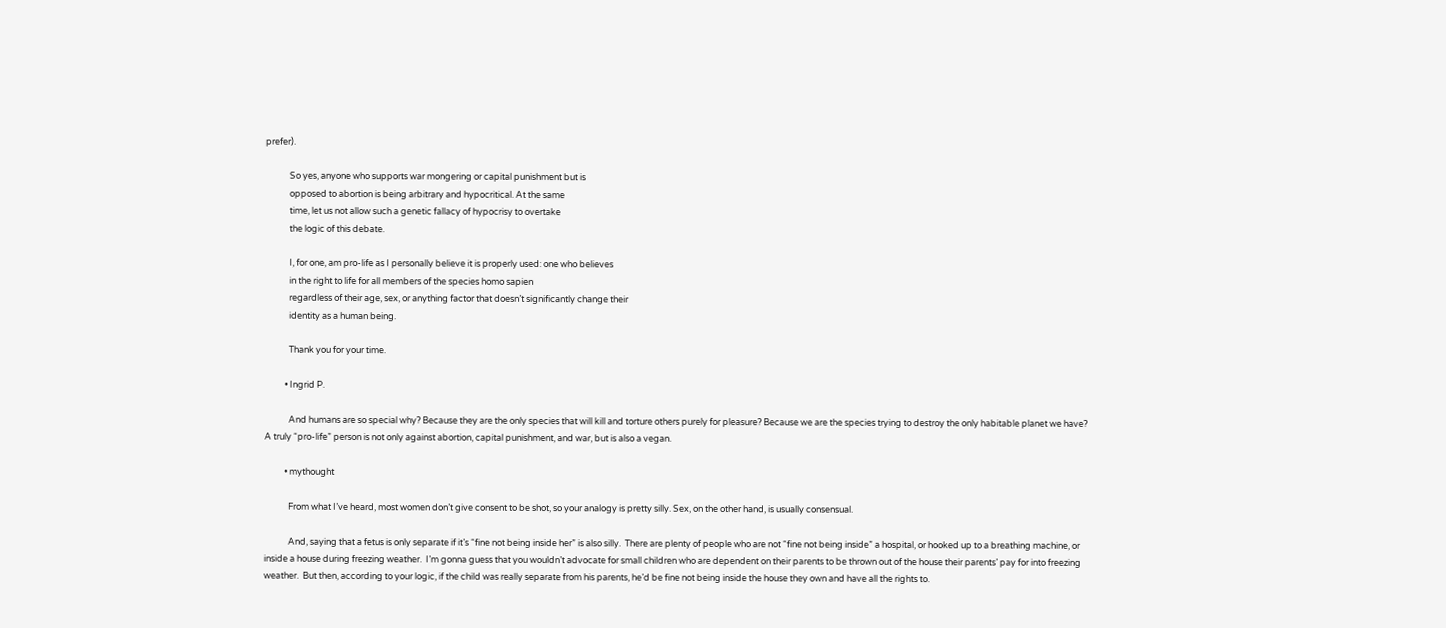prefer).

            So yes, anyone who supports war mongering or capital punishment but is
            opposed to abortion is being arbitrary and hypocritical. At the same
            time, let us not allow such a genetic fallacy of hypocrisy to overtake
            the logic of this debate.

            I, for one, am pro-life as I personally believe it is properly used: one who believes
            in the right to life for all members of the species homo sapien
            regardless of their age, sex, or anything factor that doesn’t significantly change their
            identity as a human being.

            Thank you for your time.

          • Ingrid P.

            And humans are so special why? Because they are the only species that will kill and torture others purely for pleasure? Because we are the species trying to destroy the only habitable planet we have? A truly “pro-life” person is not only against abortion, capital punishment, and war, but is also a vegan.

          • mythought

            From what I’ve heard, most women don’t give consent to be shot, so your analogy is pretty silly. Sex, on the other hand, is usually consensual.

            And, saying that a fetus is only separate if it’s “fine not being inside her” is also silly.  There are plenty of people who are not “fine not being inside” a hospital, or hooked up to a breathing machine, or inside a house during freezing weather.  I’m gonna guess that you wouldn’t advocate for small children who are dependent on their parents to be thrown out of the house their parents’ pay for into freezing weather.  But then, according to your logic, if the child was really separate from his parents, he’d be fine not being inside the house they own and have all the rights to.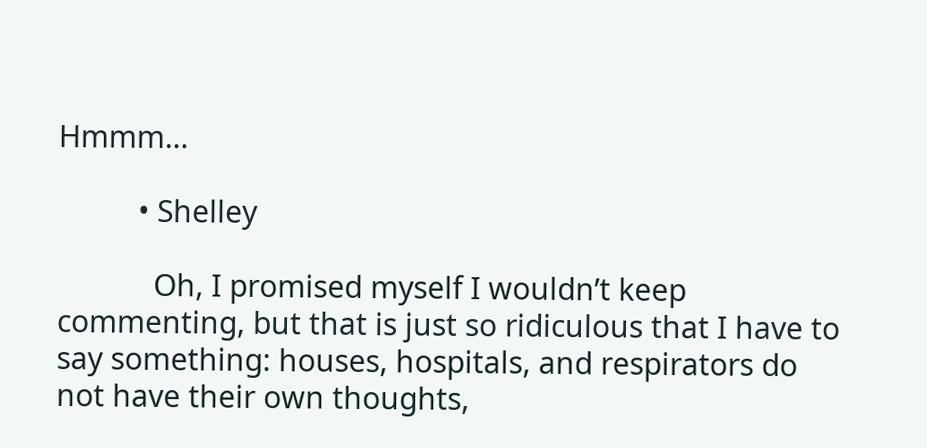Hmmm…

          • Shelley

            Oh, I promised myself I wouldn’t keep commenting, but that is just so ridiculous that I have to say something: houses, hospitals, and respirators do not have their own thoughts,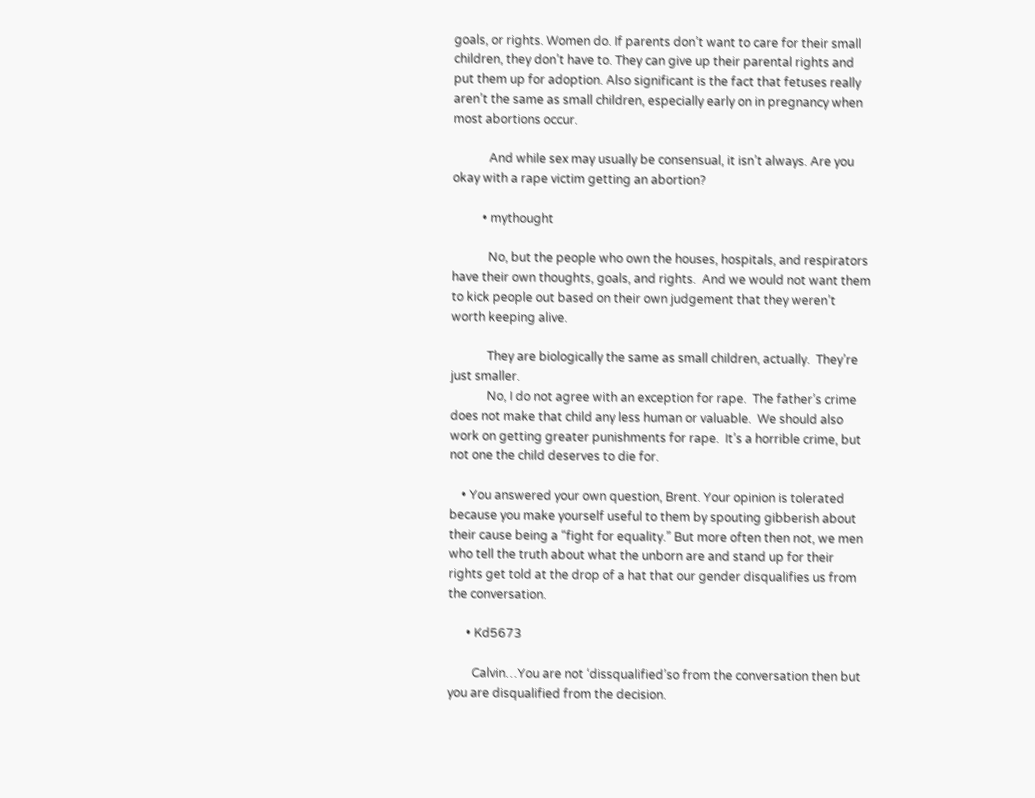goals, or rights. Women do. If parents don’t want to care for their small children, they don’t have to. They can give up their parental rights and put them up for adoption. Also significant is the fact that fetuses really aren’t the same as small children, especially early on in pregnancy when most abortions occur.

            And while sex may usually be consensual, it isn’t always. Are you okay with a rape victim getting an abortion?

          • mythought

            No, but the people who own the houses, hospitals, and respirators have their own thoughts, goals, and rights.  And we would not want them to kick people out based on their own judgement that they weren’t worth keeping alive.

            They are biologically the same as small children, actually.  They’re just smaller.
            No, I do not agree with an exception for rape.  The father’s crime does not make that child any less human or valuable.  We should also work on getting greater punishments for rape.  It’s a horrible crime, but not one the child deserves to die for.

    • You answered your own question, Brent. Your opinion is tolerated because you make yourself useful to them by spouting gibberish about their cause being a “fight for equality.” But more often then not, we men who tell the truth about what the unborn are and stand up for their rights get told at the drop of a hat that our gender disqualifies us from the conversation.

      • Kd5673

        Calvin…You are not ‘dissqualified’so from the conversation then but you are disqualified from the decision.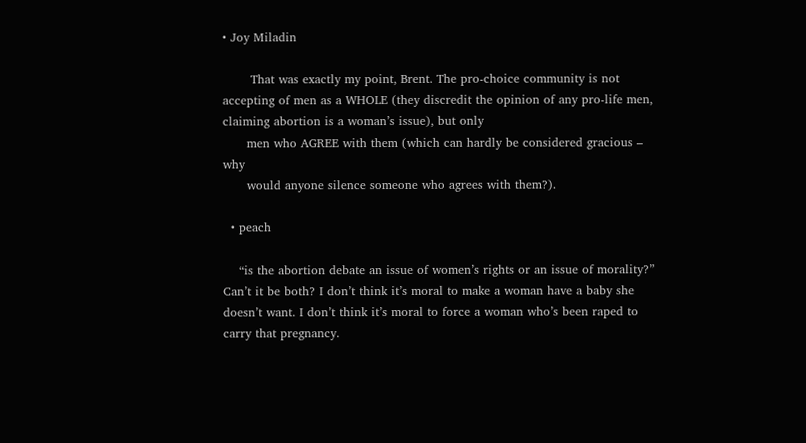• Joy Miladin

       That was exactly my point, Brent. The pro-choice community is not accepting of men as a WHOLE (they discredit the opinion of any pro-life men, claiming abortion is a woman’s issue), but only
      men who AGREE with them (which can hardly be considered gracious – why
      would anyone silence someone who agrees with them?).

  • peach

    “is the abortion debate an issue of women’s rights or an issue of morality?” Can’t it be both? I don’t think it’s moral to make a woman have a baby she doesn’t want. I don’t think it’s moral to force a woman who’s been raped to carry that pregnancy.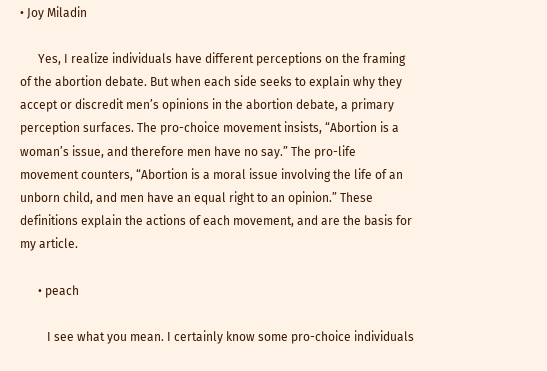• Joy Miladin

      Yes, I realize individuals have different perceptions on the framing of the abortion debate. But when each side seeks to explain why they accept or discredit men’s opinions in the abortion debate, a primary perception surfaces. The pro-choice movement insists, “Abortion is a woman’s issue, and therefore men have no say.” The pro-life movement counters, “Abortion is a moral issue involving the life of an unborn child, and men have an equal right to an opinion.” These definitions explain the actions of each movement, and are the basis for my article.

      • peach

         I see what you mean. I certainly know some pro-choice individuals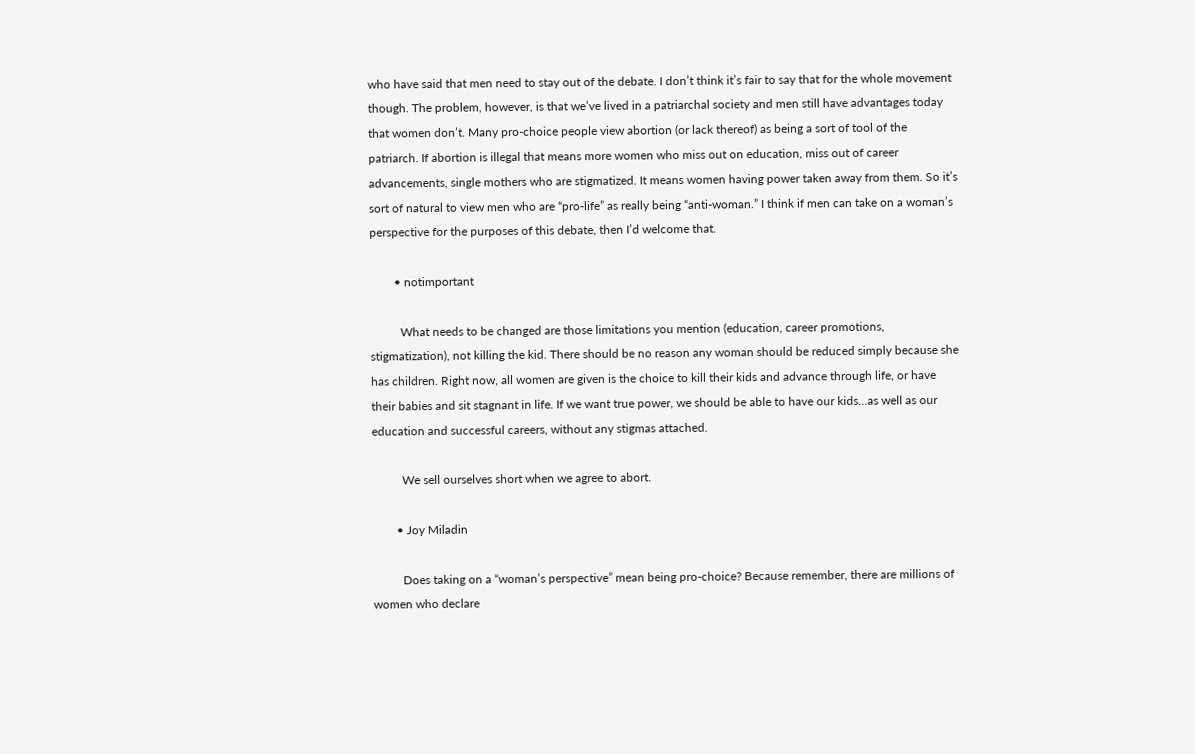who have said that men need to stay out of the debate. I don’t think it’s fair to say that for the whole movement though. The problem, however, is that we’ve lived in a patriarchal society and men still have advantages today that women don’t. Many pro-choice people view abortion (or lack thereof) as being a sort of tool of the patriarch. If abortion is illegal that means more women who miss out on education, miss out of career advancements, single mothers who are stigmatized. It means women having power taken away from them. So it’s sort of natural to view men who are “pro-life” as really being “anti-woman.” I think if men can take on a woman’s perspective for the purposes of this debate, then I’d welcome that.

        • notimportant

          What needs to be changed are those limitations you mention (education, career promotions, stigmatization), not killing the kid. There should be no reason any woman should be reduced simply because she has children. Right now, all women are given is the choice to kill their kids and advance through life, or have their babies and sit stagnant in life. If we want true power, we should be able to have our kids…as well as our education and successful careers, without any stigmas attached.

          We sell ourselves short when we agree to abort.

        • Joy Miladin

          Does taking on a “woman’s perspective” mean being pro-choice? Because remember, there are millions of women who declare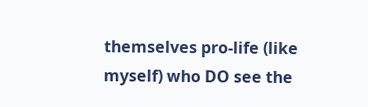themselves pro-life (like myself) who DO see the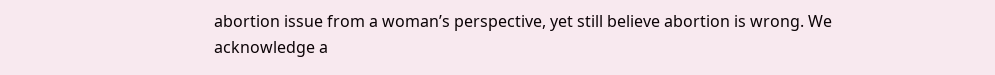abortion issue from a woman’s perspective, yet still believe abortion is wrong. We acknowledge a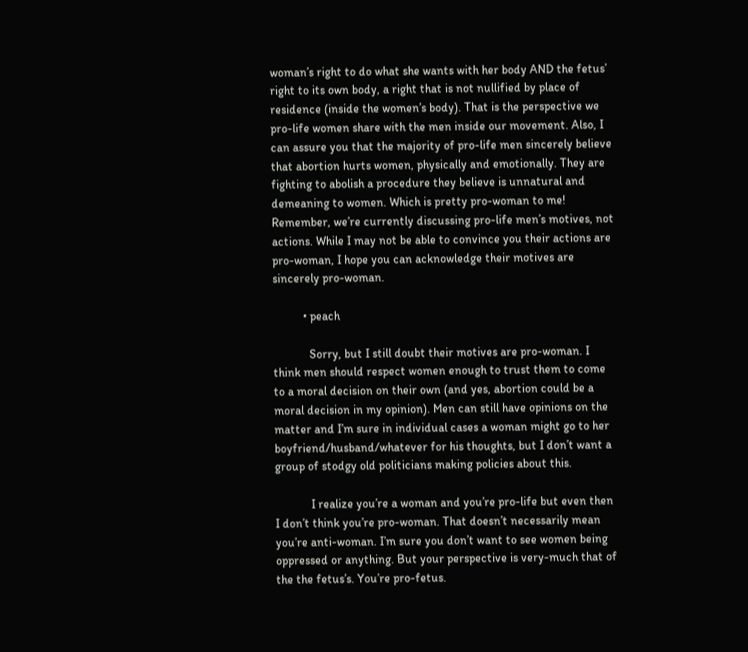woman’s right to do what she wants with her body AND the fetus’ right to its own body, a right that is not nullified by place of residence (inside the women’s body). That is the perspective we pro-life women share with the men inside our movement. Also, I can assure you that the majority of pro-life men sincerely believe that abortion hurts women, physically and emotionally. They are fighting to abolish a procedure they believe is unnatural and demeaning to women. Which is pretty pro-woman to me! Remember, we’re currently discussing pro-life men’s motives, not actions. While I may not be able to convince you their actions are pro-woman, I hope you can acknowledge their motives are sincerely pro-woman.

          • peach

            Sorry, but I still doubt their motives are pro-woman. I think men should respect women enough to trust them to come to a moral decision on their own (and yes, abortion could be a moral decision in my opinion). Men can still have opinions on the matter and I’m sure in individual cases a woman might go to her boyfriend/husband/whatever for his thoughts, but I don’t want a group of stodgy old politicians making policies about this.

            I realize you’re a woman and you’re pro-life but even then I don’t think you’re pro-woman. That doesn’t necessarily mean you’re anti-woman. I’m sure you don’t want to see women being oppressed or anything. But your perspective is very-much that of the the fetus’s. You’re pro-fetus.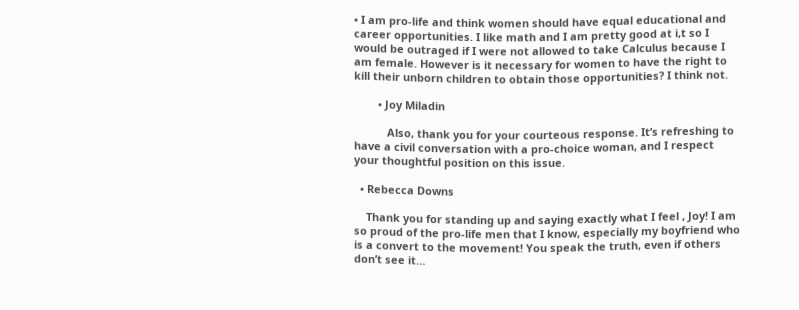• I am pro-life and think women should have equal educational and career opportunities. I like math and I am pretty good at i,t so I would be outraged if I were not allowed to take Calculus because I am female. However is it necessary for women to have the right to kill their unborn children to obtain those opportunities? I think not.

        • Joy Miladin

           Also, thank you for your courteous response. It’s refreshing to have a civil conversation with a pro-choice woman, and I respect your thoughtful position on this issue.

  • Rebecca Downs

    Thank you for standing up and saying exactly what I feel , Joy! I am so proud of the pro-life men that I know, especially my boyfriend who is a convert to the movement! You speak the truth, even if others don’t see it…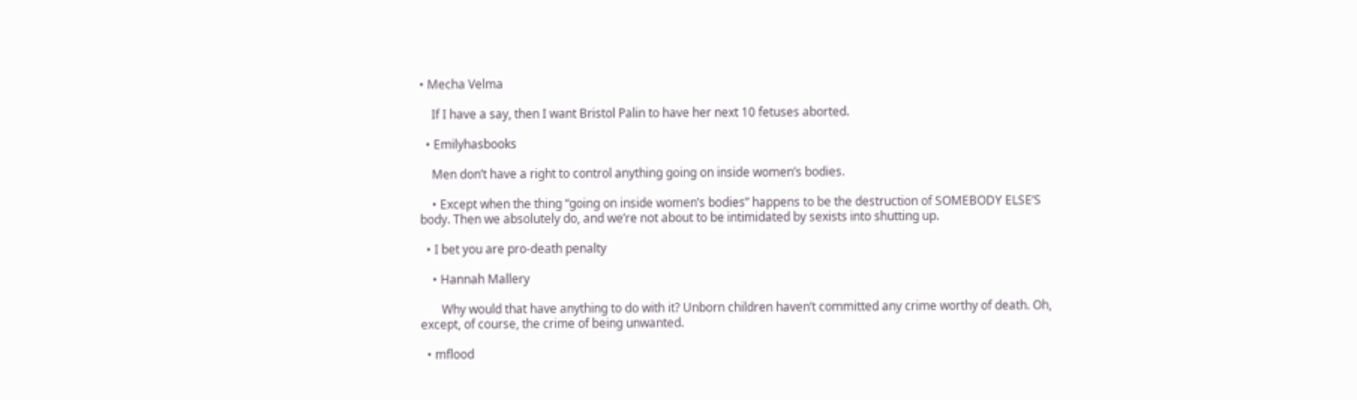• Mecha Velma

    If I have a say, then I want Bristol Palin to have her next 10 fetuses aborted.

  • Emilyhasbooks

    Men don’t have a right to control anything going on inside women’s bodies.

    • Except when the thing “going on inside women’s bodies” happens to be the destruction of SOMEBODY ELSE’S body. Then we absolutely do, and we’re not about to be intimidated by sexists into shutting up.

  • I bet you are pro-death penalty

    • Hannah Mallery

       Why would that have anything to do with it? Unborn children haven’t committed any crime worthy of death. Oh, except, of course, the crime of being unwanted.

  • mflood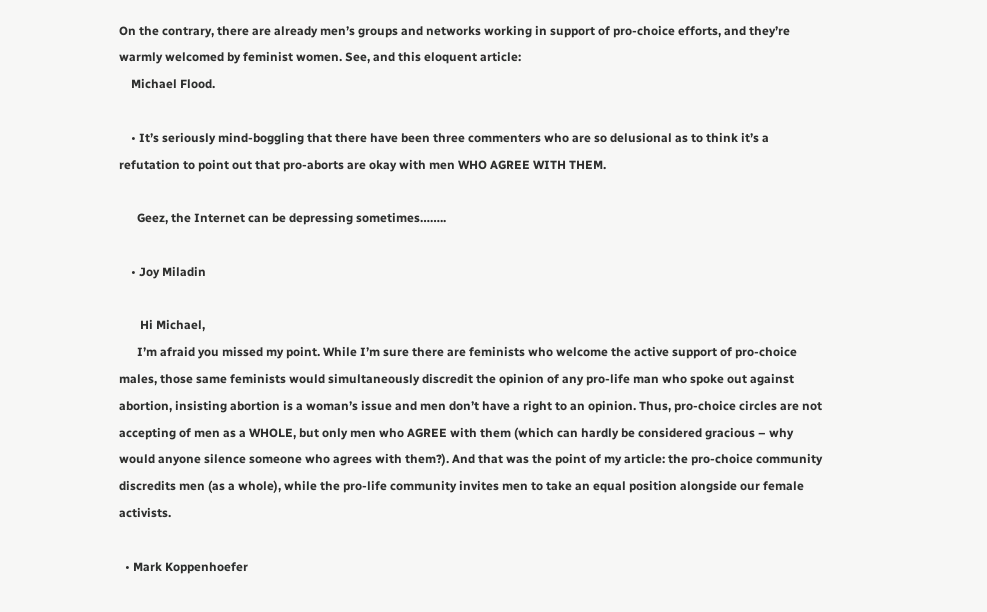On the contrary, there are already men’s groups and networks working in support of pro-choice efforts, and they’re warmly welcomed by feminist women. See, and this eloquent article:
    Michael Flood.

    • It’s seriously mind-boggling that there have been three commenters who are so delusional as to think it’s a refutation to point out that pro-aborts are okay with men WHO AGREE WITH THEM.

      Geez, the Internet can be depressing sometimes……..

    • Joy Miladin

       Hi Michael,
      I’m afraid you missed my point. While I’m sure there are feminists who welcome the active support of pro-choice males, those same feminists would simultaneously discredit the opinion of any pro-life man who spoke out against abortion, insisting abortion is a woman’s issue and men don’t have a right to an opinion. Thus, pro-choice circles are not accepting of men as a WHOLE, but only men who AGREE with them (which can hardly be considered gracious – why would anyone silence someone who agrees with them?). And that was the point of my article: the pro-choice community discredits men (as a whole), while the pro-life community invites men to take an equal position alongside our female activists.

  • Mark Koppenhoefer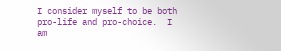I consider myself to be both pro-life and pro-choice.  I am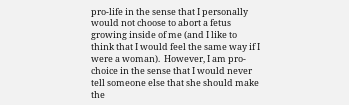pro-life in the sense that I personally would not choose to abort a fetus growing inside of me (and I like to think that I would feel the same way if I were a woman).  However, I am pro-choice in the sense that I would never tell someone else that she should make the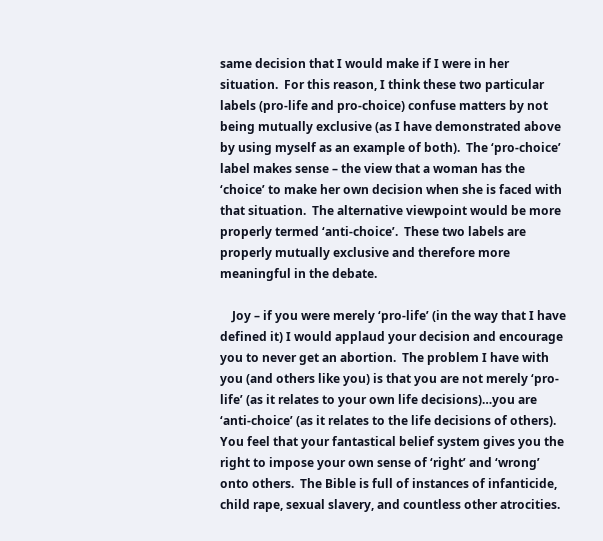same decision that I would make if I were in her situation.  For this reason, I think these two particular labels (pro-life and pro-choice) confuse matters by not being mutually exclusive (as I have demonstrated above by using myself as an example of both).  The ‘pro-choice’ label makes sense – the view that a woman has the ‘choice’ to make her own decision when she is faced with that situation.  The alternative viewpoint would be more properly termed ‘anti-choice’.  These two labels are properly mutually exclusive and therefore more meaningful in the debate.

    Joy – if you were merely ‘pro-life’ (in the way that I have defined it) I would applaud your decision and encourage you to never get an abortion.  The problem I have with you (and others like you) is that you are not merely ‘pro-life’ (as it relates to your own life decisions)…you are ‘anti-choice’ (as it relates to the life decisions of others).  You feel that your fantastical belief system gives you the right to impose your own sense of ‘right’ and ‘wrong’ onto others.  The Bible is full of instances of infanticide, child rape, sexual slavery, and countless other atrocities.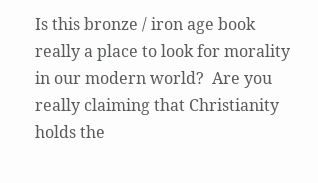Is this bronze / iron age book really a place to look for morality in our modern world?  Are you really claiming that Christianity holds the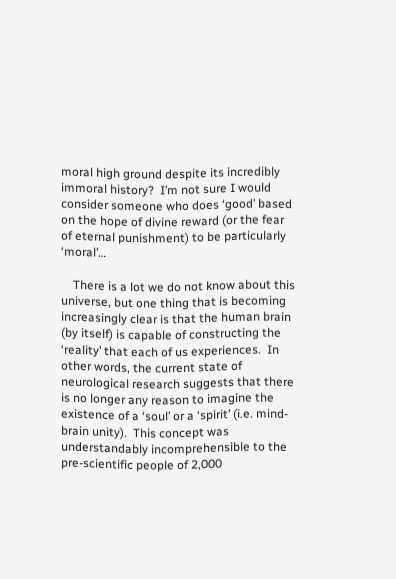moral high ground despite its incredibly immoral history?  I’m not sure I would consider someone who does ‘good’ based on the hope of divine reward (or the fear of eternal punishment) to be particularly ‘moral’…

    There is a lot we do not know about this universe, but one thing that is becoming increasingly clear is that the human brain (by itself) is capable of constructing the ‘reality’ that each of us experiences.  In other words, the current state of neurological research suggests that there is no longer any reason to imagine the existence of a ‘soul’ or a ‘spirit’ (i.e. mind-brain unity).  This concept was understandably incomprehensible to the pre-scientific people of 2,000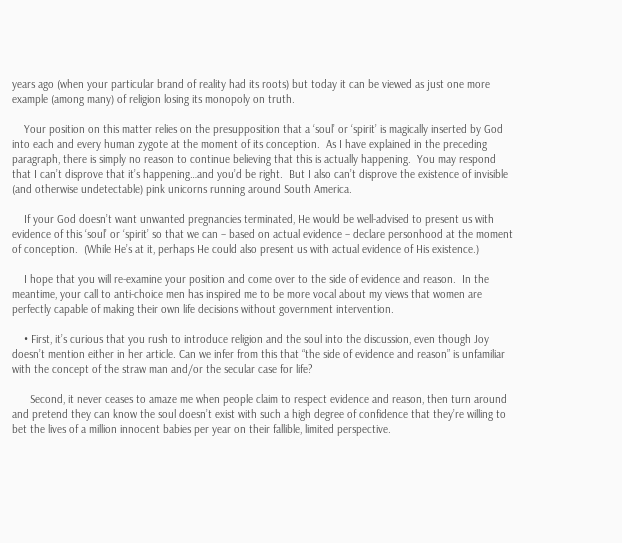years ago (when your particular brand of reality had its roots) but today it can be viewed as just one more example (among many) of religion losing its monopoly on truth.

    Your position on this matter relies on the presupposition that a ‘soul’ or ‘spirit’ is magically inserted by God into each and every human zygote at the moment of its conception.  As I have explained in the preceding paragraph, there is simply no reason to continue believing that this is actually happening.  You may respond that I can’t disprove that it’s happening…and you’d be right.  But I also can’t disprove the existence of invisible (and otherwise undetectable) pink unicorns running around South America.

    If your God doesn’t want unwanted pregnancies terminated, He would be well-advised to present us with evidence of this ‘soul’ or ‘spirit’ so that we can – based on actual evidence – declare personhood at the moment of conception.  (While He’s at it, perhaps He could also present us with actual evidence of His existence.)

    I hope that you will re-examine your position and come over to the side of evidence and reason.  In the meantime, your call to anti-choice men has inspired me to be more vocal about my views that women are perfectly capable of making their own life decisions without government intervention.

    • First, it’s curious that you rush to introduce religion and the soul into the discussion, even though Joy doesn’t mention either in her article. Can we infer from this that “the side of evidence and reason” is unfamiliar with the concept of the straw man and/or the secular case for life?

      Second, it never ceases to amaze me when people claim to respect evidence and reason, then turn around and pretend they can know the soul doesn’t exist with such a high degree of confidence that they’re willing to bet the lives of a million innocent babies per year on their fallible, limited perspective.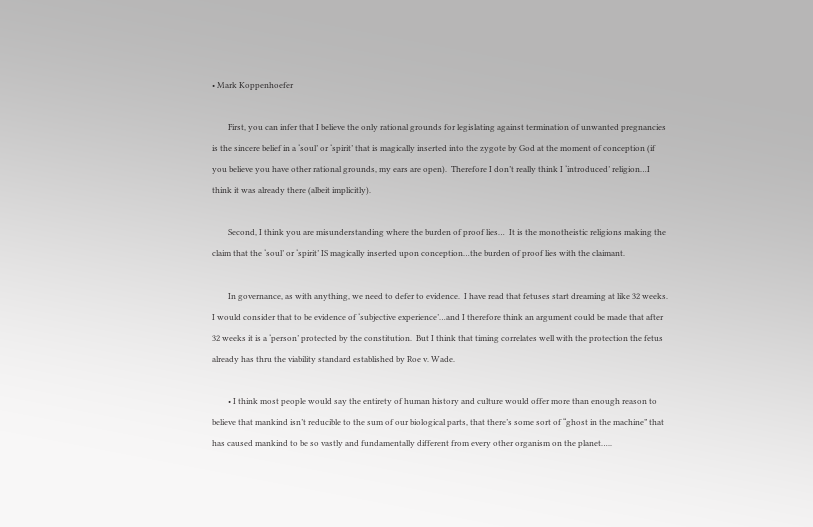• Mark Koppenhoefer

        First, you can infer that I believe the only rational grounds for legislating against termination of unwanted pregnancies is the sincere belief in a ‘soul’ or ‘spirit’ that is magically inserted into the zygote by God at the moment of conception (if you believe you have other rational grounds, my ears are open).  Therefore I don’t really think I ‘introduced’ religion…I think it was already there (albeit implicitly).

        Second, I think you are misunderstanding where the burden of proof lies…  It is the monotheistic religions making the claim that the ‘soul’ or ‘spirit’ IS magically inserted upon conception…the burden of proof lies with the claimant.

        In governance, as with anything, we need to defer to evidence.  I have read that fetuses start dreaming at like 32 weeks.  I would consider that to be evidence of ‘subjective experience’…and I therefore think an argument could be made that after 32 weeks it is a ‘person’ protected by the constitution.  But I think that timing correlates well with the protection the fetus already has thru the viability standard established by Roe v. Wade.

        • I think most people would say the entirety of human history and culture would offer more than enough reason to believe that mankind isn’t reducible to the sum of our biological parts, that there’s some sort of “ghost in the machine” that has caused mankind to be so vastly and fundamentally different from every other organism on the planet…..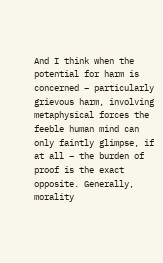And I think when the potential for harm is concerned – particularly grievous harm, involving metaphysical forces the feeble human mind can only faintly glimpse, if at all – the burden of proof is the exact opposite. Generally, morality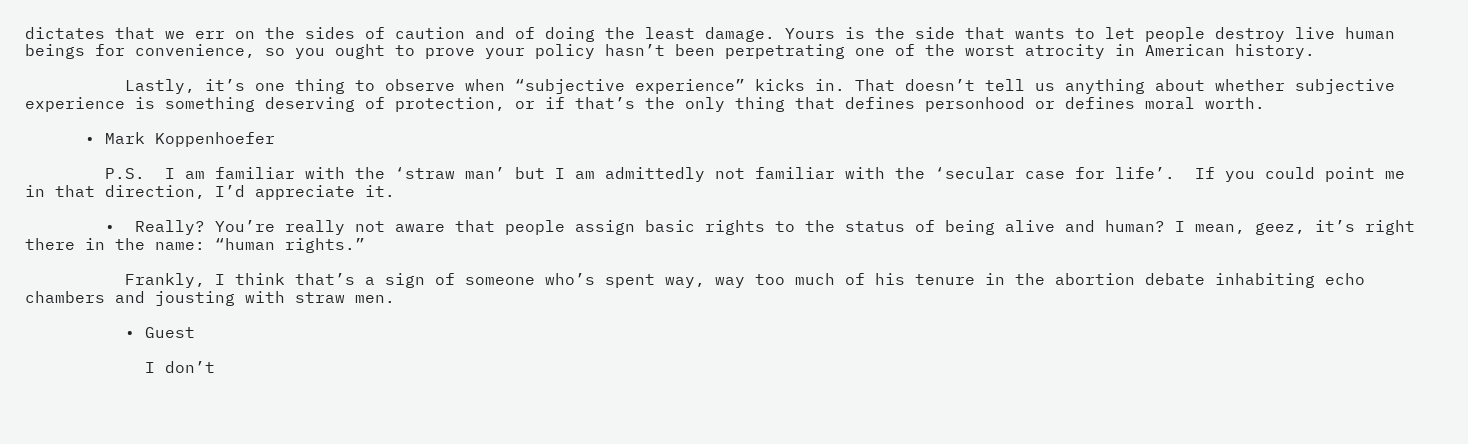dictates that we err on the sides of caution and of doing the least damage. Yours is the side that wants to let people destroy live human beings for convenience, so you ought to prove your policy hasn’t been perpetrating one of the worst atrocity in American history.

          Lastly, it’s one thing to observe when “subjective experience” kicks in. That doesn’t tell us anything about whether subjective experience is something deserving of protection, or if that’s the only thing that defines personhood or defines moral worth.

      • Mark Koppenhoefer

        P.S.  I am familiar with the ‘straw man’ but I am admittedly not familiar with the ‘secular case for life’.  If you could point me in that direction, I’d appreciate it.

        •  Really? You’re really not aware that people assign basic rights to the status of being alive and human? I mean, geez, it’s right there in the name: “human rights.”

          Frankly, I think that’s a sign of someone who’s spent way, way too much of his tenure in the abortion debate inhabiting echo chambers and jousting with straw men.

          • Guest

            I don’t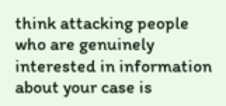think attacking people who are genuinely interested in information about your case is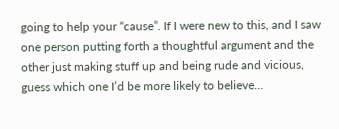going to help your “cause”. If I were new to this, and I saw one person putting forth a thoughtful argument and the other just making stuff up and being rude and vicious, guess which one I’d be more likely to believe…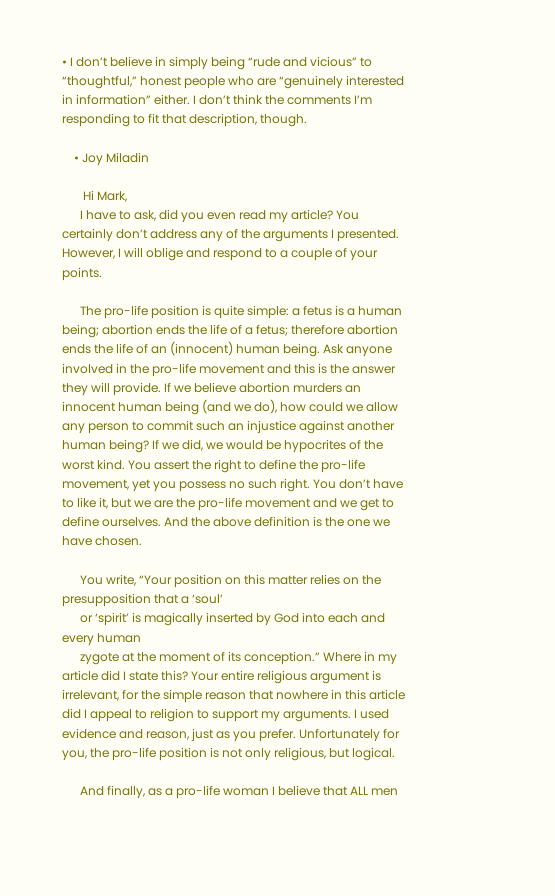• I don’t believe in simply being “rude and vicious” to “thoughtful,” honest people who are “genuinely interested in information” either. I don’t think the comments I’m responding to fit that description, though.

    • Joy Miladin

       Hi Mark,
      I have to ask, did you even read my article? You certainly don’t address any of the arguments I presented. However, I will oblige and respond to a couple of your points.

      The pro-life position is quite simple: a fetus is a human being; abortion ends the life of a fetus; therefore abortion ends the life of an (innocent) human being. Ask anyone involved in the pro-life movement and this is the answer they will provide. If we believe abortion murders an innocent human being (and we do), how could we allow any person to commit such an injustice against another human being? If we did, we would be hypocrites of the worst kind. You assert the right to define the pro-life movement, yet you possess no such right. You don’t have to like it, but we are the pro-life movement and we get to define ourselves. And the above definition is the one we have chosen.

      You write, “Your position on this matter relies on the presupposition that a ‘soul’
      or ‘spirit’ is magically inserted by God into each and every human
      zygote at the moment of its conception.” Where in my article did I state this? Your entire religious argument is irrelevant, for the simple reason that nowhere in this article did I appeal to religion to support my arguments. I used evidence and reason, just as you prefer. Unfortunately for you, the pro-life position is not only religious, but logical.

      And finally, as a pro-life woman I believe that ALL men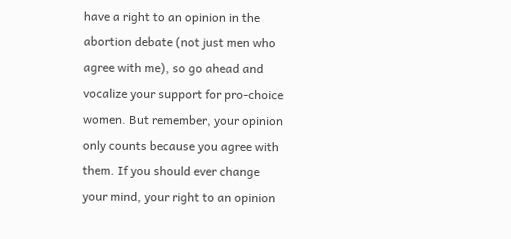have a right to an opinion in the abortion debate (not just men who agree with me), so go ahead and vocalize your support for pro-choice women. But remember, your opinion only counts because you agree with them. If you should ever change your mind, your right to an opinion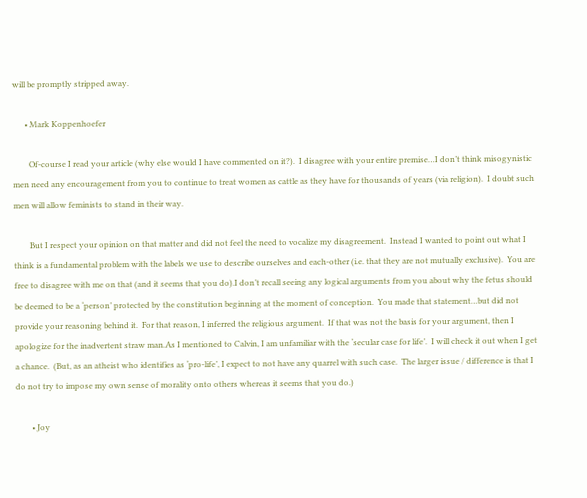will be promptly stripped away.

      • Mark Koppenhoefer

        Of-course I read your article (why else would I have commented on it?).  I disagree with your entire premise…I don’t think misogynistic men need any encouragement from you to continue to treat women as cattle as they have for thousands of years (via religion).  I doubt such men will allow feminists to stand in their way.

        But I respect your opinion on that matter and did not feel the need to vocalize my disagreement.  Instead I wanted to point out what I think is a fundamental problem with the labels we use to describe ourselves and each-other (i.e. that they are not mutually exclusive).  You are free to disagree with me on that (and it seems that you do).I don’t recall seeing any logical arguments from you about why the fetus should be deemed to be a ‘person’ protected by the constitution beginning at the moment of conception.  You made that statement…but did not provide your reasoning behind it.  For that reason, I inferred the religious argument.  If that was not the basis for your argument, then I apologize for the inadvertent straw man.As I mentioned to Calvin, I am unfamiliar with the ‘secular case for life’.  I will check it out when I get a chance.  (But, as an atheist who identifies as ‘pro-life’, I expect to not have any quarrel with such case.  The larger issue / difference is that I do not try to impose my own sense of morality onto others whereas it seems that you do.)

        • Joy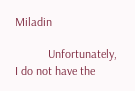Miladin

           Unfortunately, I do not have the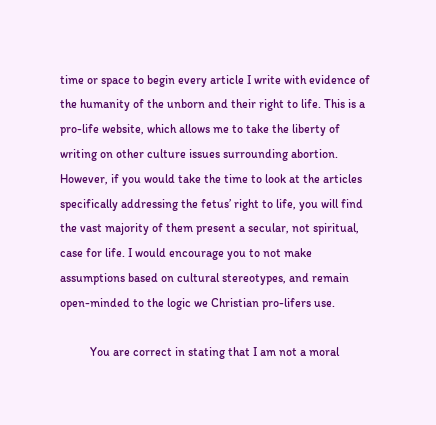time or space to begin every article I write with evidence of the humanity of the unborn and their right to life. This is a pro-life website, which allows me to take the liberty of writing on other culture issues surrounding abortion. However, if you would take the time to look at the articles specifically addressing the fetus’ right to life, you will find the vast majority of them present a secular, not spiritual, case for life. I would encourage you to not make assumptions based on cultural stereotypes, and remain open-minded to the logic we Christian pro-lifers use.

          You are correct in stating that I am not a moral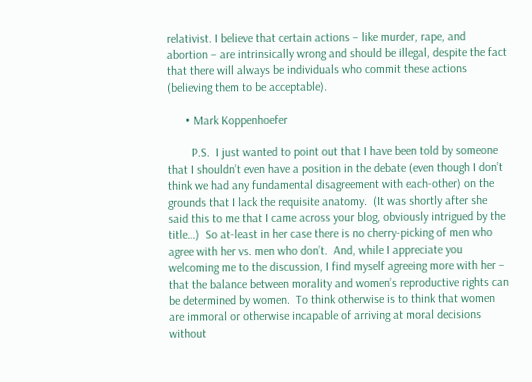relativist. I believe that certain actions – like murder, rape, and abortion – are intrinsically wrong and should be illegal, despite the fact that there will always be individuals who commit these actions (believing them to be acceptable).

      • Mark Koppenhoefer

        P.S.  I just wanted to point out that I have been told by someone that I shouldn’t even have a position in the debate (even though I don’t think we had any fundamental disagreement with each-other) on the grounds that I lack the requisite anatomy.  (It was shortly after she said this to me that I came across your blog, obviously intrigued by the title…)  So at-least in her case there is no cherry-picking of men who agree with her vs. men who don’t.  And, while I appreciate you welcoming me to the discussion, I find myself agreeing more with her – that the balance between morality and women’s reproductive rights can be determined by women.  To think otherwise is to think that women are immoral or otherwise incapable of arriving at moral decisions without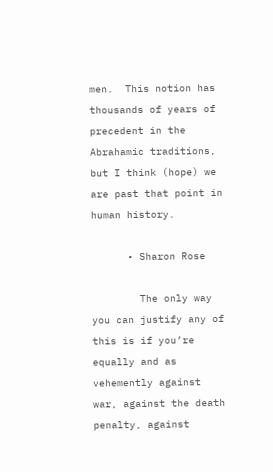men.  This notion has thousands of years of precedent in the Abrahamic traditions, but I think (hope) we are past that point in human history.

      • Sharon Rose

        The only way you can justify any of this is if you’re equally and as vehemently against war, against the death penalty, against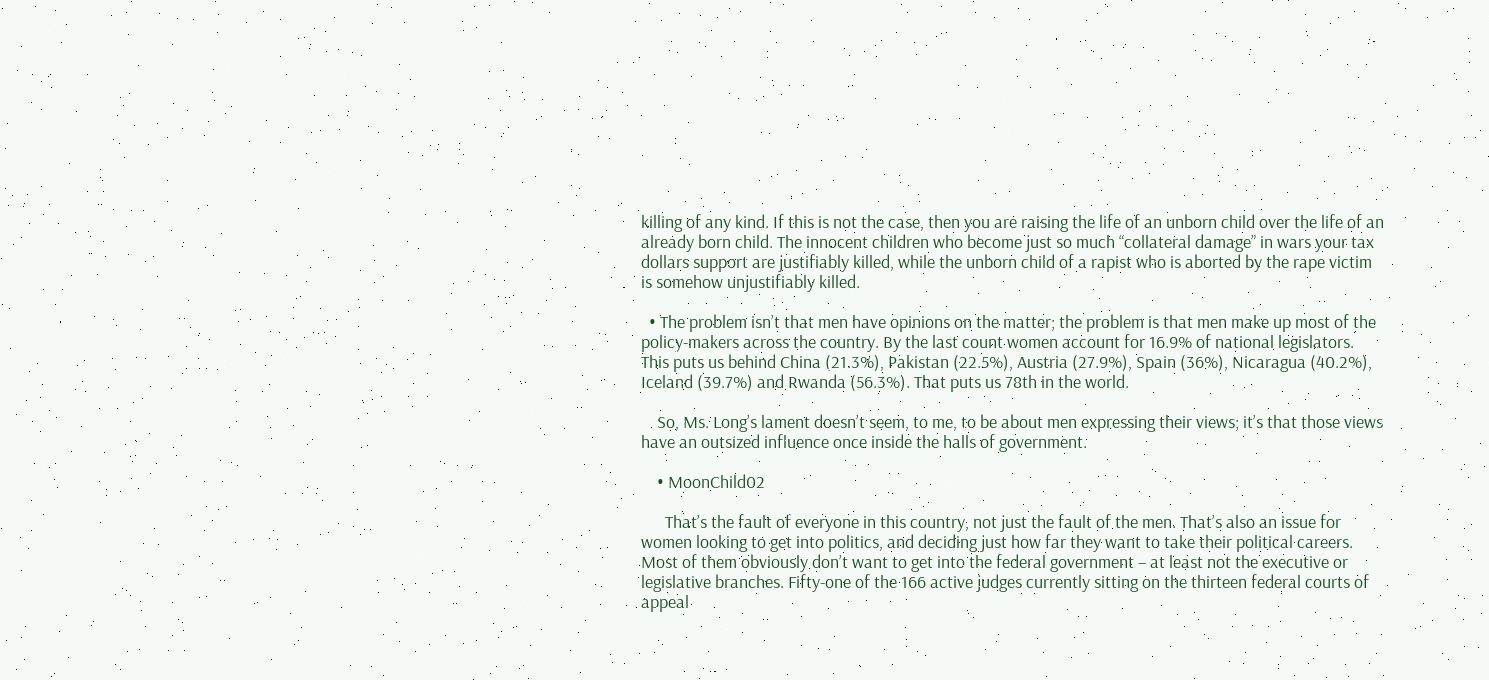killing of any kind. If this is not the case, then you are raising the life of an unborn child over the life of an already born child. The innocent children who become just so much “collateral damage” in wars your tax dollars support are justifiably killed, while the unborn child of a rapist who is aborted by the rape victim is somehow unjustifiably killed.

  • The problem isn’t that men have opinions on the matter; the problem is that men make up most of the policy-makers across the country. By the last count women account for 16.9% of national legislators. This puts us behind China (21.3%), Pakistan (22.5%), Austria (27.9%), Spain (36%), Nicaragua (40.2%), Iceland (39.7%) and Rwanda (56.3%). That puts us 78th in the world.

    So, Ms. Long’s lament doesn’t seem, to me, to be about men expressing their views; it’s that those views have an outsized influence once inside the halls of government.

    • MoonChild02

      That’s the fault of everyone in this country, not just the fault of the men. That’s also an issue for women looking to get into politics, and deciding just how far they want to take their political careers. Most of them obviously don’t want to get into the federal government – at least not the executive or legislative branches. Fifty-one of the 166 active judges currently sitting on the thirteen federal courts of appeal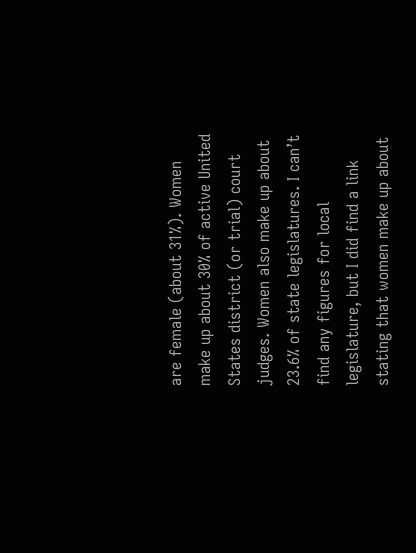are female (about 31%). Women make up about 30% of active United States district (or trial) court judges. Women also make up about 23.6% of state legislatures. I can’t find any figures for local legislature, but I did find a link stating that women make up about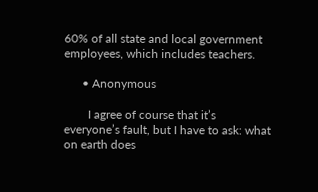60% of all state and local government employees, which includes teachers.

      • Anonymous

        I agree of course that it’s everyone’s fault, but I have to ask: what on earth does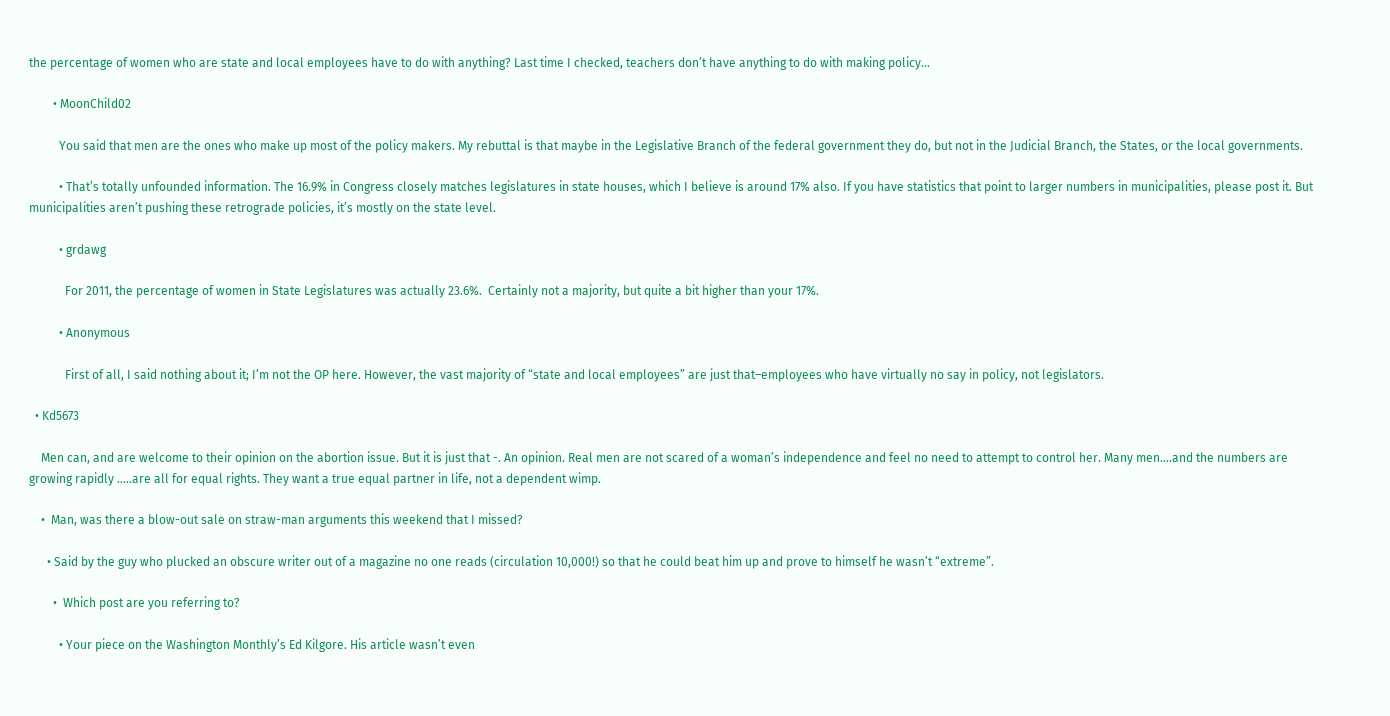the percentage of women who are state and local employees have to do with anything? Last time I checked, teachers don’t have anything to do with making policy…

        • MoonChild02

          You said that men are the ones who make up most of the policy makers. My rebuttal is that maybe in the Legislative Branch of the federal government they do, but not in the Judicial Branch, the States, or the local governments.

          • That’s totally unfounded information. The 16.9% in Congress closely matches legislatures in state houses, which I believe is around 17% also. If you have statistics that point to larger numbers in municipalities, please post it. But municipalities aren’t pushing these retrograde policies, it’s mostly on the state level.

          • grdawg

            For 2011, the percentage of women in State Legislatures was actually 23.6%.  Certainly not a majority, but quite a bit higher than your 17%.

          • Anonymous

            First of all, I said nothing about it; I’m not the OP here. However, the vast majority of “state and local employees” are just that–employees who have virtually no say in policy, not legislators.

  • Kd5673

    Men can, and are welcome to their opinion on the abortion issue. But it is just that -. An opinion. Real men are not scared of a woman’s independence and feel no need to attempt to control her. Many men….and the numbers are growing rapidly …..are all for equal rights. They want a true equal partner in life, not a dependent wimp.

    •  Man, was there a blow-out sale on straw-man arguments this weekend that I missed?

      • Said by the guy who plucked an obscure writer out of a magazine no one reads (circulation 10,000!) so that he could beat him up and prove to himself he wasn’t “extreme”.

        •  Which post are you referring to?

          • Your piece on the Washington Monthly’s Ed Kilgore. His article wasn’t even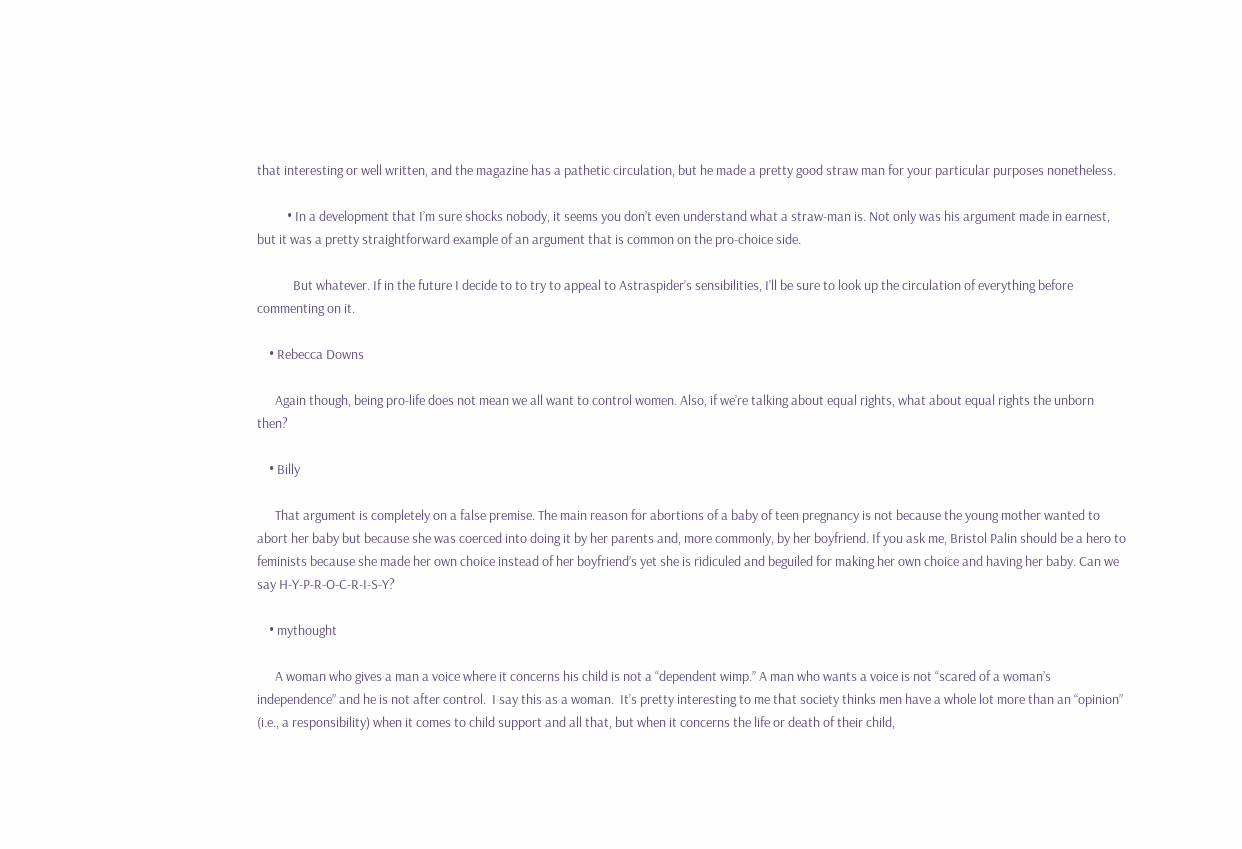that interesting or well written, and the magazine has a pathetic circulation, but he made a pretty good straw man for your particular purposes nonetheless.

          • In a development that I’m sure shocks nobody, it seems you don’t even understand what a straw-man is. Not only was his argument made in earnest, but it was a pretty straightforward example of an argument that is common on the pro-choice side.

            But whatever. If in the future I decide to to try to appeal to Astraspider’s sensibilities, I’ll be sure to look up the circulation of everything before commenting on it.

    • Rebecca Downs

      Again though, being pro-life does not mean we all want to control women. Also, if we’re talking about equal rights, what about equal rights the unborn then?

    • Billy

      That argument is completely on a false premise. The main reason for abortions of a baby of teen pregnancy is not because the young mother wanted to abort her baby but because she was coerced into doing it by her parents and, more commonly, by her boyfriend. If you ask me, Bristol Palin should be a hero to feminists because she made her own choice instead of her boyfriend’s yet she is ridiculed and beguiled for making her own choice and having her baby. Can we say H-Y-P-R-O-C-R-I-S-Y?

    • mythought

      A woman who gives a man a voice where it concerns his child is not a “dependent wimp.” A man who wants a voice is not “scared of a woman’s independence” and he is not after control.  I say this as a woman.  It’s pretty interesting to me that society thinks men have a whole lot more than an “opinion” (i.e., a responsibility) when it comes to child support and all that, but when it concerns the life or death of their child,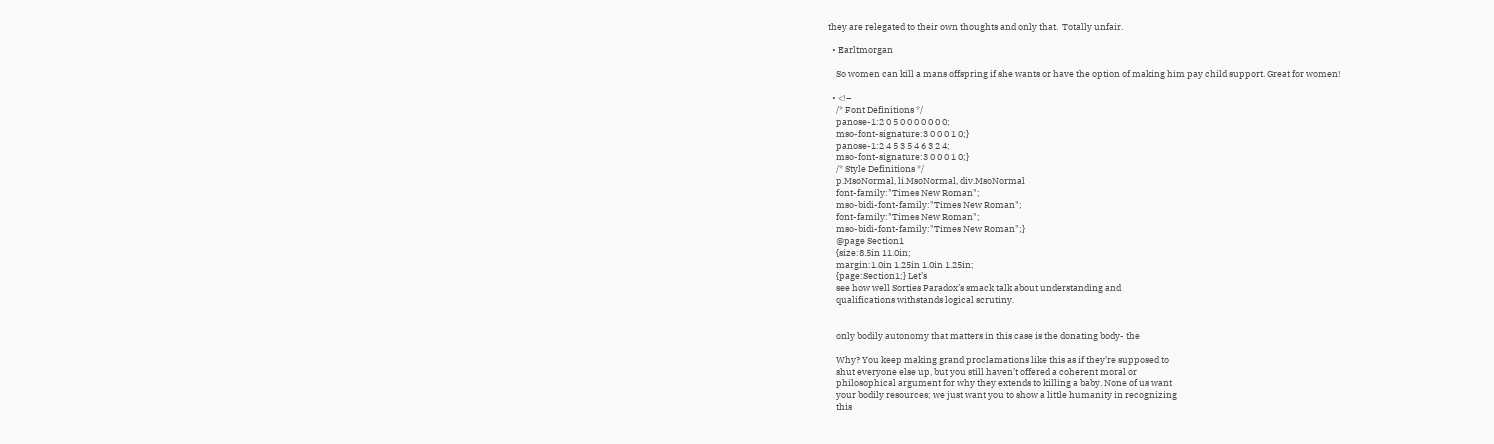they are relegated to their own thoughts and only that.  Totally unfair.

  • Earltmorgan

    So women can kill a mans offspring if she wants or have the option of making him pay child support. Great for women!

  • <!–
    /* Font Definitions */
    panose-1:2 0 5 0 0 0 0 0 0 0;
    mso-font-signature:3 0 0 0 1 0;}
    panose-1:2 4 5 3 5 4 6 3 2 4;
    mso-font-signature:3 0 0 0 1 0;}
    /* Style Definitions */
    p.MsoNormal, li.MsoNormal, div.MsoNormal
    font-family:"Times New Roman";
    mso-bidi-font-family:"Times New Roman";
    font-family:"Times New Roman";
    mso-bidi-font-family:"Times New Roman";}
    @page Section1
    {size:8.5in 11.0in;
    margin:1.0in 1.25in 1.0in 1.25in;
    {page:Section1;} Let’s
    see how well Sorties Paradox’s smack talk about understanding and
    qualifications withstands logical scrutiny.


    only bodily autonomy that matters in this case is the donating body- the

    Why? You keep making grand proclamations like this as if they’re supposed to
    shut everyone else up, but you still haven’t offered a coherent moral or
    philosophical argument for why they extends to killing a baby. None of us want
    your bodily resources; we just want you to show a little humanity in recognizing
    this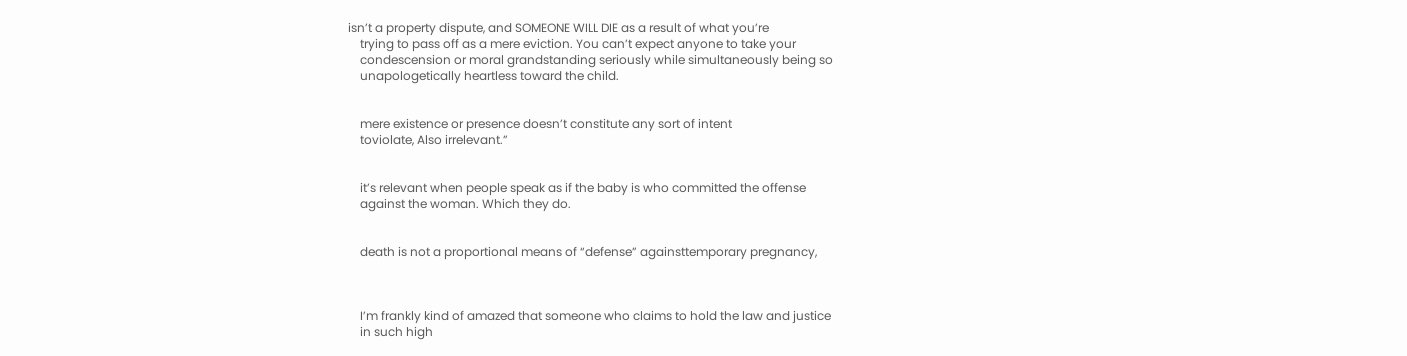isn’t a property dispute, and SOMEONE WILL DIE as a result of what you’re
    trying to pass off as a mere eviction. You can’t expect anyone to take your
    condescension or moral grandstanding seriously while simultaneously being so
    unapologetically heartless toward the child.


    mere existence or presence doesn’t constitute any sort of intent
    toviolate, Also irrelevant.”


    it’s relevant when people speak as if the baby is who committed the offense
    against the woman. Which they do.


    death is not a proportional means of “defense” againsttemporary pregnancy,



    I’m frankly kind of amazed that someone who claims to hold the law and justice
    in such high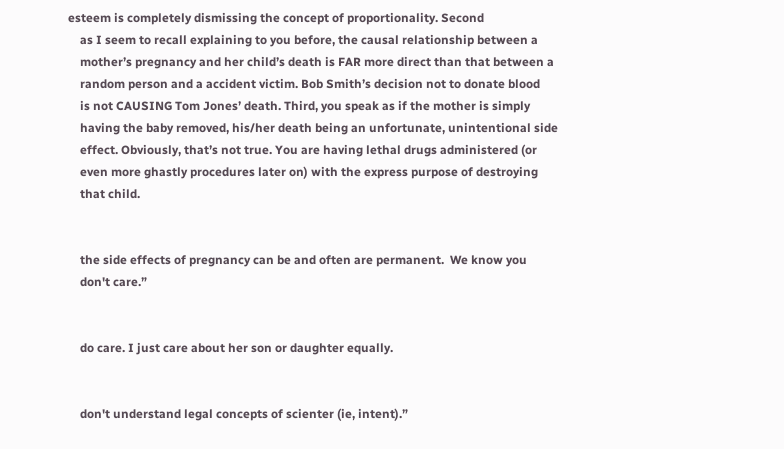esteem is completely dismissing the concept of proportionality. Second
    as I seem to recall explaining to you before, the causal relationship between a
    mother’s pregnancy and her child’s death is FAR more direct than that between a
    random person and a accident victim. Bob Smith’s decision not to donate blood
    is not CAUSING Tom Jones’ death. Third, you speak as if the mother is simply
    having the baby removed, his/her death being an unfortunate, unintentional side
    effect. Obviously, that’s not true. You are having lethal drugs administered (or
    even more ghastly procedures later on) with the express purpose of destroying
    that child.


    the side effects of pregnancy can be and often are permanent.  We know you
    don't care.”


    do care. I just care about her son or daughter equally.


    don't understand legal concepts of scienter (ie, intent).”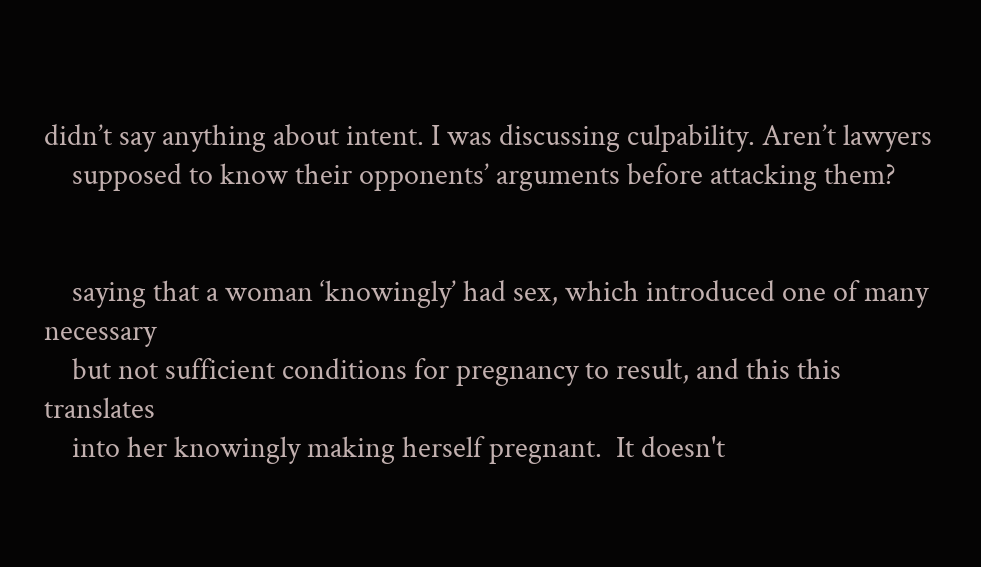didn’t say anything about intent. I was discussing culpability. Aren’t lawyers
    supposed to know their opponents’ arguments before attacking them?


    saying that a woman ‘knowingly’ had sex, which introduced one of many necessary
    but not sufficient conditions for pregnancy to result, and this this translates
    into her knowingly making herself pregnant.  It doesn't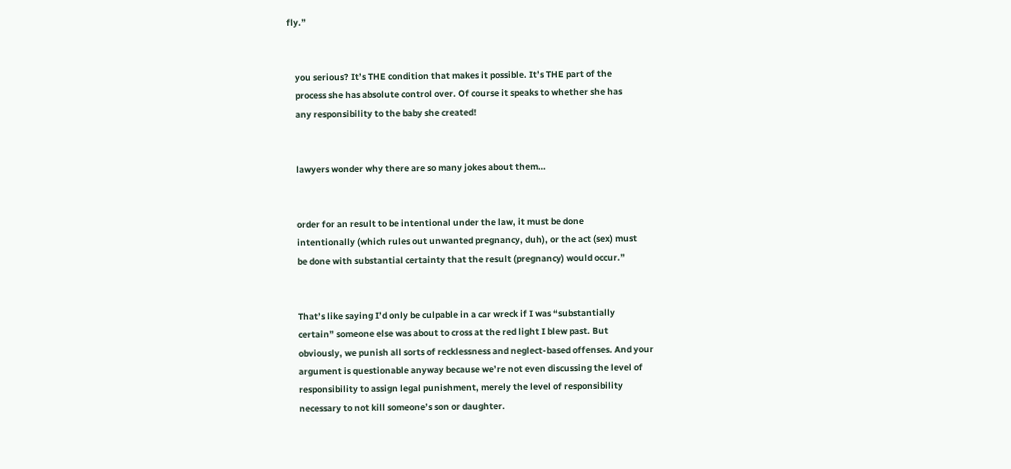fly.”


    you serious? It’s THE condition that makes it possible. It’s THE part of the
    process she has absolute control over. Of course it speaks to whether she has
    any responsibility to the baby she created!


    lawyers wonder why there are so many jokes about them…


    order for an result to be intentional under the law, it must be done
    intentionally (which rules out unwanted pregnancy, duh), or the act (sex) must
    be done with substantial certainty that the result (pregnancy) would occur.”


    That’s like saying I’d only be culpable in a car wreck if I was “substantially
    certain” someone else was about to cross at the red light I blew past. But
    obviously, we punish all sorts of recklessness and neglect-based offenses. And your
    argument is questionable anyway because we’re not even discussing the level of
    responsibility to assign legal punishment, merely the level of responsibility
    necessary to not kill someone’s son or daughter.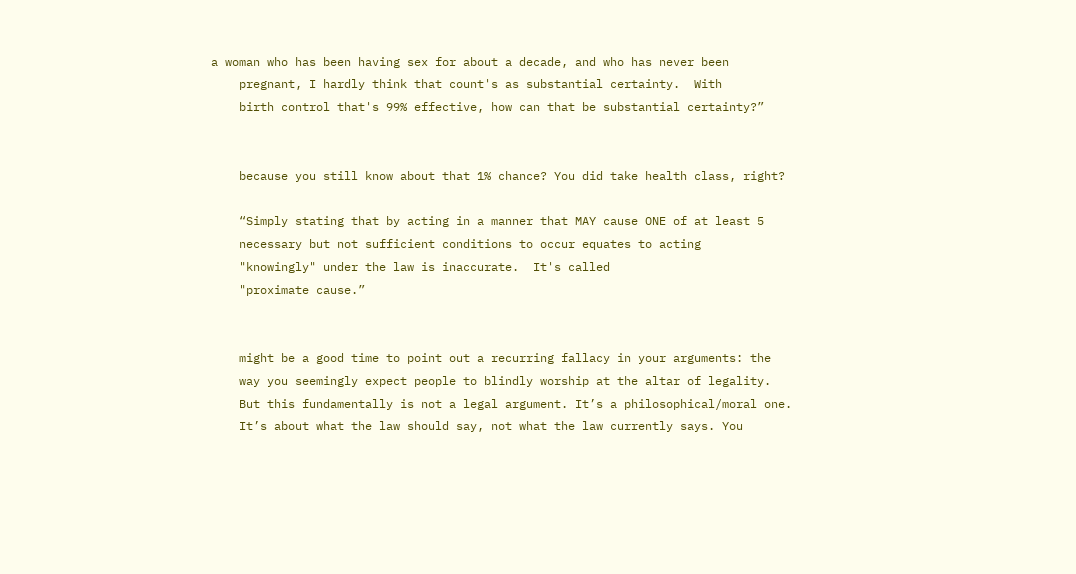a woman who has been having sex for about a decade, and who has never been
    pregnant, I hardly think that count's as substantial certainty.  With
    birth control that's 99% effective, how can that be substantial certainty?”


    because you still know about that 1% chance? You did take health class, right?

    “Simply stating that by acting in a manner that MAY cause ONE of at least 5
    necessary but not sufficient conditions to occur equates to acting
    "knowingly" under the law is inaccurate.  It's called
    "proximate cause.”


    might be a good time to point out a recurring fallacy in your arguments: the
    way you seemingly expect people to blindly worship at the altar of legality.
    But this fundamentally is not a legal argument. It’s a philosophical/moral one.
    It’s about what the law should say, not what the law currently says. You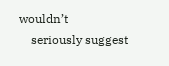wouldn’t
    seriously suggest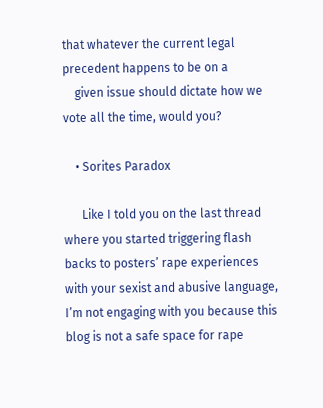that whatever the current legal precedent happens to be on a
    given issue should dictate how we vote all the time, would you?

    • Sorites Paradox

      Like I told you on the last thread where you started triggering flash backs to posters’ rape experiences with your sexist and abusive language, I’m not engaging with you because this blog is not a safe space for rape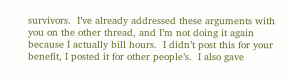survivors.  I’ve already addressed these arguments with you on the other thread, and I’m not doing it again because I actually bill hours.  I didn’t post this for your benefit, I posted it for other people’s.  I also gave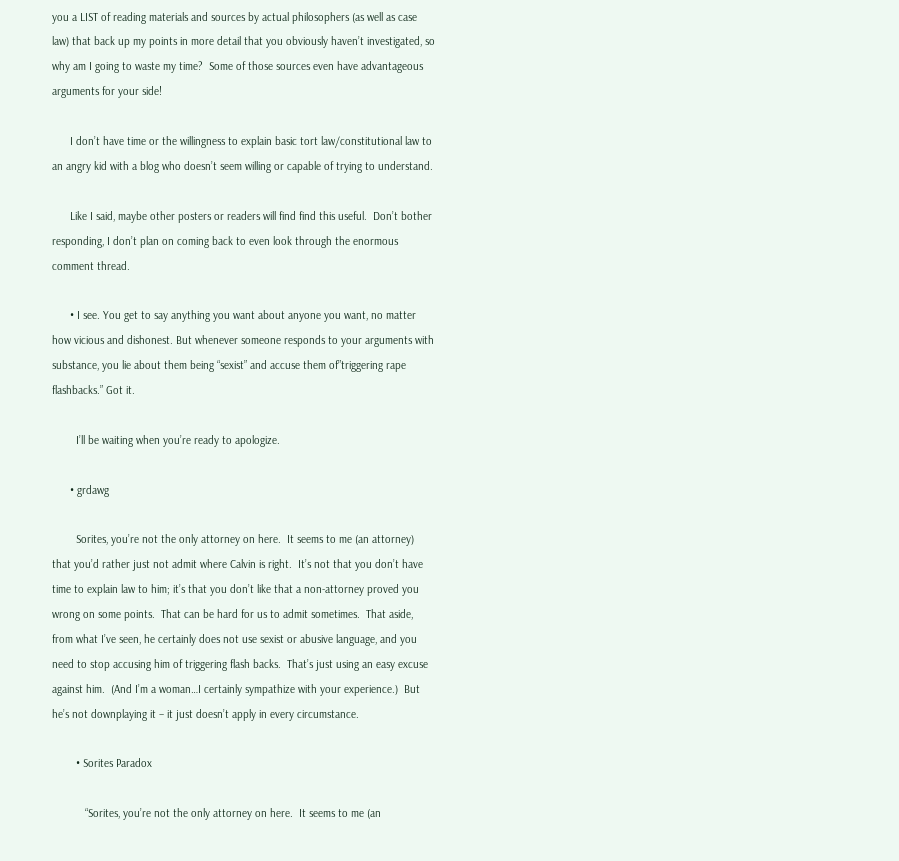you a LIST of reading materials and sources by actual philosophers (as well as case law) that back up my points in more detail that you obviously haven’t investigated, so why am I going to waste my time?  Some of those sources even have advantageous arguments for your side!

      I don’t have time or the willingness to explain basic tort law/constitutional law to an angry kid with a blog who doesn’t seem willing or capable of trying to understand.

      Like I said, maybe other posters or readers will find find this useful.  Don’t bother responding, I don’t plan on coming back to even look through the enormous comment thread.

      • I see. You get to say anything you want about anyone you want, no matter how vicious and dishonest. But whenever someone responds to your arguments with substance, you lie about them being “sexist” and accuse them of”triggering rape flashbacks.” Got it.

        I’ll be waiting when you’re ready to apologize.

      • grdawg

        Sorites, you’re not the only attorney on here.  It seems to me (an attorney) that you’d rather just not admit where Calvin is right.  It’s not that you don’t have time to explain law to him; it’s that you don’t like that a non-attorney proved you wrong on some points.  That can be hard for us to admit sometimes.  That aside, from what I’ve seen, he certainly does not use sexist or abusive language, and you need to stop accusing him of triggering flash backs.  That’s just using an easy excuse against him.  (And I’m a woman…I certainly sympathize with your experience.)  But he’s not downplaying it – it just doesn’t apply in every circumstance.

        • Sorites Paradox

           “Sorites, you’re not the only attorney on here.  It seems to me (an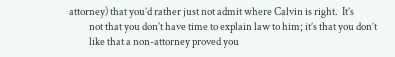attorney) that you’d rather just not admit where Calvin is right.  It’s
          not that you don’t have time to explain law to him; it’s that you don’t
          like that a non-attorney proved you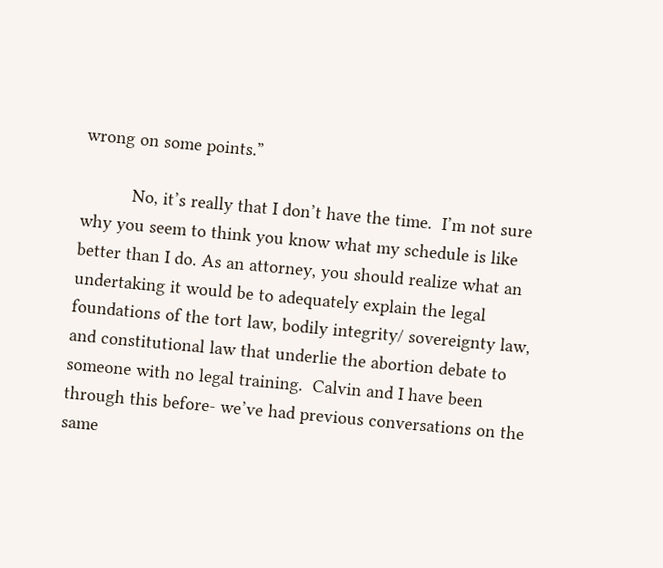wrong on some points.”

          No, it’s really that I don’t have the time.  I’m not sure why you seem to think you know what my schedule is like better than I do. As an attorney, you should realize what an undertaking it would be to adequately explain the legal foundations of the tort law, bodily integrity/ sovereignty law, and constitutional law that underlie the abortion debate to someone with no legal training.  Calvin and I have been through this before- we’ve had previous conversations on the same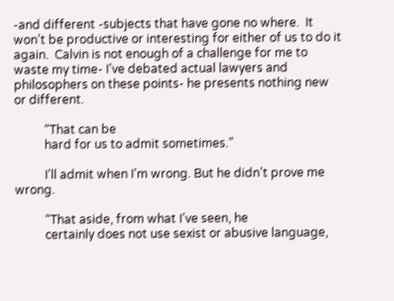-and different -subjects that have gone no where.  It won’t be productive or interesting for either of us to do it again.  Calvin is not enough of a challenge for me to waste my time- I’ve debated actual lawyers and philosophers on these points- he presents nothing new or different.

          “That can be
          hard for us to admit sometimes.”

          I’ll admit when I’m wrong. But he didn’t prove me wrong.

          “That aside, from what I’ve seen, he
          certainly does not use sexist or abusive language,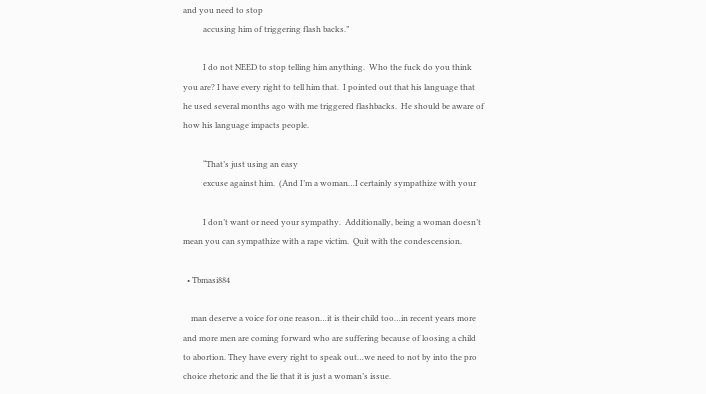and you need to stop
          accusing him of triggering flash backs.”

          I do not NEED to stop telling him anything.  Who the fuck do you think you are? I have every right to tell him that.  I pointed out that his language that he used several months ago with me triggered flashbacks.  He should be aware of how his language impacts people.

          “That’s just using an easy
          excuse against him.  (And I’m a woman…I certainly sympathize with your

          I don’t want or need your sympathy.  Additionally, being a woman doesn’t mean you can sympathize with a rape victim.  Quit with the condescension.

  • Tbmasi884

    man deserve a voice for one reason…it is their child too…in recent years more and more men are coming forward who are suffering because of loosing a child to abortion. They have every right to speak out…we need to not by into the pro choice rhetoric and the lie that it is just a woman’s issue.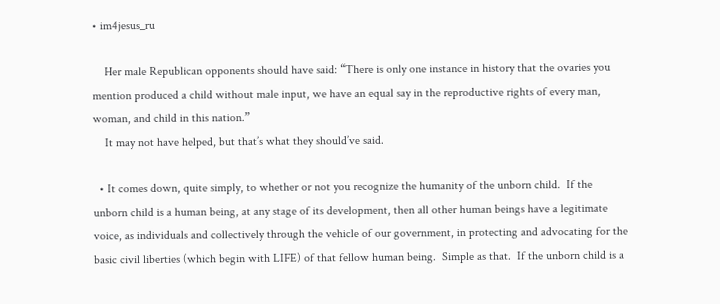• im4jesus_ru

    Her male Republican opponents should have said: “There is only one instance in history that the ovaries you mention produced a child without male input, we have an equal say in the reproductive rights of every man, woman, and child in this nation.”
    It may not have helped, but that’s what they should’ve said.

  • It comes down, quite simply, to whether or not you recognize the humanity of the unborn child.  If the unborn child is a human being, at any stage of its development, then all other human beings have a legitimate voice, as individuals and collectively through the vehicle of our government, in protecting and advocating for the basic civil liberties (which begin with LIFE) of that fellow human being.  Simple as that.  If the unborn child is a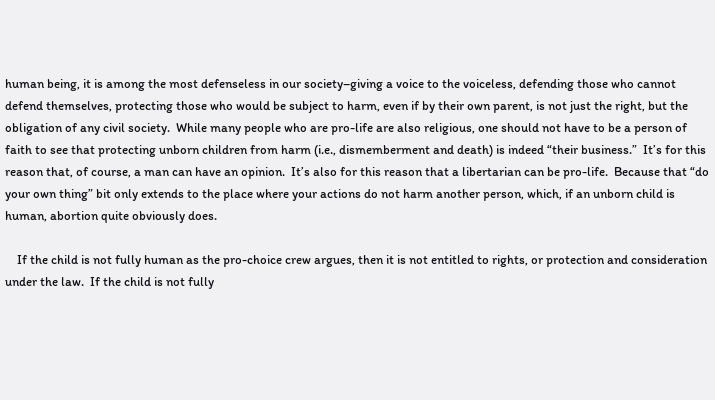human being, it is among the most defenseless in our society–giving a voice to the voiceless, defending those who cannot defend themselves, protecting those who would be subject to harm, even if by their own parent, is not just the right, but the obligation of any civil society.  While many people who are pro-life are also religious, one should not have to be a person of faith to see that protecting unborn children from harm (i.e., dismemberment and death) is indeed “their business.”  It’s for this reason that, of course, a man can have an opinion.  It’s also for this reason that a libertarian can be pro-life.  Because that “do your own thing” bit only extends to the place where your actions do not harm another person, which, if an unborn child is human, abortion quite obviously does.

    If the child is not fully human as the pro-choice crew argues, then it is not entitled to rights, or protection and consideration under the law.  If the child is not fully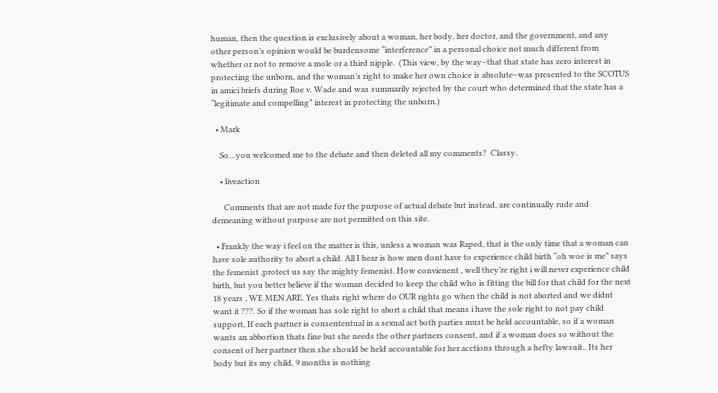human, then the question is exclusively about a woman, her body, her doctor, and the government, and any other person’s opinion would be burdensome “interference” in a personal choice not much different from whether or not to remove a mole or a third nipple.  (This view, by the way–that that state has zero interest in protecting the unborn, and the woman’s right to make her own choice is absolute–was presented to the SCOTUS in amici briefs during Roe v. Wade and was summarily rejected by the court who determined that the state has a “legitimate and compelling” interest in protecting the unborn.)

  • Mark

    So…you welcomed me to the debate and then deleted all my comments?  Classy.

    • liveaction

      Comments that are not made for the purpose of actual debate but instead, are continually rude and demeaning without purpose are not permitted on this site.

  • Frankly the way i feel on the matter is this, unless a woman was Raped, that is the only time that a woman can have sole authority to abort a child. All I hear is how men dont have to experience child birth “oh woe is me” says the femenist ,protect us say the mighty femenist. How convienent , well they’re right i will never experience child birth, but you better believe if the woman decided to keep the child who is fitting the bill for that child for the next 18 years , WE MEN ARE. Yes thats right where do OUR rights go when the child is not aborted and we didnt want it ???. So if the woman has sole right to abort a child that means i have the sole right to not pay child support, If each partner is consententual in a sexual act both parties must be held accountable, so if a woman wants an abbortion thats fine but she needs the other partners consent, and if a woman does so without the consent of her partner then she should be held accountable for her acctions through a hefty lawsuit.. Its her body but its my child, 9 months is nothing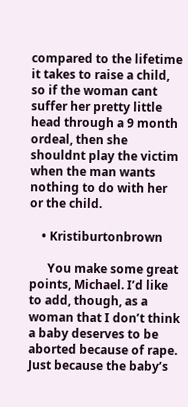compared to the lifetime it takes to raise a child, so if the woman cant suffer her pretty little head through a 9 month ordeal, then she shouldnt play the victim when the man wants nothing to do with her or the child.

    • Kristiburtonbrown

      You make some great points, Michael. I’d like to add, though, as a woman that I don’t think a baby deserves to be aborted because of rape. Just because the baby’s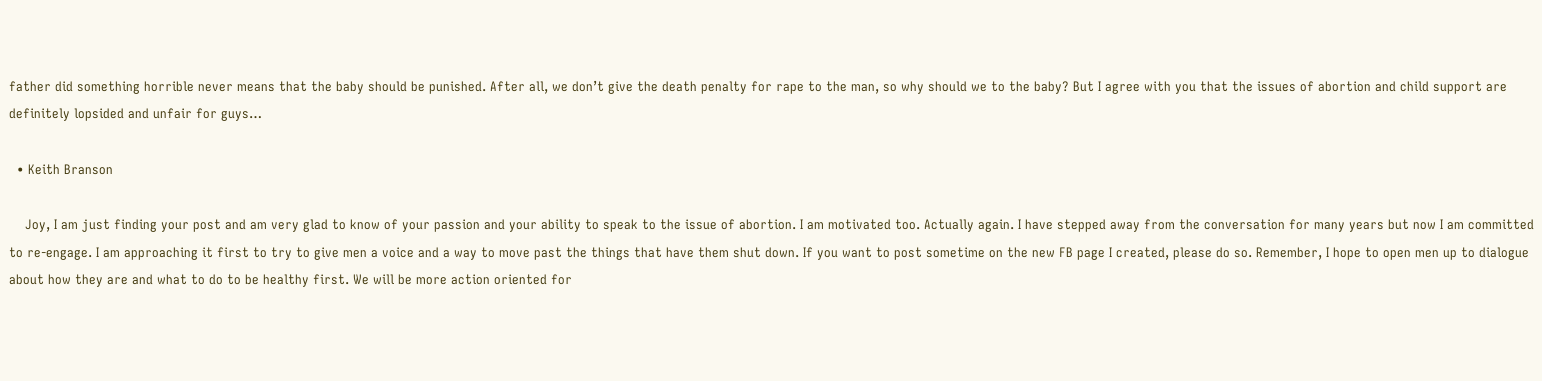father did something horrible never means that the baby should be punished. After all, we don’t give the death penalty for rape to the man, so why should we to the baby? But I agree with you that the issues of abortion and child support are definitely lopsided and unfair for guys…

  • Keith Branson

    Joy, I am just finding your post and am very glad to know of your passion and your ability to speak to the issue of abortion. I am motivated too. Actually again. I have stepped away from the conversation for many years but now I am committed to re-engage. I am approaching it first to try to give men a voice and a way to move past the things that have them shut down. If you want to post sometime on the new FB page I created, please do so. Remember, I hope to open men up to dialogue about how they are and what to do to be healthy first. We will be more action oriented for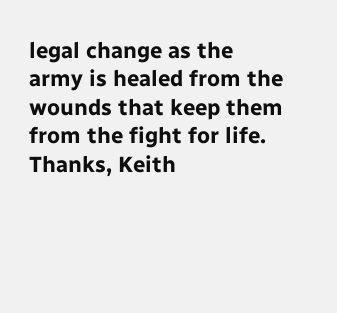legal change as the army is healed from the wounds that keep them from the fight for life. Thanks, Keith